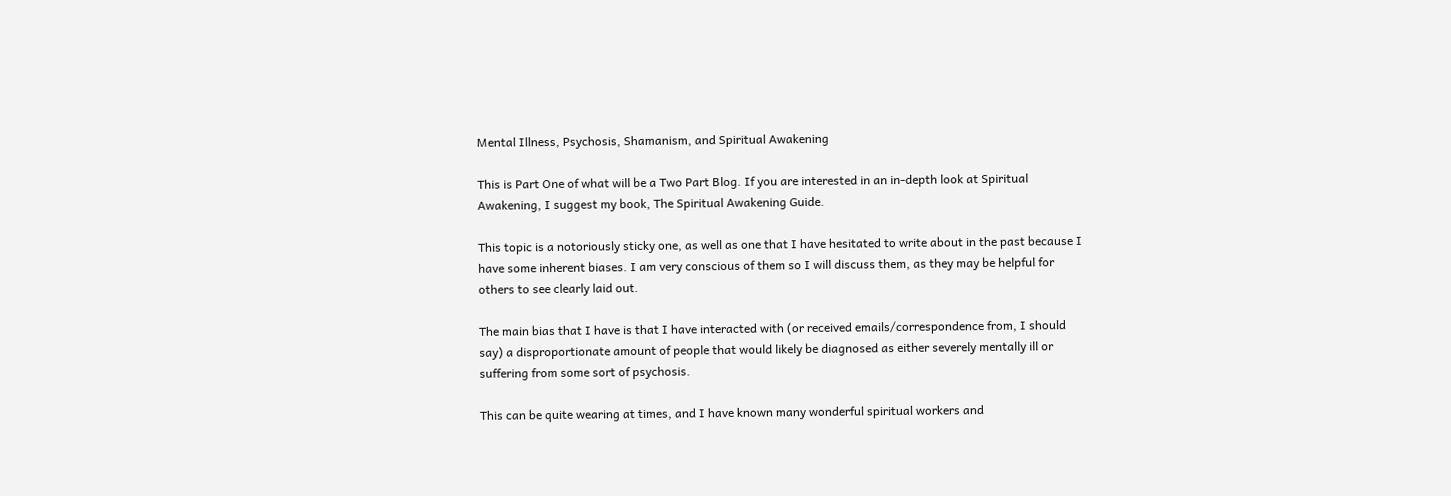Mental Illness, Psychosis, Shamanism, and Spiritual Awakening

This is Part One of what will be a Two Part Blog. If you are interested in an in-depth look at Spiritual Awakening, I suggest my book, The Spiritual Awakening Guide.

This topic is a notoriously sticky one, as well as one that I have hesitated to write about in the past because I have some inherent biases. I am very conscious of them so I will discuss them, as they may be helpful for others to see clearly laid out.

The main bias that I have is that I have interacted with (or received emails/correspondence from, I should say) a disproportionate amount of people that would likely be diagnosed as either severely mentally ill or suffering from some sort of psychosis.

This can be quite wearing at times, and I have known many wonderful spiritual workers and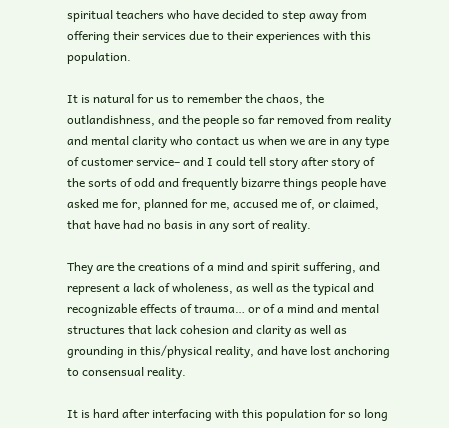spiritual teachers who have decided to step away from offering their services due to their experiences with this population.

It is natural for us to remember the chaos, the outlandishness, and the people so far removed from reality and mental clarity who contact us when we are in any type of customer service– and I could tell story after story of the sorts of odd and frequently bizarre things people have asked me for, planned for me, accused me of, or claimed, that have had no basis in any sort of reality.

They are the creations of a mind and spirit suffering, and represent a lack of wholeness, as well as the typical and recognizable effects of trauma… or of a mind and mental structures that lack cohesion and clarity as well as grounding in this/physical reality, and have lost anchoring to consensual reality.

It is hard after interfacing with this population for so long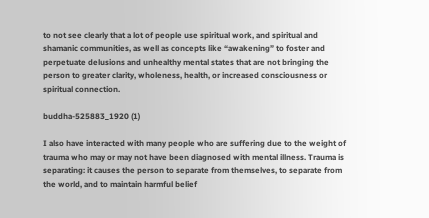to not see clearly that a lot of people use spiritual work, and spiritual and shamanic communities, as well as concepts like “awakening” to foster and perpetuate delusions and unhealthy mental states that are not bringing the person to greater clarity, wholeness, health, or increased consciousness or spiritual connection.

buddha-525883_1920 (1)

I also have interacted with many people who are suffering due to the weight of trauma who may or may not have been diagnosed with mental illness. Trauma is separating: it causes the person to separate from themselves, to separate from the world, and to maintain harmful belief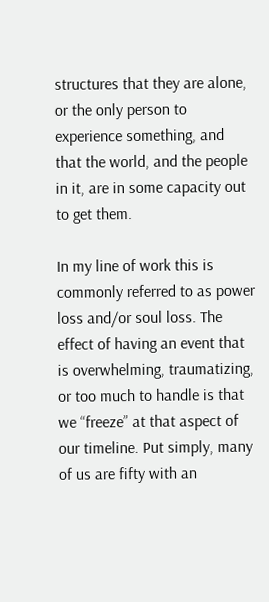structures that they are alone, or the only person to experience something, and that the world, and the people in it, are in some capacity out to get them.

In my line of work this is commonly referred to as power loss and/or soul loss. The effect of having an event that is overwhelming, traumatizing, or too much to handle is that we “freeze” at that aspect of our timeline. Put simply, many of us are fifty with an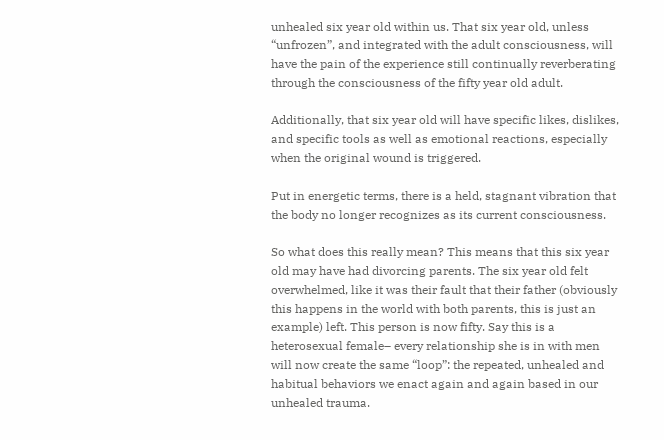unhealed six year old within us. That six year old, unless “unfrozen”, and integrated with the adult consciousness, will have the pain of the experience still continually reverberating through the consciousness of the fifty year old adult.

Additionally, that six year old will have specific likes, dislikes, and specific tools as well as emotional reactions, especially when the original wound is triggered.

Put in energetic terms, there is a held, stagnant vibration that the body no longer recognizes as its current consciousness.

So what does this really mean? This means that this six year old may have had divorcing parents. The six year old felt overwhelmed, like it was their fault that their father (obviously this happens in the world with both parents, this is just an example) left. This person is now fifty. Say this is a heterosexual female– every relationship she is in with men will now create the same “loop”: the repeated, unhealed and habitual behaviors we enact again and again based in our unhealed trauma.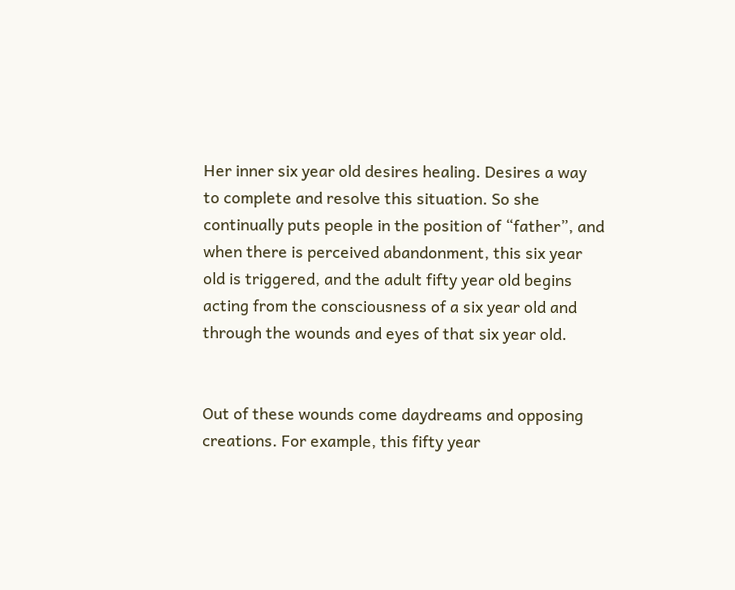Her inner six year old desires healing. Desires a way to complete and resolve this situation. So she continually puts people in the position of “father”, and when there is perceived abandonment, this six year old is triggered, and the adult fifty year old begins acting from the consciousness of a six year old and through the wounds and eyes of that six year old.


Out of these wounds come daydreams and opposing creations. For example, this fifty year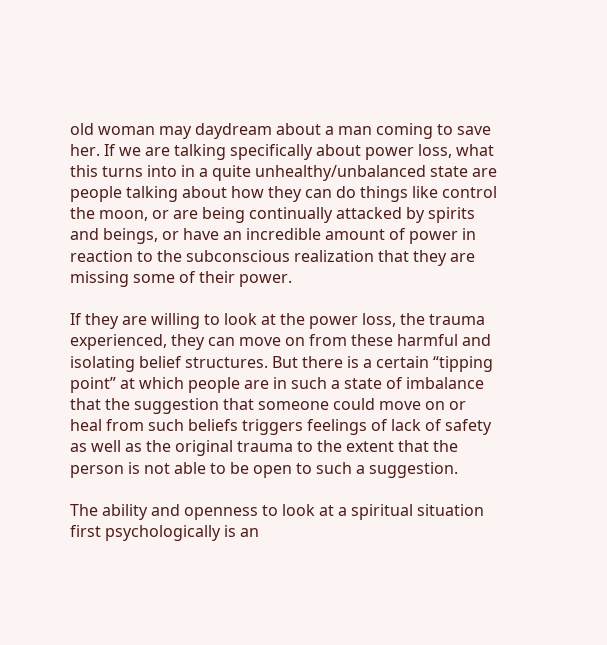old woman may daydream about a man coming to save her. If we are talking specifically about power loss, what this turns into in a quite unhealthy/unbalanced state are people talking about how they can do things like control the moon, or are being continually attacked by spirits and beings, or have an incredible amount of power in reaction to the subconscious realization that they are missing some of their power.

If they are willing to look at the power loss, the trauma experienced, they can move on from these harmful and isolating belief structures. But there is a certain “tipping point” at which people are in such a state of imbalance that the suggestion that someone could move on or heal from such beliefs triggers feelings of lack of safety as well as the original trauma to the extent that the person is not able to be open to such a suggestion.

The ability and openness to look at a spiritual situation first psychologically is an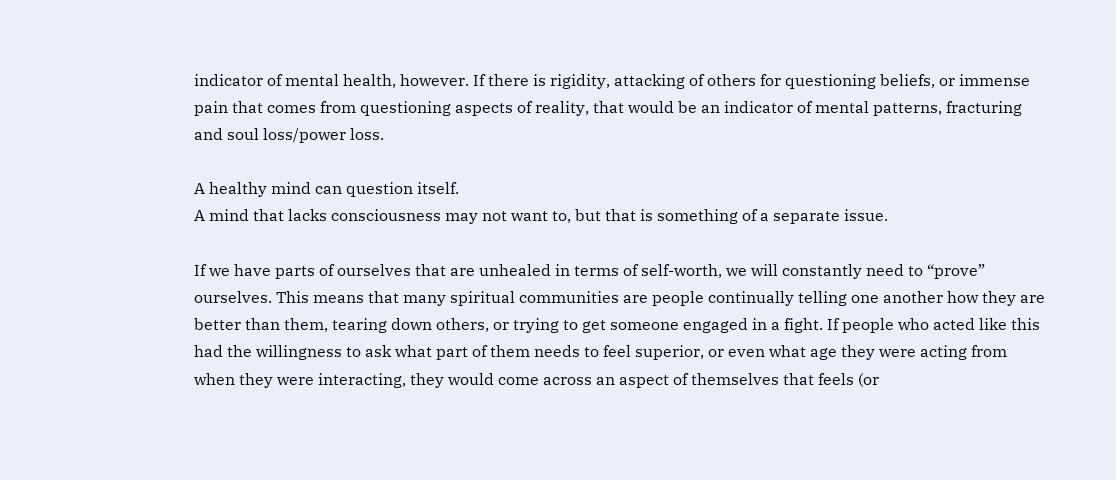indicator of mental health, however. If there is rigidity, attacking of others for questioning beliefs, or immense pain that comes from questioning aspects of reality, that would be an indicator of mental patterns, fracturing and soul loss/power loss.

A healthy mind can question itself.
A mind that lacks consciousness may not want to, but that is something of a separate issue.

If we have parts of ourselves that are unhealed in terms of self-worth, we will constantly need to “prove” ourselves. This means that many spiritual communities are people continually telling one another how they are better than them, tearing down others, or trying to get someone engaged in a fight. If people who acted like this had the willingness to ask what part of them needs to feel superior, or even what age they were acting from when they were interacting, they would come across an aspect of themselves that feels (or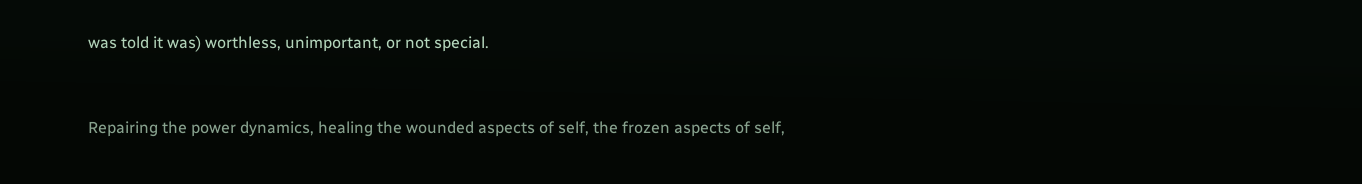was told it was) worthless, unimportant, or not special.


Repairing the power dynamics, healing the wounded aspects of self, the frozen aspects of self,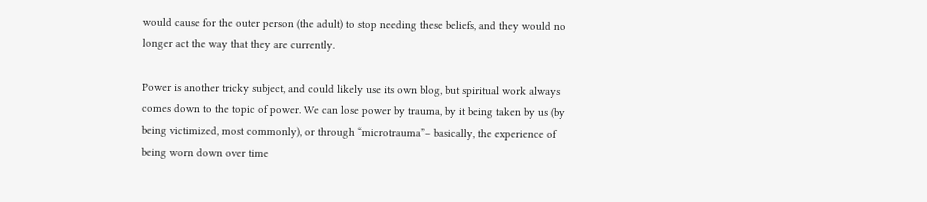would cause for the outer person (the adult) to stop needing these beliefs, and they would no longer act the way that they are currently.

Power is another tricky subject, and could likely use its own blog, but spiritual work always comes down to the topic of power. We can lose power by trauma, by it being taken by us (by being victimized, most commonly), or through “microtrauma”– basically, the experience of being worn down over time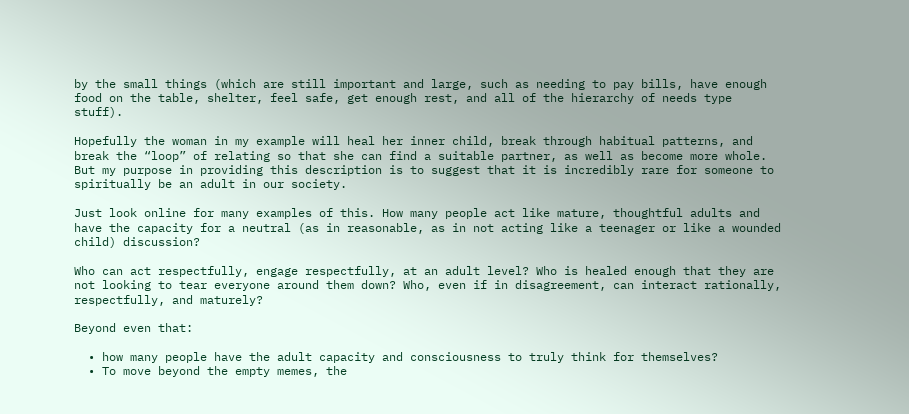by the small things (which are still important and large, such as needing to pay bills, have enough food on the table, shelter, feel safe, get enough rest, and all of the hierarchy of needs type stuff).

Hopefully the woman in my example will heal her inner child, break through habitual patterns, and break the “loop” of relating so that she can find a suitable partner, as well as become more whole. But my purpose in providing this description is to suggest that it is incredibly rare for someone to spiritually be an adult in our society.

Just look online for many examples of this. How many people act like mature, thoughtful adults and have the capacity for a neutral (as in reasonable, as in not acting like a teenager or like a wounded child) discussion?

Who can act respectfully, engage respectfully, at an adult level? Who is healed enough that they are not looking to tear everyone around them down? Who, even if in disagreement, can interact rationally, respectfully, and maturely?

Beyond even that:

  • how many people have the adult capacity and consciousness to truly think for themselves?
  • To move beyond the empty memes, the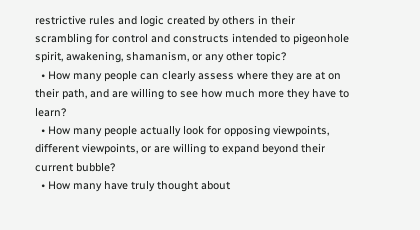restrictive rules and logic created by others in their scrambling for control and constructs intended to pigeonhole spirit, awakening, shamanism, or any other topic?
  • How many people can clearly assess where they are at on their path, and are willing to see how much more they have to learn?
  • How many people actually look for opposing viewpoints, different viewpoints, or are willing to expand beyond their current bubble?
  • How many have truly thought about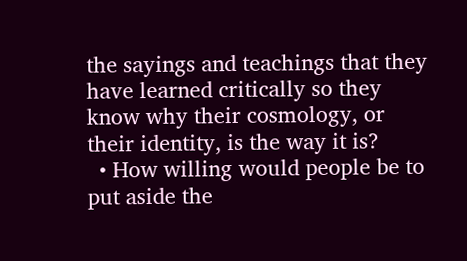the sayings and teachings that they have learned critically so they know why their cosmology, or their identity, is the way it is?
  • How willing would people be to put aside the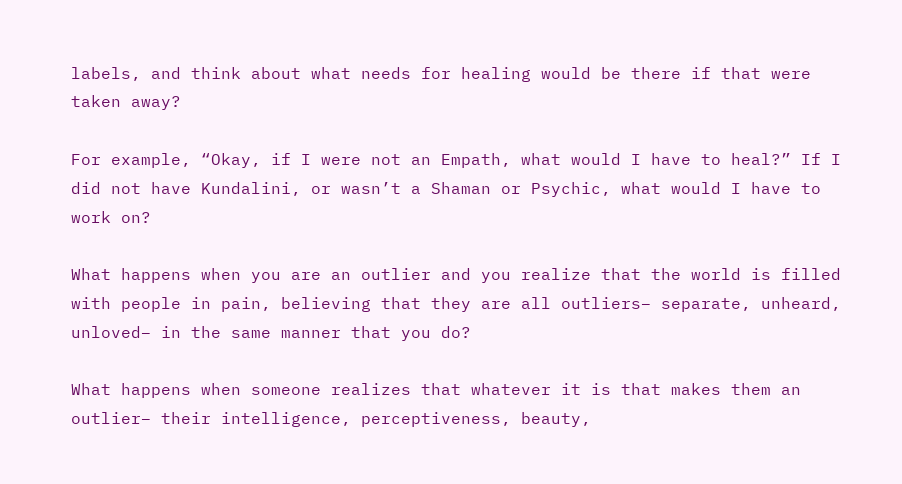labels, and think about what needs for healing would be there if that were taken away?

For example, “Okay, if I were not an Empath, what would I have to heal?” If I did not have Kundalini, or wasn’t a Shaman or Psychic, what would I have to work on?

What happens when you are an outlier and you realize that the world is filled with people in pain, believing that they are all outliers– separate, unheard, unloved– in the same manner that you do?

What happens when someone realizes that whatever it is that makes them an outlier– their intelligence, perceptiveness, beauty,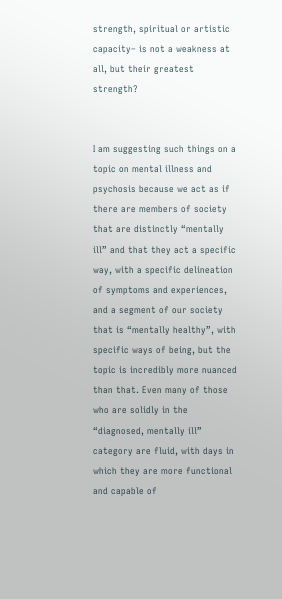strength, spiritual or artistic capacity– is not a weakness at all, but their greatest strength?


I am suggesting such things on a topic on mental illness and psychosis because we act as if there are members of society that are distinctly “mentally ill” and that they act a specific way, with a specific delineation of symptoms and experiences, and a segment of our society that is “mentally healthy”, with specific ways of being, but the topic is incredibly more nuanced than that. Even many of those who are solidly in the “diagnosed, mentally ill” category are fluid, with days in which they are more functional and capable of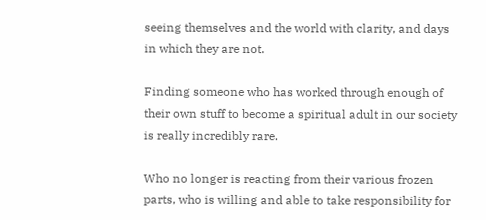seeing themselves and the world with clarity, and days in which they are not.

Finding someone who has worked through enough of their own stuff to become a spiritual adult in our society is really incredibly rare.

Who no longer is reacting from their various frozen parts, who is willing and able to take responsibility for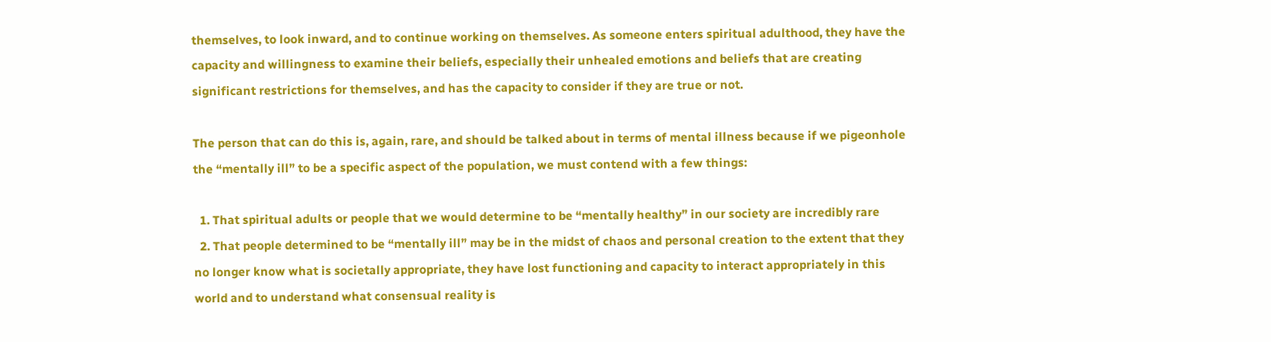themselves, to look inward, and to continue working on themselves. As someone enters spiritual adulthood, they have the capacity and willingness to examine their beliefs, especially their unhealed emotions and beliefs that are creating significant restrictions for themselves, and has the capacity to consider if they are true or not.

The person that can do this is, again, rare, and should be talked about in terms of mental illness because if we pigeonhole the “mentally ill” to be a specific aspect of the population, we must contend with a few things:

  1. That spiritual adults or people that we would determine to be “mentally healthy” in our society are incredibly rare
  2. That people determined to be “mentally ill” may be in the midst of chaos and personal creation to the extent that they no longer know what is societally appropriate, they have lost functioning and capacity to interact appropriately in this world and to understand what consensual reality is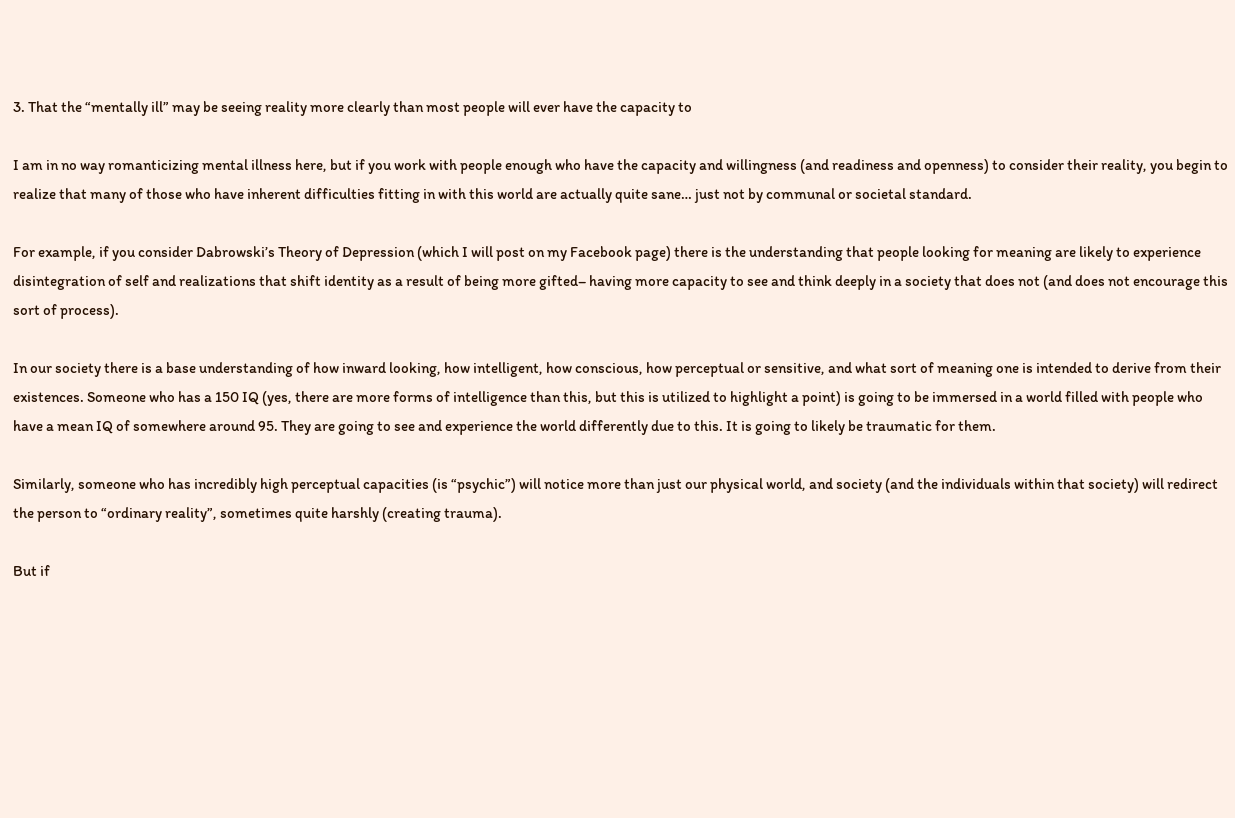3. That the “mentally ill” may be seeing reality more clearly than most people will ever have the capacity to

I am in no way romanticizing mental illness here, but if you work with people enough who have the capacity and willingness (and readiness and openness) to consider their reality, you begin to realize that many of those who have inherent difficulties fitting in with this world are actually quite sane… just not by communal or societal standard.

For example, if you consider Dabrowski’s Theory of Depression (which I will post on my Facebook page) there is the understanding that people looking for meaning are likely to experience disintegration of self and realizations that shift identity as a result of being more gifted– having more capacity to see and think deeply in a society that does not (and does not encourage this sort of process).

In our society there is a base understanding of how inward looking, how intelligent, how conscious, how perceptual or sensitive, and what sort of meaning one is intended to derive from their existences. Someone who has a 150 IQ (yes, there are more forms of intelligence than this, but this is utilized to highlight a point) is going to be immersed in a world filled with people who have a mean IQ of somewhere around 95. They are going to see and experience the world differently due to this. It is going to likely be traumatic for them.

Similarly, someone who has incredibly high perceptual capacities (is “psychic”) will notice more than just our physical world, and society (and the individuals within that society) will redirect the person to “ordinary reality”, sometimes quite harshly (creating trauma).

But if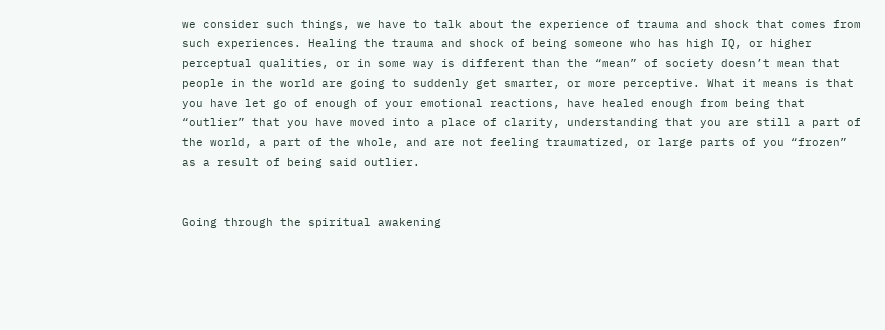we consider such things, we have to talk about the experience of trauma and shock that comes from such experiences. Healing the trauma and shock of being someone who has high IQ, or higher perceptual qualities, or in some way is different than the “mean” of society doesn’t mean that people in the world are going to suddenly get smarter, or more perceptive. What it means is that you have let go of enough of your emotional reactions, have healed enough from being that “outlier” that you have moved into a place of clarity, understanding that you are still a part of the world, a part of the whole, and are not feeling traumatized, or large parts of you “frozen” as a result of being said outlier.


Going through the spiritual awakening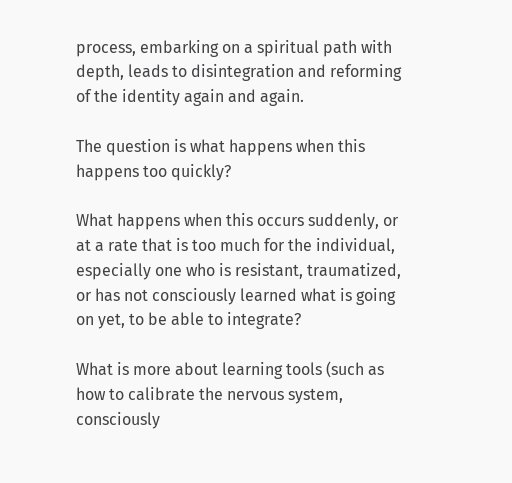process, embarking on a spiritual path with depth, leads to disintegration and reforming of the identity again and again.

The question is what happens when this happens too quickly?

What happens when this occurs suddenly, or at a rate that is too much for the individual, especially one who is resistant, traumatized, or has not consciously learned what is going on yet, to be able to integrate?

What is more about learning tools (such as how to calibrate the nervous system, consciously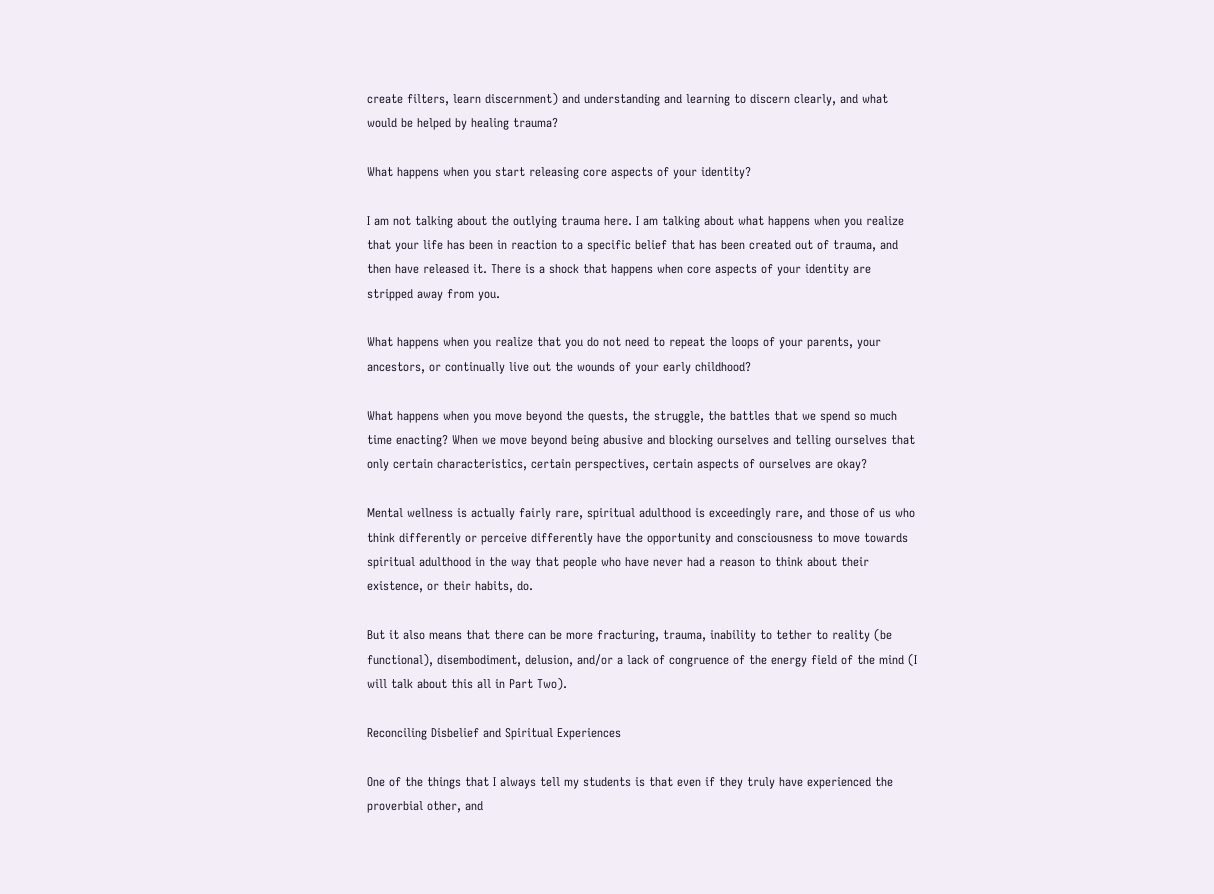create filters, learn discernment) and understanding and learning to discern clearly, and what would be helped by healing trauma?

What happens when you start releasing core aspects of your identity?

I am not talking about the outlying trauma here. I am talking about what happens when you realize that your life has been in reaction to a specific belief that has been created out of trauma, and then have released it. There is a shock that happens when core aspects of your identity are stripped away from you.

What happens when you realize that you do not need to repeat the loops of your parents, your ancestors, or continually live out the wounds of your early childhood?

What happens when you move beyond the quests, the struggle, the battles that we spend so much time enacting? When we move beyond being abusive and blocking ourselves and telling ourselves that only certain characteristics, certain perspectives, certain aspects of ourselves are okay?

Mental wellness is actually fairly rare, spiritual adulthood is exceedingly rare, and those of us who think differently or perceive differently have the opportunity and consciousness to move towards spiritual adulthood in the way that people who have never had a reason to think about their existence, or their habits, do.

But it also means that there can be more fracturing, trauma, inability to tether to reality (be functional), disembodiment, delusion, and/or a lack of congruence of the energy field of the mind (I will talk about this all in Part Two).

Reconciling Disbelief and Spiritual Experiences

One of the things that I always tell my students is that even if they truly have experienced the proverbial other, and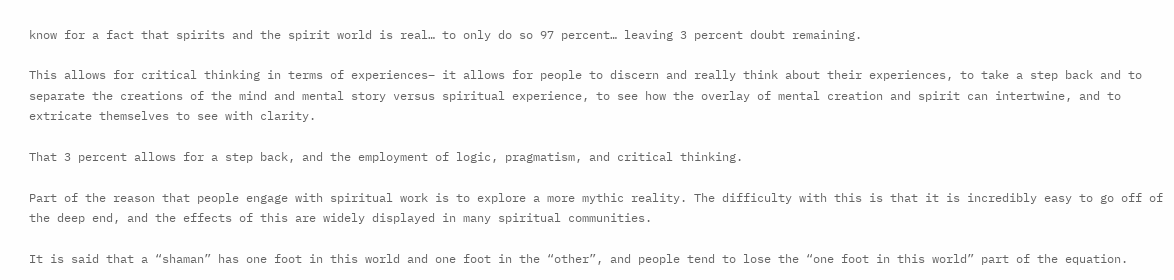know for a fact that spirits and the spirit world is real… to only do so 97 percent… leaving 3 percent doubt remaining.

This allows for critical thinking in terms of experiences– it allows for people to discern and really think about their experiences, to take a step back and to separate the creations of the mind and mental story versus spiritual experience, to see how the overlay of mental creation and spirit can intertwine, and to extricate themselves to see with clarity.

That 3 percent allows for a step back, and the employment of logic, pragmatism, and critical thinking.

Part of the reason that people engage with spiritual work is to explore a more mythic reality. The difficulty with this is that it is incredibly easy to go off of the deep end, and the effects of this are widely displayed in many spiritual communities.

It is said that a “shaman” has one foot in this world and one foot in the “other”, and people tend to lose the “one foot in this world” part of the equation.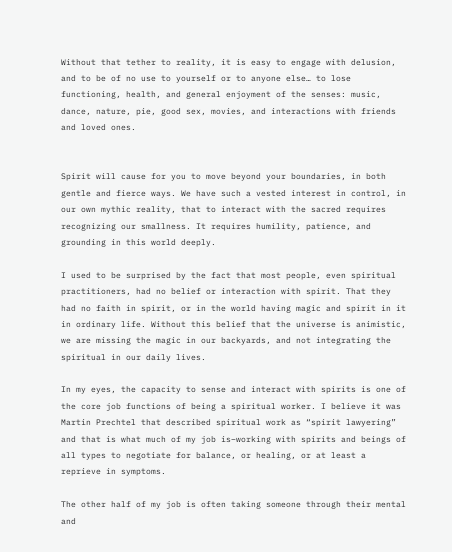Without that tether to reality, it is easy to engage with delusion, and to be of no use to yourself or to anyone else… to lose functioning, health, and general enjoyment of the senses: music, dance, nature, pie, good sex, movies, and interactions with friends and loved ones.


Spirit will cause for you to move beyond your boundaries, in both gentle and fierce ways. We have such a vested interest in control, in our own mythic reality, that to interact with the sacred requires recognizing our smallness. It requires humility, patience, and grounding in this world deeply.

I used to be surprised by the fact that most people, even spiritual practitioners, had no belief or interaction with spirit. That they had no faith in spirit, or in the world having magic and spirit in it in ordinary life. Without this belief that the universe is animistic, we are missing the magic in our backyards, and not integrating the spiritual in our daily lives.

In my eyes, the capacity to sense and interact with spirits is one of the core job functions of being a spiritual worker. I believe it was Martin Prechtel that described spiritual work as “spirit lawyering” and that is what much of my job is–working with spirits and beings of all types to negotiate for balance, or healing, or at least a reprieve in symptoms.

The other half of my job is often taking someone through their mental and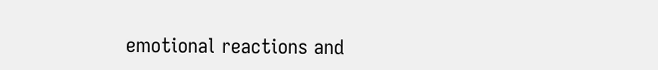emotional reactions and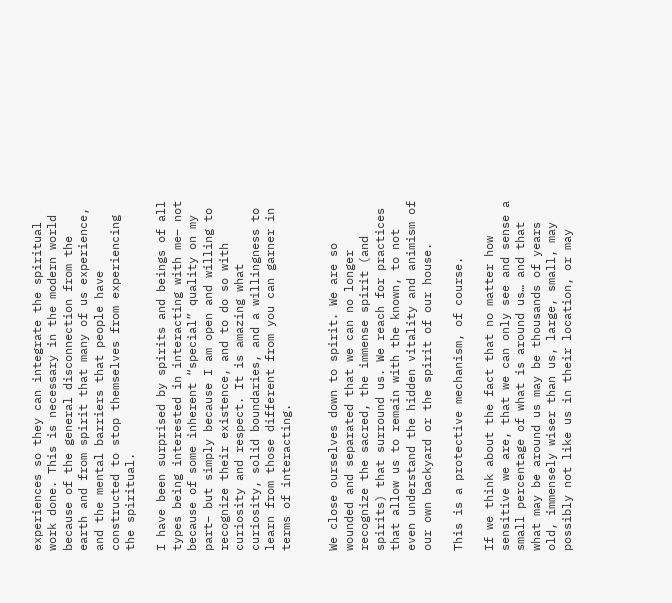experiences so they can integrate the spiritual work done. This is necessary in the modern world because of the general disconnection from the earth and from spirit that many of us experience, and the mental barriers that people have constructed to stop themselves from experiencing the spiritual.

I have been surprised by spirits and beings of all types being interested in interacting with me– not because of some inherent “special” quality on my part– but simply because I am open and willing to recognize their existence, and to do so with curiosity and respect. It is amazing what curiosity, solid boundaries, and a willingness to learn from those different from you can garner in terms of interacting.


We close ourselves down to spirit. We are so wounded and separated that we can no longer recognize the sacred, the immense spirit (and spirits) that surround us. We reach for practices that allow us to remain with the known, to not even understand the hidden vitality and animism of our own backyard or the spirit of our house.

This is a protective mechanism, of course.

If we think about the fact that no matter how sensitive we are, that we can only see and sense a small percentage of what is around us… and that what may be around us may be thousands of years old, immensely wiser than us, large, small, may possibly not like us in their location, or may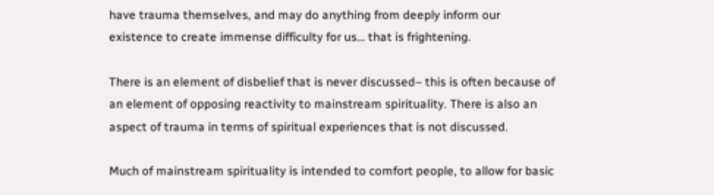have trauma themselves, and may do anything from deeply inform our existence to create immense difficulty for us… that is frightening.

There is an element of disbelief that is never discussed– this is often because of an element of opposing reactivity to mainstream spirituality. There is also an aspect of trauma in terms of spiritual experiences that is not discussed.

Much of mainstream spirituality is intended to comfort people, to allow for basic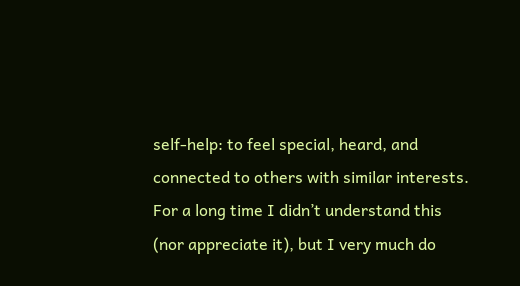self-help: to feel special, heard, and connected to others with similar interests. For a long time I didn’t understand this (nor appreciate it), but I very much do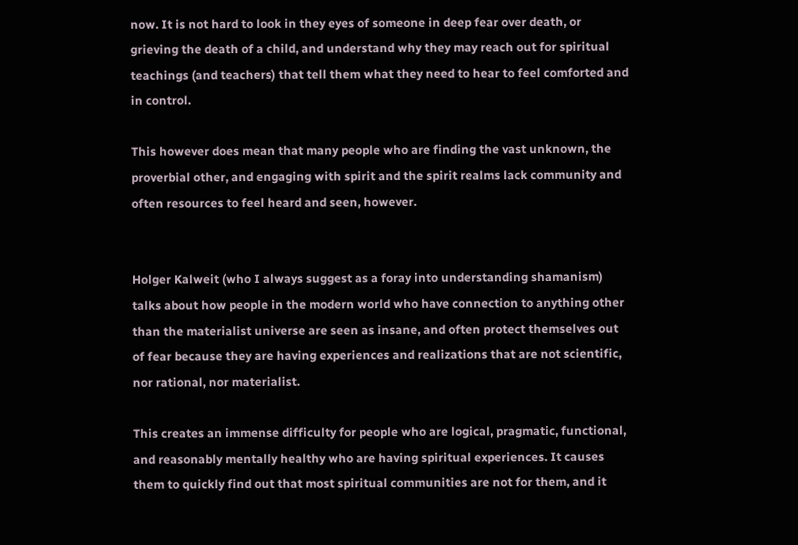now. It is not hard to look in they eyes of someone in deep fear over death, or grieving the death of a child, and understand why they may reach out for spiritual teachings (and teachers) that tell them what they need to hear to feel comforted and in control.

This however does mean that many people who are finding the vast unknown, the proverbial other, and engaging with spirit and the spirit realms lack community and often resources to feel heard and seen, however.


Holger Kalweit (who I always suggest as a foray into understanding shamanism) talks about how people in the modern world who have connection to anything other than the materialist universe are seen as insane, and often protect themselves out of fear because they are having experiences and realizations that are not scientific, nor rational, nor materialist.

This creates an immense difficulty for people who are logical, pragmatic, functional, and reasonably mentally healthy who are having spiritual experiences. It causes them to quickly find out that most spiritual communities are not for them, and it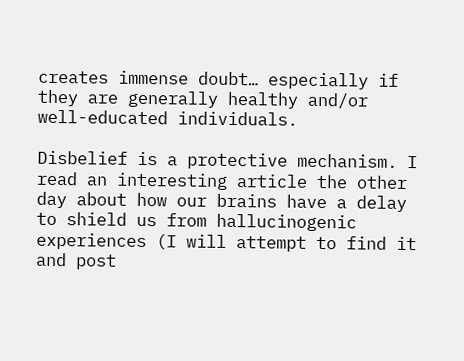creates immense doubt… especially if they are generally healthy and/or well-educated individuals.

Disbelief is a protective mechanism. I read an interesting article the other day about how our brains have a delay to shield us from hallucinogenic experiences (I will attempt to find it and post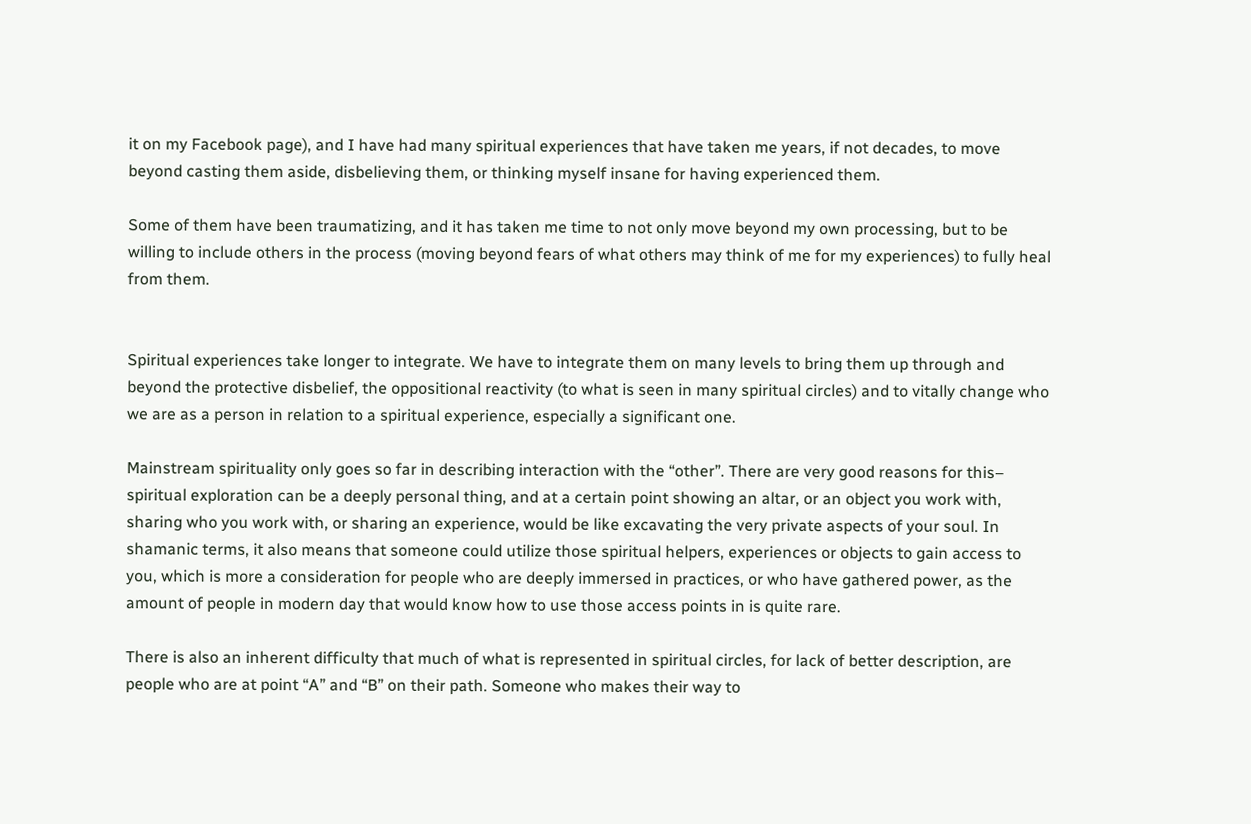it on my Facebook page), and I have had many spiritual experiences that have taken me years, if not decades, to move beyond casting them aside, disbelieving them, or thinking myself insane for having experienced them.

Some of them have been traumatizing, and it has taken me time to not only move beyond my own processing, but to be willing to include others in the process (moving beyond fears of what others may think of me for my experiences) to fully heal from them.


Spiritual experiences take longer to integrate. We have to integrate them on many levels to bring them up through and beyond the protective disbelief, the oppositional reactivity (to what is seen in many spiritual circles) and to vitally change who we are as a person in relation to a spiritual experience, especially a significant one.

Mainstream spirituality only goes so far in describing interaction with the “other”. There are very good reasons for this– spiritual exploration can be a deeply personal thing, and at a certain point showing an altar, or an object you work with, sharing who you work with, or sharing an experience, would be like excavating the very private aspects of your soul. In shamanic terms, it also means that someone could utilize those spiritual helpers, experiences or objects to gain access to you, which is more a consideration for people who are deeply immersed in practices, or who have gathered power, as the amount of people in modern day that would know how to use those access points in is quite rare.

There is also an inherent difficulty that much of what is represented in spiritual circles, for lack of better description, are people who are at point “A” and “B” on their path. Someone who makes their way to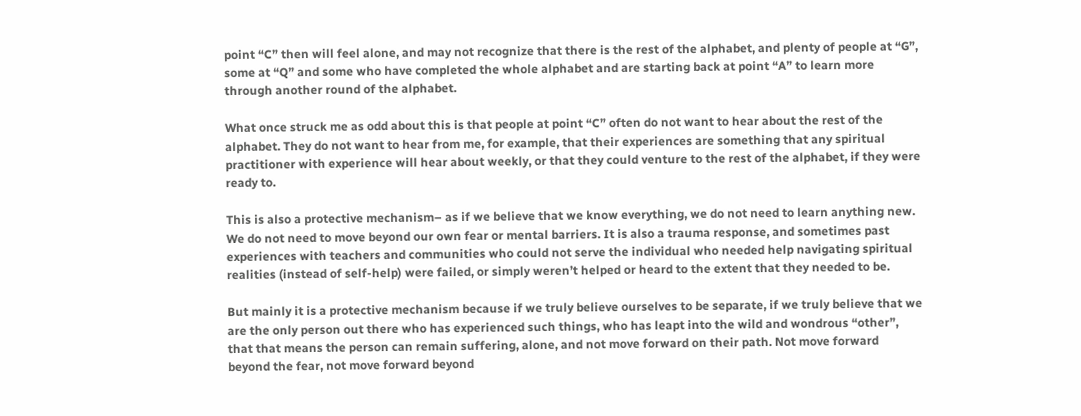point “C” then will feel alone, and may not recognize that there is the rest of the alphabet, and plenty of people at “G”, some at “Q” and some who have completed the whole alphabet and are starting back at point “A” to learn more through another round of the alphabet.

What once struck me as odd about this is that people at point “C” often do not want to hear about the rest of the alphabet. They do not want to hear from me, for example, that their experiences are something that any spiritual practitioner with experience will hear about weekly, or that they could venture to the rest of the alphabet, if they were ready to.

This is also a protective mechanism– as if we believe that we know everything, we do not need to learn anything new. We do not need to move beyond our own fear or mental barriers. It is also a trauma response, and sometimes past experiences with teachers and communities who could not serve the individual who needed help navigating spiritual realities (instead of self-help) were failed, or simply weren’t helped or heard to the extent that they needed to be.

But mainly it is a protective mechanism because if we truly believe ourselves to be separate, if we truly believe that we are the only person out there who has experienced such things, who has leapt into the wild and wondrous “other”, that that means the person can remain suffering, alone, and not move forward on their path. Not move forward beyond the fear, not move forward beyond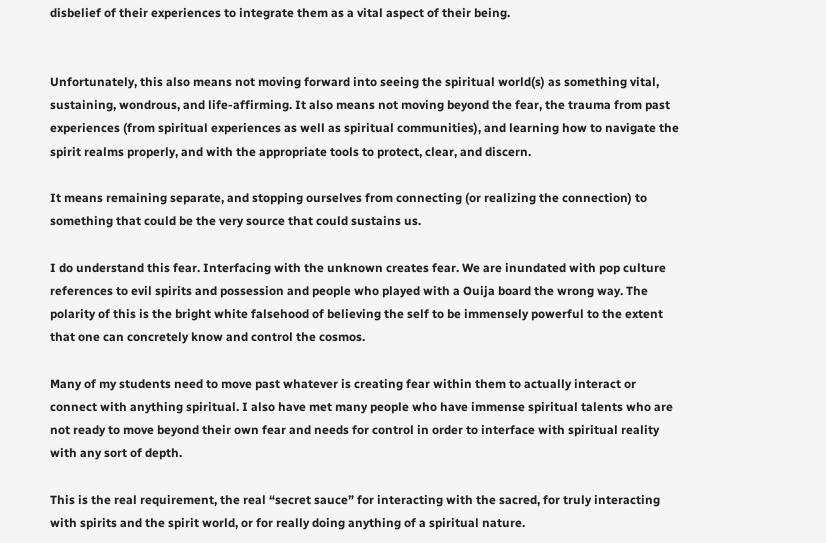disbelief of their experiences to integrate them as a vital aspect of their being.


Unfortunately, this also means not moving forward into seeing the spiritual world(s) as something vital, sustaining, wondrous, and life-affirming. It also means not moving beyond the fear, the trauma from past experiences (from spiritual experiences as well as spiritual communities), and learning how to navigate the spirit realms properly, and with the appropriate tools to protect, clear, and discern.

It means remaining separate, and stopping ourselves from connecting (or realizing the connection) to something that could be the very source that could sustains us.

I do understand this fear. Interfacing with the unknown creates fear. We are inundated with pop culture references to evil spirits and possession and people who played with a Ouija board the wrong way. The polarity of this is the bright white falsehood of believing the self to be immensely powerful to the extent that one can concretely know and control the cosmos.

Many of my students need to move past whatever is creating fear within them to actually interact or connect with anything spiritual. I also have met many people who have immense spiritual talents who are not ready to move beyond their own fear and needs for control in order to interface with spiritual reality with any sort of depth.

This is the real requirement, the real “secret sauce” for interacting with the sacred, for truly interacting with spirits and the spirit world, or for really doing anything of a spiritual nature.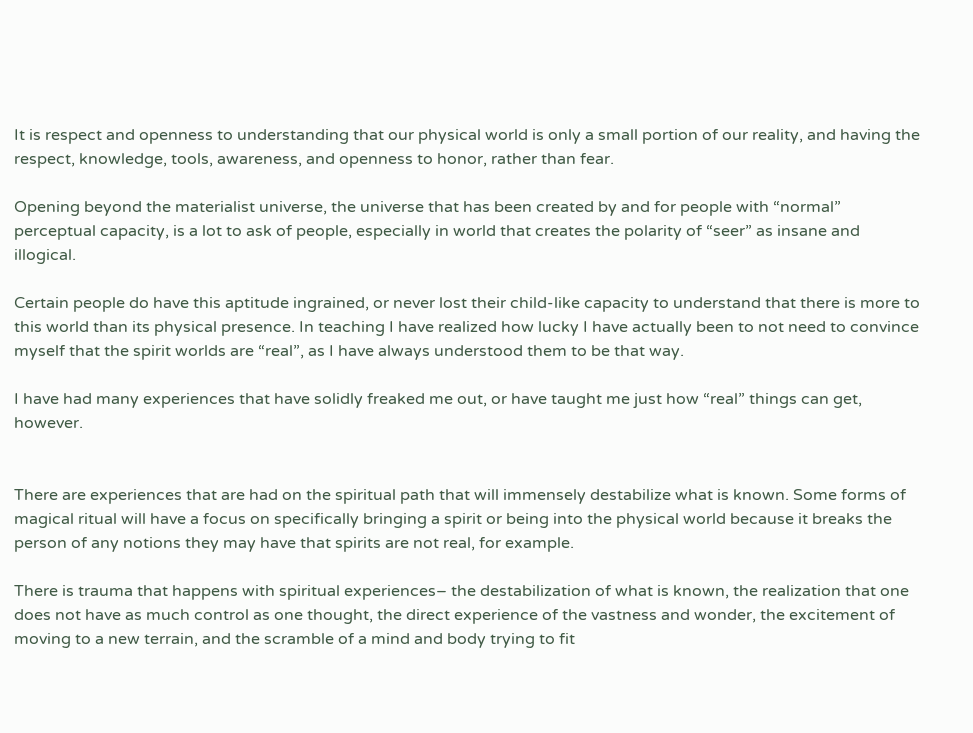It is respect and openness to understanding that our physical world is only a small portion of our reality, and having the respect, knowledge, tools, awareness, and openness to honor, rather than fear.

Opening beyond the materialist universe, the universe that has been created by and for people with “normal” perceptual capacity, is a lot to ask of people, especially in world that creates the polarity of “seer” as insane and illogical.

Certain people do have this aptitude ingrained, or never lost their child-like capacity to understand that there is more to this world than its physical presence. In teaching I have realized how lucky I have actually been to not need to convince myself that the spirit worlds are “real”, as I have always understood them to be that way.

I have had many experiences that have solidly freaked me out, or have taught me just how “real” things can get, however.


There are experiences that are had on the spiritual path that will immensely destabilize what is known. Some forms of magical ritual will have a focus on specifically bringing a spirit or being into the physical world because it breaks the person of any notions they may have that spirits are not real, for example.

There is trauma that happens with spiritual experiences– the destabilization of what is known, the realization that one does not have as much control as one thought, the direct experience of the vastness and wonder, the excitement of moving to a new terrain, and the scramble of a mind and body trying to fit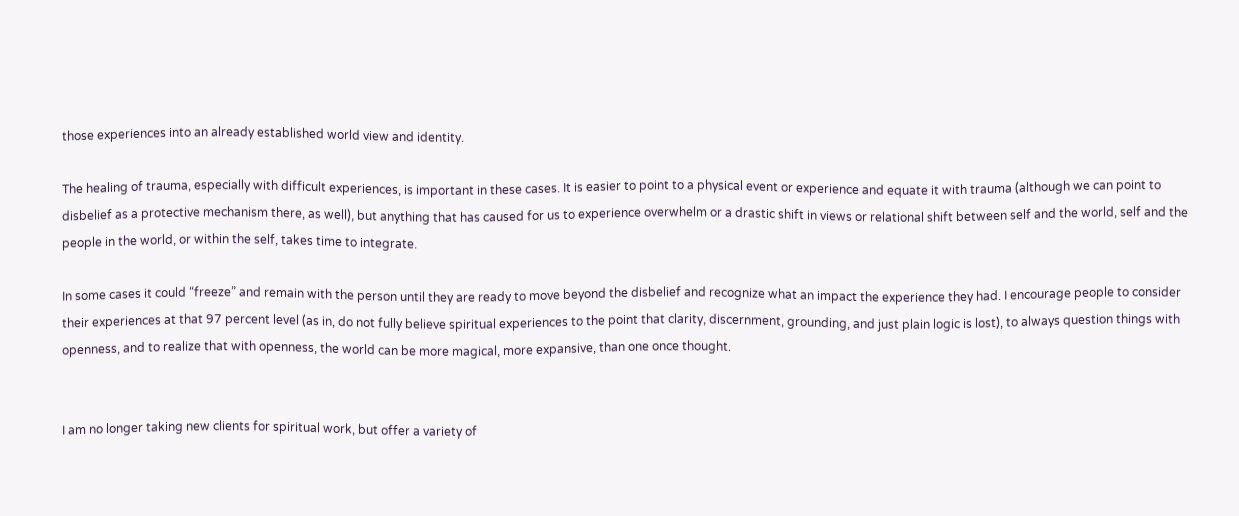those experiences into an already established world view and identity.

The healing of trauma, especially with difficult experiences, is important in these cases. It is easier to point to a physical event or experience and equate it with trauma (although we can point to disbelief as a protective mechanism there, as well), but anything that has caused for us to experience overwhelm or a drastic shift in views or relational shift between self and the world, self and the people in the world, or within the self, takes time to integrate.

In some cases it could “freeze” and remain with the person until they are ready to move beyond the disbelief and recognize what an impact the experience they had. I encourage people to consider their experiences at that 97 percent level (as in, do not fully believe spiritual experiences to the point that clarity, discernment, grounding, and just plain logic is lost), to always question things with openness, and to realize that with openness, the world can be more magical, more expansive, than one once thought.


I am no longer taking new clients for spiritual work, but offer a variety of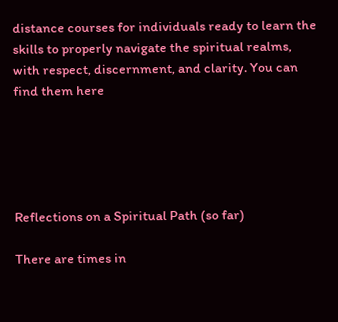distance courses for individuals ready to learn the skills to properly navigate the spiritual realms, with respect, discernment, and clarity. You can find them here





Reflections on a Spiritual Path (so far)

There are times in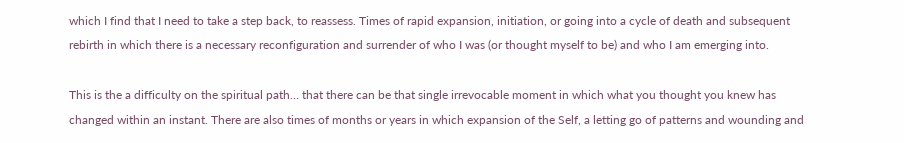which I find that I need to take a step back, to reassess. Times of rapid expansion, initiation, or going into a cycle of death and subsequent rebirth in which there is a necessary reconfiguration and surrender of who I was (or thought myself to be) and who I am emerging into.

This is the a difficulty on the spiritual path… that there can be that single irrevocable moment in which what you thought you knew has changed within an instant. There are also times of months or years in which expansion of the Self, a letting go of patterns and wounding and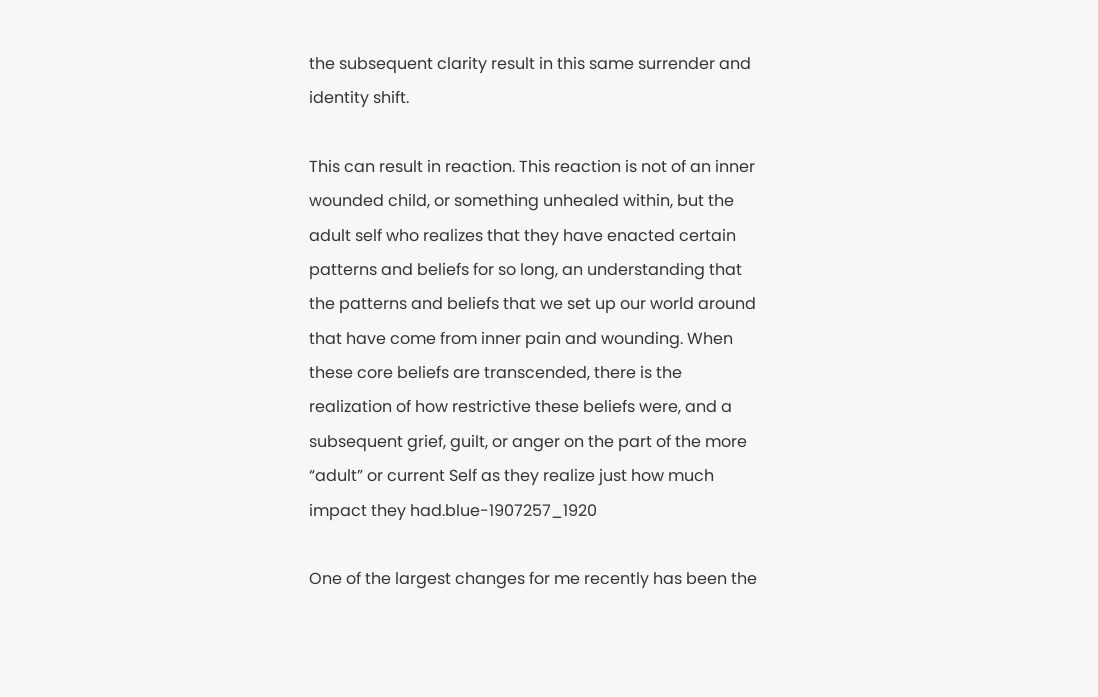the subsequent clarity result in this same surrender and identity shift.

This can result in reaction. This reaction is not of an inner wounded child, or something unhealed within, but the adult self who realizes that they have enacted certain patterns and beliefs for so long, an understanding that the patterns and beliefs that we set up our world around that have come from inner pain and wounding. When these core beliefs are transcended, there is the realization of how restrictive these beliefs were, and a subsequent grief, guilt, or anger on the part of the more “adult” or current Self as they realize just how much impact they had.blue-1907257_1920

One of the largest changes for me recently has been the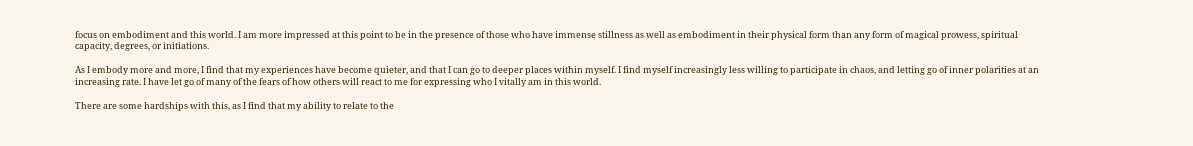focus on embodiment and this world. I am more impressed at this point to be in the presence of those who have immense stillness as well as embodiment in their physical form than any form of magical prowess, spiritual capacity, degrees, or initiations.

As I embody more and more, I find that my experiences have become quieter, and that I can go to deeper places within myself. I find myself increasingly less willing to participate in chaos, and letting go of inner polarities at an increasing rate. I have let go of many of the fears of how others will react to me for expressing who I vitally am in this world.

There are some hardships with this, as I find that my ability to relate to the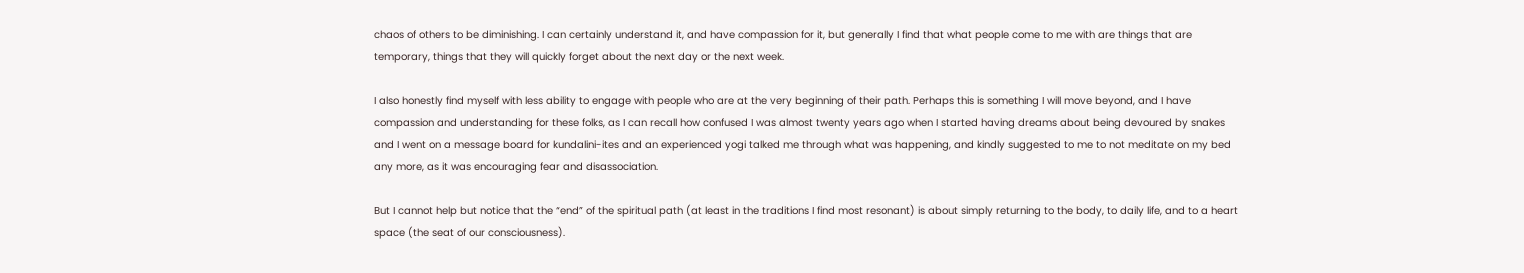chaos of others to be diminishing. I can certainly understand it, and have compassion for it, but generally I find that what people come to me with are things that are temporary, things that they will quickly forget about the next day or the next week.

I also honestly find myself with less ability to engage with people who are at the very beginning of their path. Perhaps this is something I will move beyond, and I have compassion and understanding for these folks, as I can recall how confused I was almost twenty years ago when I started having dreams about being devoured by snakes and I went on a message board for kundalini-ites and an experienced yogi talked me through what was happening, and kindly suggested to me to not meditate on my bed any more, as it was encouraging fear and disassociation.

But I cannot help but notice that the “end” of the spiritual path (at least in the traditions I find most resonant) is about simply returning to the body, to daily life, and to a heart space (the seat of our consciousness).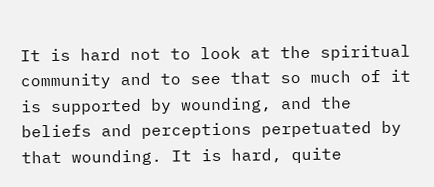It is hard not to look at the spiritual community and to see that so much of it is supported by wounding, and the beliefs and perceptions perpetuated by that wounding. It is hard, quite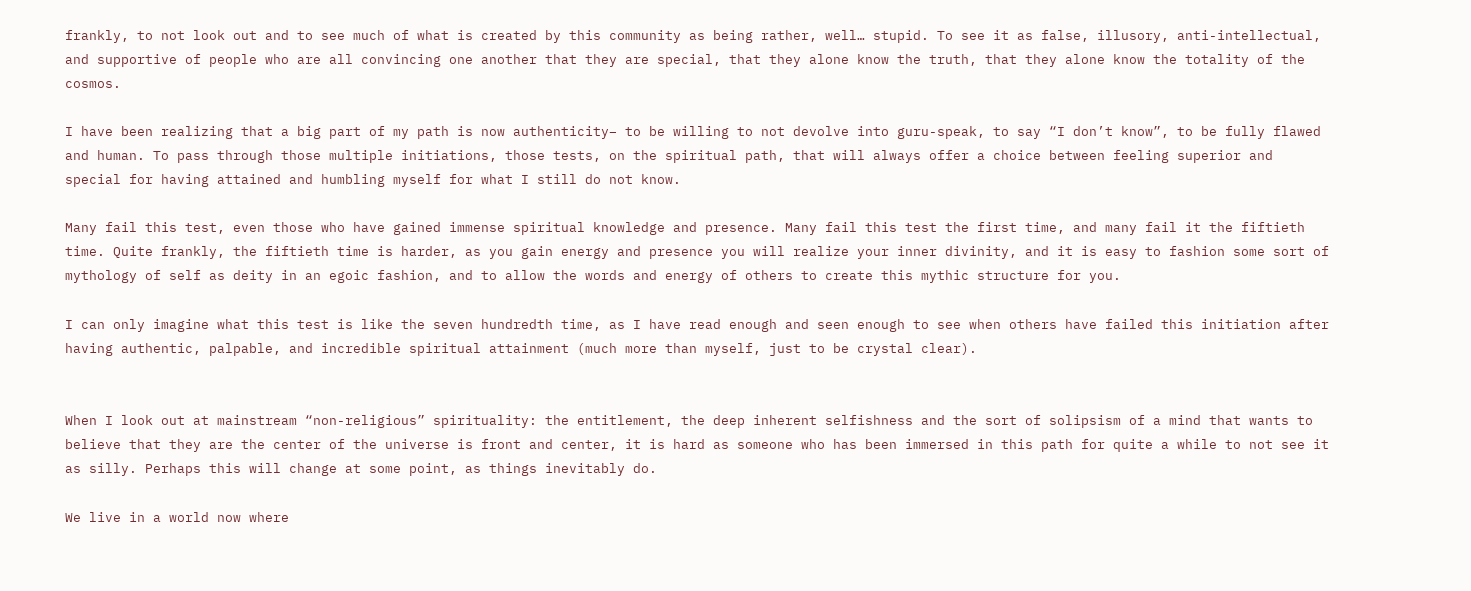frankly, to not look out and to see much of what is created by this community as being rather, well… stupid. To see it as false, illusory, anti-intellectual, and supportive of people who are all convincing one another that they are special, that they alone know the truth, that they alone know the totality of the cosmos.

I have been realizing that a big part of my path is now authenticity– to be willing to not devolve into guru-speak, to say “I don’t know”, to be fully flawed and human. To pass through those multiple initiations, those tests, on the spiritual path, that will always offer a choice between feeling superior and special for having attained and humbling myself for what I still do not know.

Many fail this test, even those who have gained immense spiritual knowledge and presence. Many fail this test the first time, and many fail it the fiftieth time. Quite frankly, the fiftieth time is harder, as you gain energy and presence you will realize your inner divinity, and it is easy to fashion some sort of mythology of self as deity in an egoic fashion, and to allow the words and energy of others to create this mythic structure for you.

I can only imagine what this test is like the seven hundredth time, as I have read enough and seen enough to see when others have failed this initiation after having authentic, palpable, and incredible spiritual attainment (much more than myself, just to be crystal clear).


When I look out at mainstream “non-religious” spirituality: the entitlement, the deep inherent selfishness and the sort of solipsism of a mind that wants to believe that they are the center of the universe is front and center, it is hard as someone who has been immersed in this path for quite a while to not see it as silly. Perhaps this will change at some point, as things inevitably do.

We live in a world now where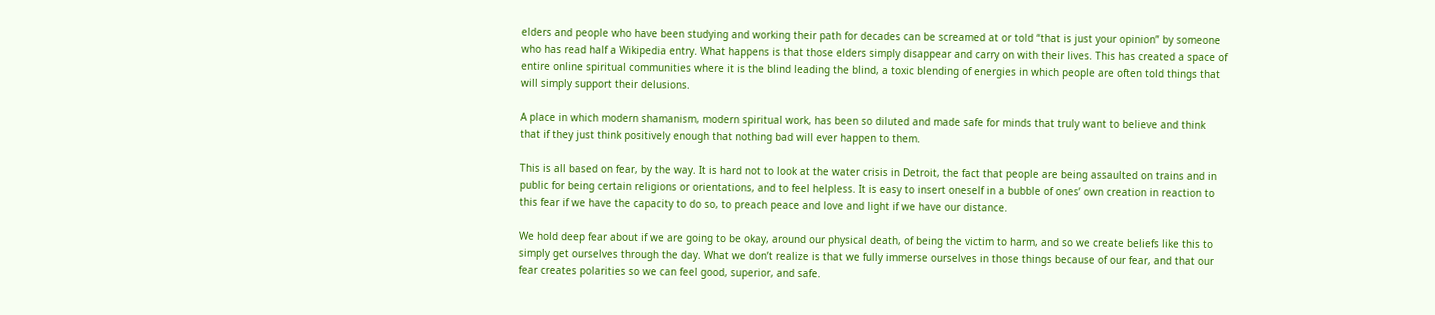elders and people who have been studying and working their path for decades can be screamed at or told “that is just your opinion” by someone who has read half a Wikipedia entry. What happens is that those elders simply disappear and carry on with their lives. This has created a space of entire online spiritual communities where it is the blind leading the blind, a toxic blending of energies in which people are often told things that will simply support their delusions.

A place in which modern shamanism, modern spiritual work, has been so diluted and made safe for minds that truly want to believe and think that if they just think positively enough that nothing bad will ever happen to them.

This is all based on fear, by the way. It is hard not to look at the water crisis in Detroit, the fact that people are being assaulted on trains and in public for being certain religions or orientations, and to feel helpless. It is easy to insert oneself in a bubble of ones’ own creation in reaction to this fear if we have the capacity to do so, to preach peace and love and light if we have our distance.

We hold deep fear about if we are going to be okay, around our physical death, of being the victim to harm, and so we create beliefs like this to simply get ourselves through the day. What we don’t realize is that we fully immerse ourselves in those things because of our fear, and that our fear creates polarities so we can feel good, superior, and safe.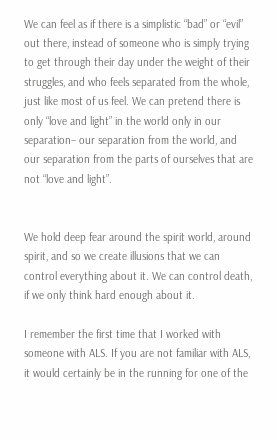We can feel as if there is a simplistic “bad” or “evil” out there, instead of someone who is simply trying to get through their day under the weight of their struggles, and who feels separated from the whole, just like most of us feel. We can pretend there is only “love and light” in the world only in our separation– our separation from the world, and our separation from the parts of ourselves that are not “love and light”.


We hold deep fear around the spirit world, around spirit, and so we create illusions that we can control everything about it. We can control death, if we only think hard enough about it.

I remember the first time that I worked with someone with ALS. If you are not familiar with ALS, it would certainly be in the running for one of the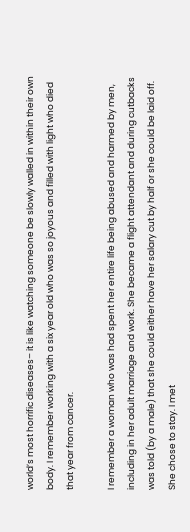world’s most horrific diseases– it is like watching someone be slowly walled in within their own body. I remember working with a six year old who was so joyous and filled with light who died that year from cancer.

I remember a woman who was had spent her entire life being abused and harmed by men, including in her adult marriage and work. She became a flight attendant and during cutbacks was told (by a male) that she could either have her salary cut by half or she could be laid off. She chose to stay. I met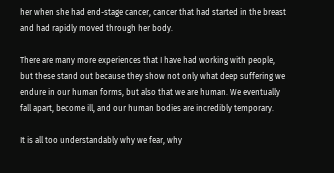her when she had end-stage cancer, cancer that had started in the breast and had rapidly moved through her body.

There are many more experiences that I have had working with people, but these stand out because they show not only what deep suffering we endure in our human forms, but also that we are human. We eventually fall apart, become ill, and our human bodies are incredibly temporary.

It is all too understandably why we fear, why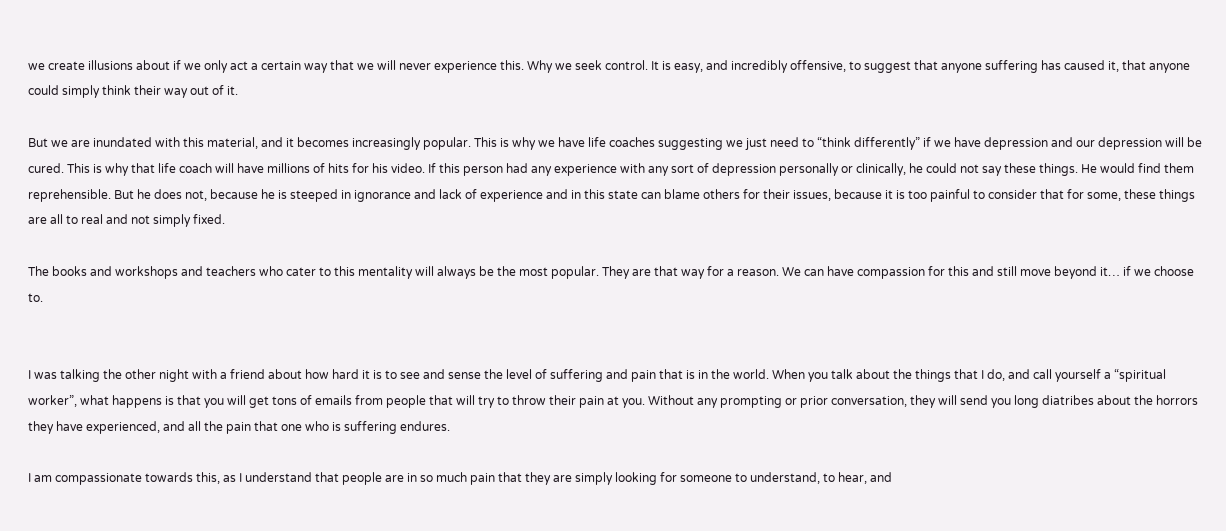we create illusions about if we only act a certain way that we will never experience this. Why we seek control. It is easy, and incredibly offensive, to suggest that anyone suffering has caused it, that anyone could simply think their way out of it.

But we are inundated with this material, and it becomes increasingly popular. This is why we have life coaches suggesting we just need to “think differently” if we have depression and our depression will be cured. This is why that life coach will have millions of hits for his video. If this person had any experience with any sort of depression personally or clinically, he could not say these things. He would find them reprehensible. But he does not, because he is steeped in ignorance and lack of experience and in this state can blame others for their issues, because it is too painful to consider that for some, these things are all to real and not simply fixed.

The books and workshops and teachers who cater to this mentality will always be the most popular. They are that way for a reason. We can have compassion for this and still move beyond it… if we choose to.


I was talking the other night with a friend about how hard it is to see and sense the level of suffering and pain that is in the world. When you talk about the things that I do, and call yourself a “spiritual worker”, what happens is that you will get tons of emails from people that will try to throw their pain at you. Without any prompting or prior conversation, they will send you long diatribes about the horrors they have experienced, and all the pain that one who is suffering endures.

I am compassionate towards this, as I understand that people are in so much pain that they are simply looking for someone to understand, to hear, and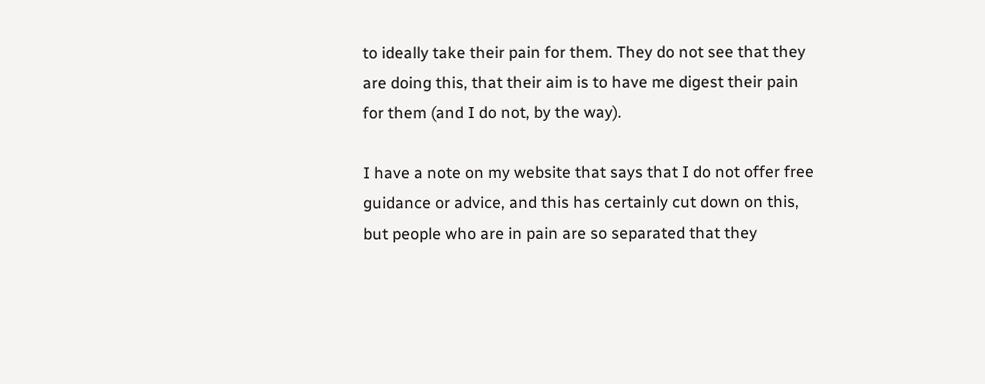to ideally take their pain for them. They do not see that they are doing this, that their aim is to have me digest their pain for them (and I do not, by the way).

I have a note on my website that says that I do not offer free guidance or advice, and this has certainly cut down on this, but people who are in pain are so separated that they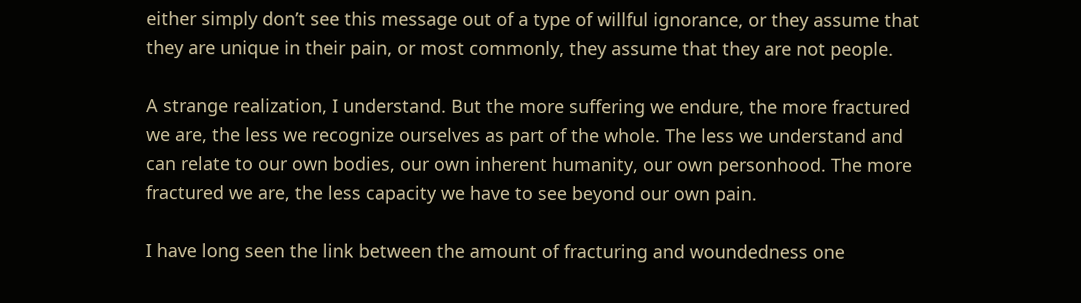either simply don’t see this message out of a type of willful ignorance, or they assume that they are unique in their pain, or most commonly, they assume that they are not people.

A strange realization, I understand. But the more suffering we endure, the more fractured we are, the less we recognize ourselves as part of the whole. The less we understand and can relate to our own bodies, our own inherent humanity, our own personhood. The more fractured we are, the less capacity we have to see beyond our own pain.

I have long seen the link between the amount of fracturing and woundedness one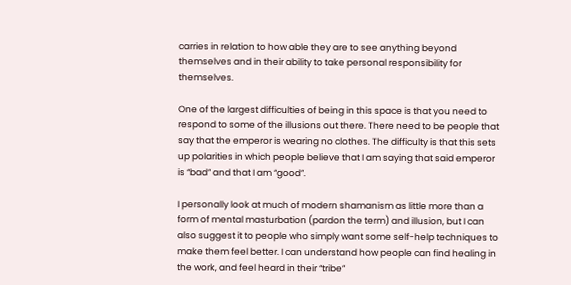carries in relation to how able they are to see anything beyond themselves and in their ability to take personal responsibility for themselves.

One of the largest difficulties of being in this space is that you need to respond to some of the illusions out there. There need to be people that say that the emperor is wearing no clothes. The difficulty is that this sets up polarities in which people believe that I am saying that said emperor is “bad” and that I am “good”.

I personally look at much of modern shamanism as little more than a form of mental masturbation (pardon the term) and illusion, but I can also suggest it to people who simply want some self-help techniques to make them feel better. I can understand how people can find healing in the work, and feel heard in their “tribe”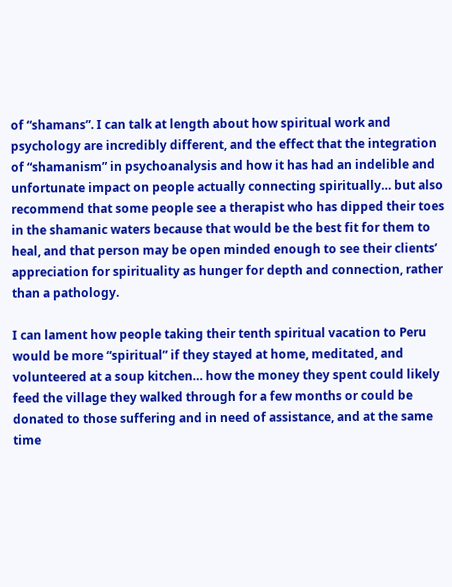of “shamans”. I can talk at length about how spiritual work and psychology are incredibly different, and the effect that the integration of “shamanism” in psychoanalysis and how it has had an indelible and unfortunate impact on people actually connecting spiritually… but also recommend that some people see a therapist who has dipped their toes in the shamanic waters because that would be the best fit for them to heal, and that person may be open minded enough to see their clients’ appreciation for spirituality as hunger for depth and connection, rather than a pathology.

I can lament how people taking their tenth spiritual vacation to Peru would be more “spiritual” if they stayed at home, meditated, and volunteered at a soup kitchen… how the money they spent could likely feed the village they walked through for a few months or could be donated to those suffering and in need of assistance, and at the same time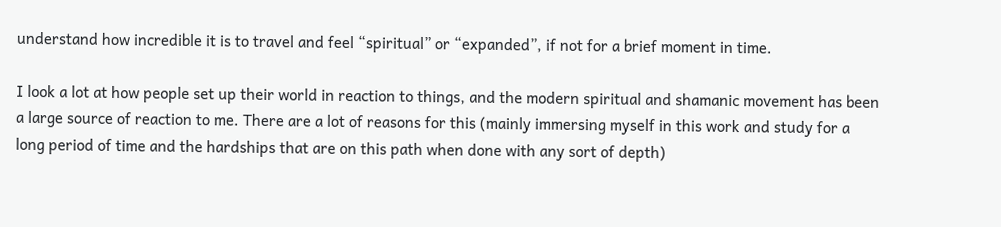understand how incredible it is to travel and feel “spiritual” or “expanded”, if not for a brief moment in time.

I look a lot at how people set up their world in reaction to things, and the modern spiritual and shamanic movement has been a large source of reaction to me. There are a lot of reasons for this (mainly immersing myself in this work and study for a long period of time and the hardships that are on this path when done with any sort of depth)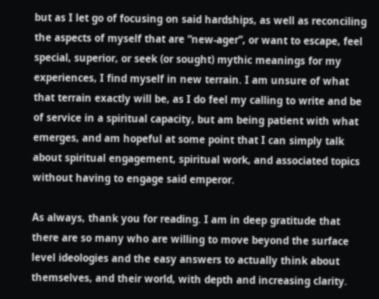but as I let go of focusing on said hardships, as well as reconciling the aspects of myself that are “new-ager”, or want to escape, feel special, superior, or seek (or sought) mythic meanings for my experiences, I find myself in new terrain. I am unsure of what that terrain exactly will be, as I do feel my calling to write and be of service in a spiritual capacity, but am being patient with what emerges, and am hopeful at some point that I can simply talk about spiritual engagement, spiritual work, and associated topics without having to engage said emperor.

As always, thank you for reading. I am in deep gratitude that there are so many who are willing to move beyond the surface level ideologies and the easy answers to actually think about themselves, and their world, with depth and increasing clarity.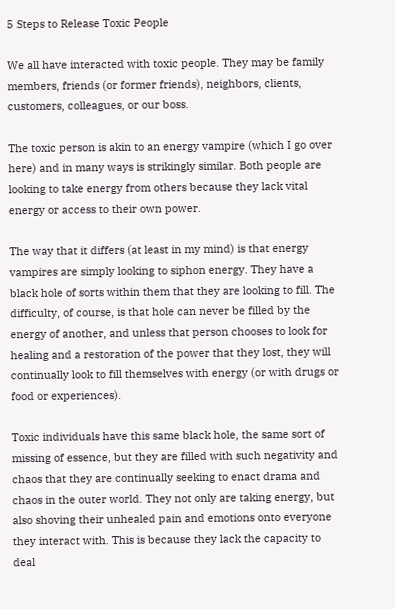5 Steps to Release Toxic People

We all have interacted with toxic people. They may be family members, friends (or former friends), neighbors, clients, customers, colleagues, or our boss.

The toxic person is akin to an energy vampire (which I go over here) and in many ways is strikingly similar. Both people are looking to take energy from others because they lack vital energy or access to their own power.

The way that it differs (at least in my mind) is that energy vampires are simply looking to siphon energy. They have a black hole of sorts within them that they are looking to fill. The difficulty, of course, is that hole can never be filled by the energy of another, and unless that person chooses to look for healing and a restoration of the power that they lost, they will continually look to fill themselves with energy (or with drugs or food or experiences).

Toxic individuals have this same black hole, the same sort of missing of essence, but they are filled with such negativity and chaos that they are continually seeking to enact drama and chaos in the outer world. They not only are taking energy, but also shoving their unhealed pain and emotions onto everyone they interact with. This is because they lack the capacity to deal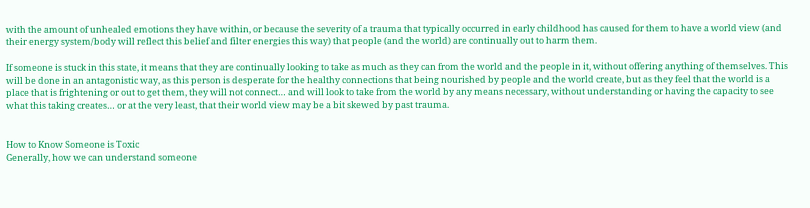with the amount of unhealed emotions they have within, or because the severity of a trauma that typically occurred in early childhood has caused for them to have a world view (and their energy system/body will reflect this belief and filter energies this way) that people (and the world) are continually out to harm them.

If someone is stuck in this state, it means that they are continually looking to take as much as they can from the world and the people in it, without offering anything of themselves. This will be done in an antagonistic way, as this person is desperate for the healthy connections that being nourished by people and the world create, but as they feel that the world is a place that is frightening or out to get them, they will not connect… and will look to take from the world by any means necessary, without understanding or having the capacity to see what this taking creates… or at the very least, that their world view may be a bit skewed by past trauma.


How to Know Someone is Toxic
Generally, how we can understand someone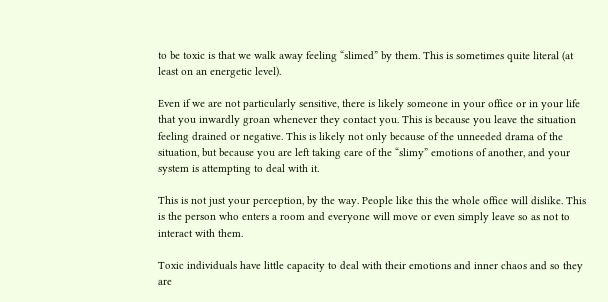to be toxic is that we walk away feeling “slimed” by them. This is sometimes quite literal (at least on an energetic level).

Even if we are not particularly sensitive, there is likely someone in your office or in your life that you inwardly groan whenever they contact you. This is because you leave the situation feeling drained or negative. This is likely not only because of the unneeded drama of the situation, but because you are left taking care of the “slimy” emotions of another, and your system is attempting to deal with it.

This is not just your perception, by the way. People like this the whole office will dislike. This is the person who enters a room and everyone will move or even simply leave so as not to interact with them.

Toxic individuals have little capacity to deal with their emotions and inner chaos and so they are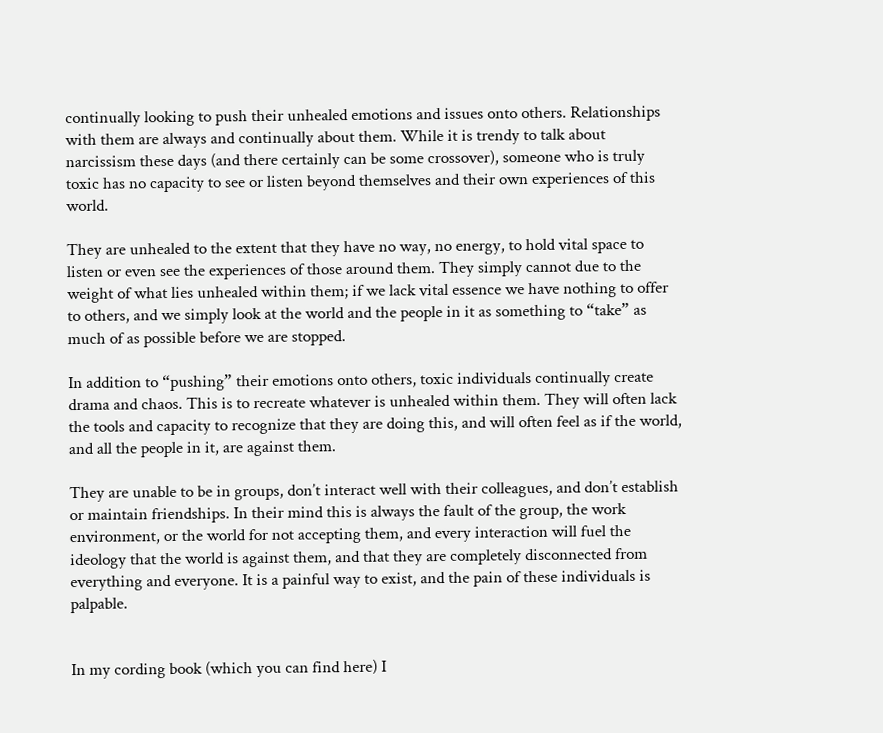continually looking to push their unhealed emotions and issues onto others. Relationships with them are always and continually about them. While it is trendy to talk about narcissism these days (and there certainly can be some crossover), someone who is truly toxic has no capacity to see or listen beyond themselves and their own experiences of this world.

They are unhealed to the extent that they have no way, no energy, to hold vital space to listen or even see the experiences of those around them. They simply cannot due to the weight of what lies unhealed within them; if we lack vital essence we have nothing to offer to others, and we simply look at the world and the people in it as something to “take” as much of as possible before we are stopped.

In addition to “pushing” their emotions onto others, toxic individuals continually create drama and chaos. This is to recreate whatever is unhealed within them. They will often lack the tools and capacity to recognize that they are doing this, and will often feel as if the world, and all the people in it, are against them.

They are unable to be in groups, don’t interact well with their colleagues, and don’t establish or maintain friendships. In their mind this is always the fault of the group, the work environment, or the world for not accepting them, and every interaction will fuel the ideology that the world is against them, and that they are completely disconnected from everything and everyone. It is a painful way to exist, and the pain of these individuals is palpable.


In my cording book (which you can find here) I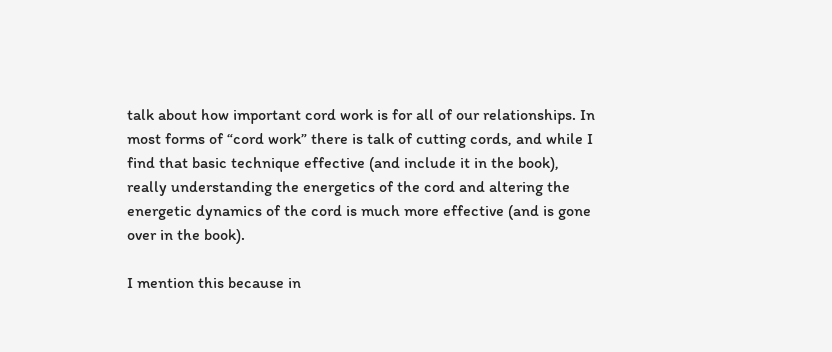talk about how important cord work is for all of our relationships. In most forms of “cord work” there is talk of cutting cords, and while I find that basic technique effective (and include it in the book), really understanding the energetics of the cord and altering the energetic dynamics of the cord is much more effective (and is gone over in the book).

I mention this because in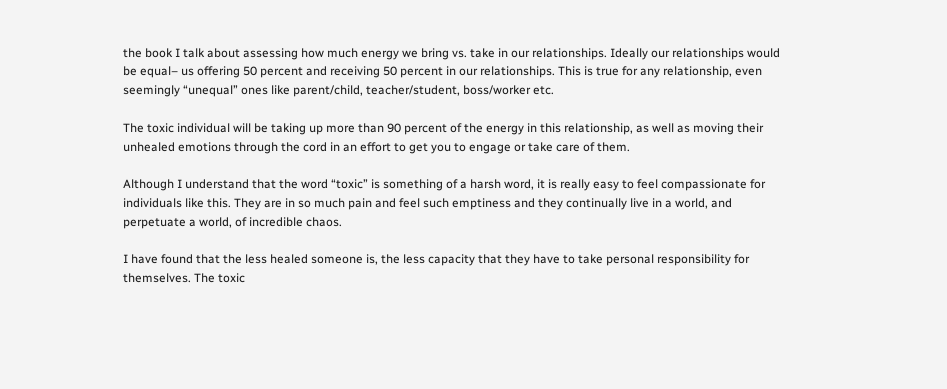the book I talk about assessing how much energy we bring vs. take in our relationships. Ideally our relationships would be equal– us offering 50 percent and receiving 50 percent in our relationships. This is true for any relationship, even seemingly “unequal” ones like parent/child, teacher/student, boss/worker etc.

The toxic individual will be taking up more than 90 percent of the energy in this relationship, as well as moving their unhealed emotions through the cord in an effort to get you to engage or take care of them.

Although I understand that the word “toxic” is something of a harsh word, it is really easy to feel compassionate for individuals like this. They are in so much pain and feel such emptiness and they continually live in a world, and perpetuate a world, of incredible chaos.

I have found that the less healed someone is, the less capacity that they have to take personal responsibility for themselves. The toxic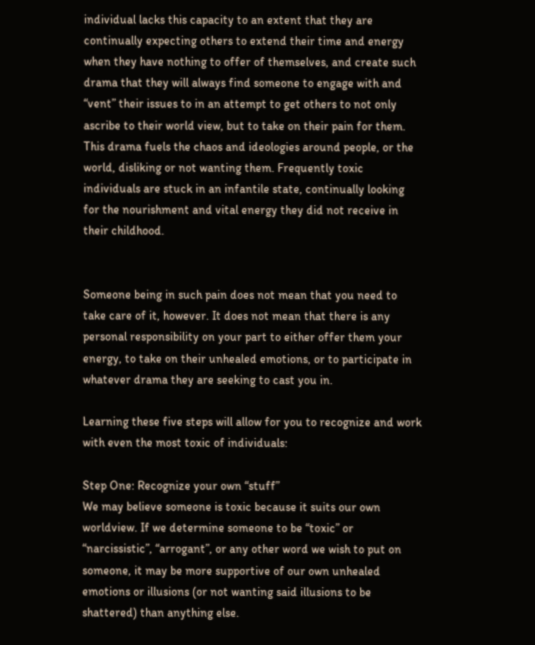individual lacks this capacity to an extent that they are continually expecting others to extend their time and energy when they have nothing to offer of themselves, and create such drama that they will always find someone to engage with and “vent” their issues to in an attempt to get others to not only ascribe to their world view, but to take on their pain for them. This drama fuels the chaos and ideologies around people, or the world, disliking or not wanting them. Frequently toxic individuals are stuck in an infantile state, continually looking for the nourishment and vital energy they did not receive in their childhood.


Someone being in such pain does not mean that you need to take care of it, however. It does not mean that there is any personal responsibility on your part to either offer them your energy, to take on their unhealed emotions, or to participate in whatever drama they are seeking to cast you in.

Learning these five steps will allow for you to recognize and work with even the most toxic of individuals:

Step One: Recognize your own “stuff”
We may believe someone is toxic because it suits our own worldview. If we determine someone to be “toxic” or “narcissistic”, “arrogant”, or any other word we wish to put on someone, it may be more supportive of our own unhealed emotions or illusions (or not wanting said illusions to be shattered) than anything else.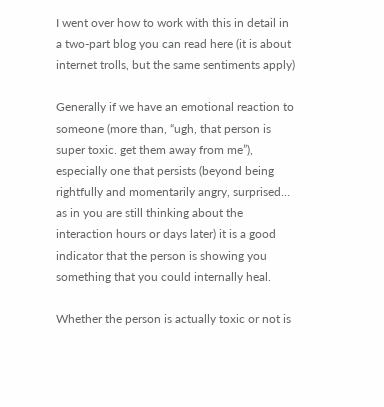I went over how to work with this in detail in a two-part blog you can read here (it is about internet trolls, but the same sentiments apply)

Generally if we have an emotional reaction to someone (more than, “ugh, that person is super toxic. get them away from me”), especially one that persists (beyond being rightfully and momentarily angry, surprised… as in you are still thinking about the interaction hours or days later) it is a good indicator that the person is showing you something that you could internally heal.

Whether the person is actually toxic or not is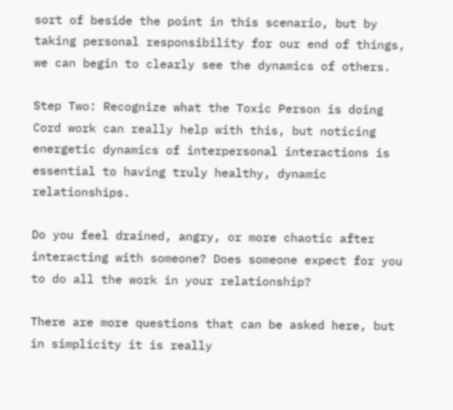sort of beside the point in this scenario, but by taking personal responsibility for our end of things, we can begin to clearly see the dynamics of others.

Step Two: Recognize what the Toxic Person is doing
Cord work can really help with this, but noticing energetic dynamics of interpersonal interactions is essential to having truly healthy, dynamic relationships.

Do you feel drained, angry, or more chaotic after interacting with someone? Does someone expect for you to do all the work in your relationship?

There are more questions that can be asked here, but in simplicity it is really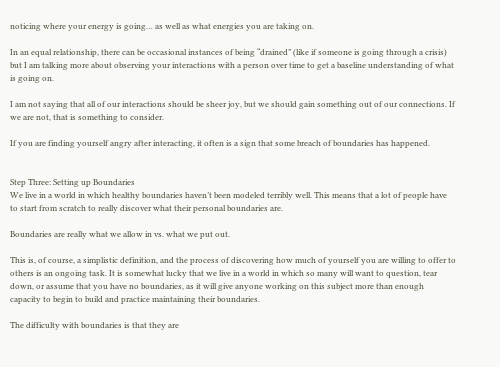noticing where your energy is going… as well as what energies you are taking on.

In an equal relationship, there can be occasional instances of being “drained” (like if someone is going through a crisis) but I am talking more about observing your interactions with a person over time to get a baseline understanding of what is going on.

I am not saying that all of our interactions should be sheer joy, but we should gain something out of our connections. If we are not, that is something to consider.

If you are finding yourself angry after interacting, it often is a sign that some breach of boundaries has happened.


Step Three: Setting up Boundaries
We live in a world in which healthy boundaries haven’t been modeled terribly well. This means that a lot of people have to start from scratch to really discover what their personal boundaries are.

Boundaries are really what we allow in vs. what we put out.

This is, of course, a simplistic definition, and the process of discovering how much of yourself you are willing to offer to others is an ongoing task. It is somewhat lucky that we live in a world in which so many will want to question, tear down, or assume that you have no boundaries, as it will give anyone working on this subject more than enough capacity to begin to build and practice maintaining their boundaries.

The difficulty with boundaries is that they are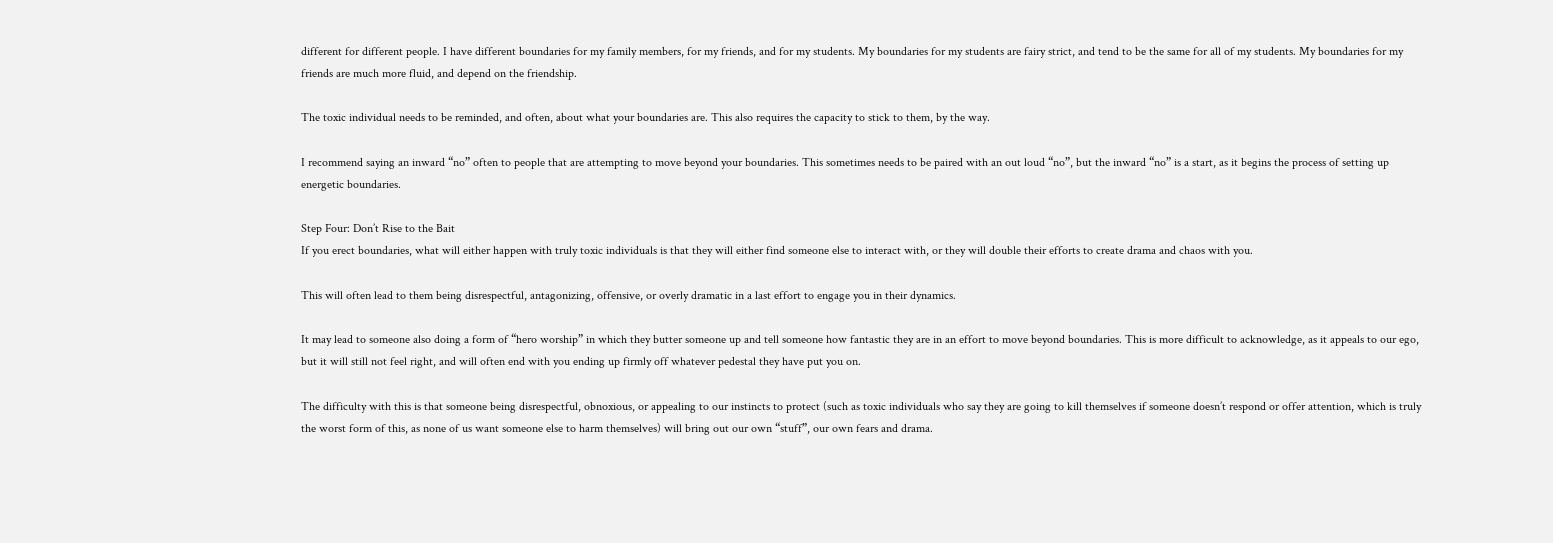different for different people. I have different boundaries for my family members, for my friends, and for my students. My boundaries for my students are fairy strict, and tend to be the same for all of my students. My boundaries for my friends are much more fluid, and depend on the friendship.

The toxic individual needs to be reminded, and often, about what your boundaries are. This also requires the capacity to stick to them, by the way.

I recommend saying an inward “no” often to people that are attempting to move beyond your boundaries. This sometimes needs to be paired with an out loud “no”, but the inward “no” is a start, as it begins the process of setting up energetic boundaries.

Step Four: Don’t Rise to the Bait
If you erect boundaries, what will either happen with truly toxic individuals is that they will either find someone else to interact with, or they will double their efforts to create drama and chaos with you.

This will often lead to them being disrespectful, antagonizing, offensive, or overly dramatic in a last effort to engage you in their dynamics.

It may lead to someone also doing a form of “hero worship” in which they butter someone up and tell someone how fantastic they are in an effort to move beyond boundaries. This is more difficult to acknowledge, as it appeals to our ego, but it will still not feel right, and will often end with you ending up firmly off whatever pedestal they have put you on.

The difficulty with this is that someone being disrespectful, obnoxious, or appealing to our instincts to protect (such as toxic individuals who say they are going to kill themselves if someone doesn’t respond or offer attention, which is truly the worst form of this, as none of us want someone else to harm themselves) will bring out our own “stuff”, our own fears and drama.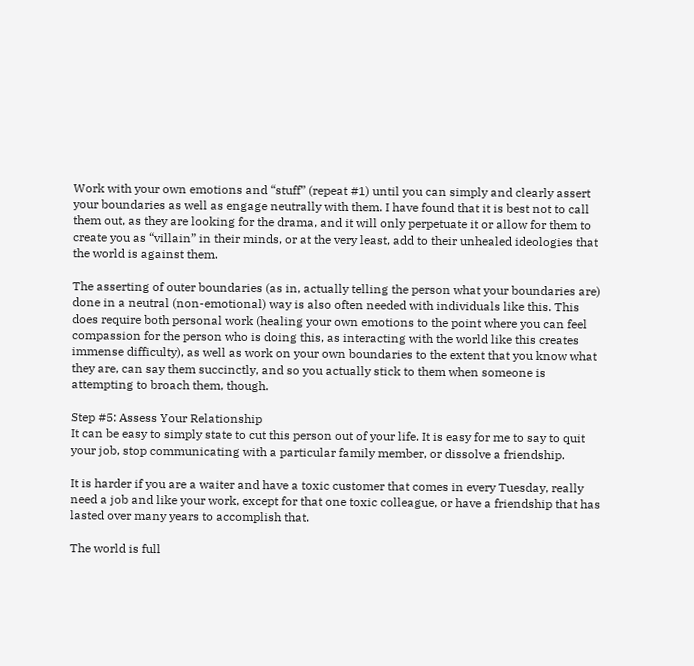Work with your own emotions and “stuff” (repeat #1) until you can simply and clearly assert your boundaries as well as engage neutrally with them. I have found that it is best not to call them out, as they are looking for the drama, and it will only perpetuate it or allow for them to create you as “villain” in their minds, or at the very least, add to their unhealed ideologies that the world is against them.

The asserting of outer boundaries (as in, actually telling the person what your boundaries are) done in a neutral (non-emotional) way is also often needed with individuals like this. This does require both personal work (healing your own emotions to the point where you can feel compassion for the person who is doing this, as interacting with the world like this creates immense difficulty), as well as work on your own boundaries to the extent that you know what they are, can say them succinctly, and so you actually stick to them when someone is attempting to broach them, though.

Step #5: Assess Your Relationship
It can be easy to simply state to cut this person out of your life. It is easy for me to say to quit your job, stop communicating with a particular family member, or dissolve a friendship.

It is harder if you are a waiter and have a toxic customer that comes in every Tuesday, really need a job and like your work, except for that one toxic colleague, or have a friendship that has lasted over many years to accomplish that.

The world is full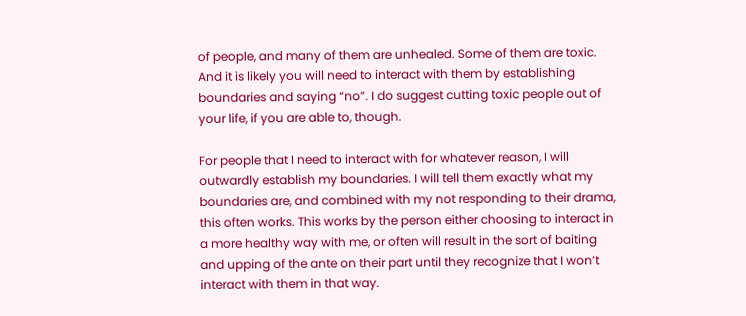of people, and many of them are unhealed. Some of them are toxic. And it is likely you will need to interact with them by establishing boundaries and saying “no”. I do suggest cutting toxic people out of your life, if you are able to, though.

For people that I need to interact with for whatever reason, I will outwardly establish my boundaries. I will tell them exactly what my boundaries are, and combined with my not responding to their drama, this often works. This works by the person either choosing to interact in a more healthy way with me, or often will result in the sort of baiting and upping of the ante on their part until they recognize that I won’t interact with them in that way.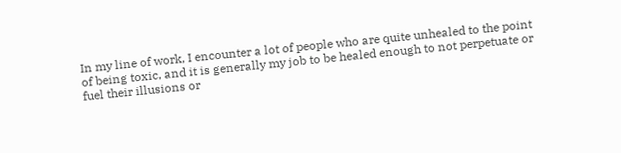In my line of work, I encounter a lot of people who are quite unhealed to the point of being toxic, and it is generally my job to be healed enough to not perpetuate or fuel their illusions or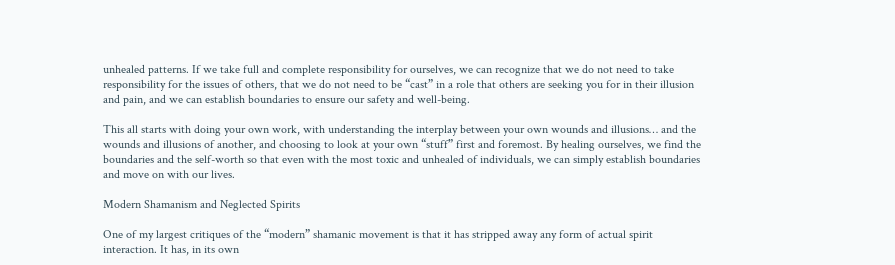unhealed patterns. If we take full and complete responsibility for ourselves, we can recognize that we do not need to take responsibility for the issues of others, that we do not need to be “cast” in a role that others are seeking you for in their illusion and pain, and we can establish boundaries to ensure our safety and well-being.

This all starts with doing your own work, with understanding the interplay between your own wounds and illusions… and the wounds and illusions of another, and choosing to look at your own “stuff” first and foremost. By healing ourselves, we find the boundaries and the self-worth so that even with the most toxic and unhealed of individuals, we can simply establish boundaries and move on with our lives.

Modern Shamanism and Neglected Spirits

One of my largest critiques of the “modern” shamanic movement is that it has stripped away any form of actual spirit interaction. It has, in its own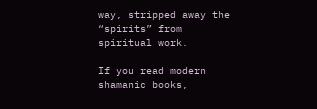way, stripped away the “spirits” from spiritual work.

If you read modern shamanic books,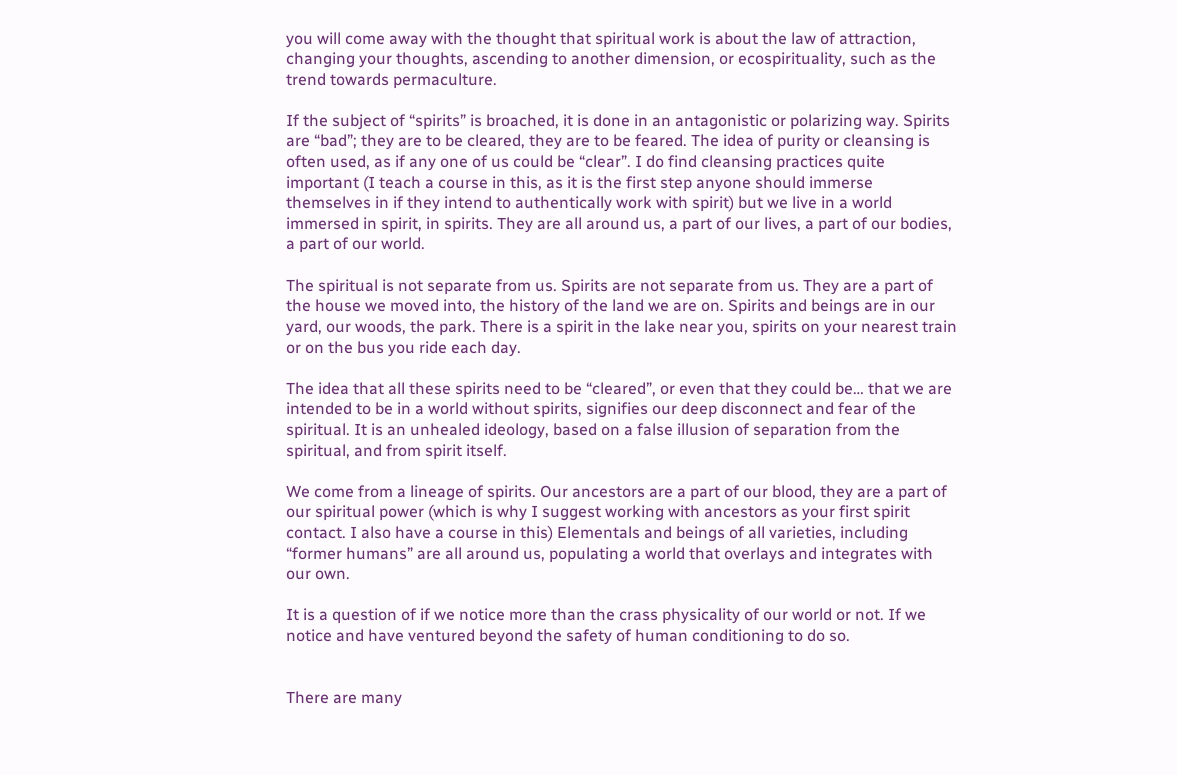you will come away with the thought that spiritual work is about the law of attraction, changing your thoughts, ascending to another dimension, or ecospirituality, such as the trend towards permaculture.

If the subject of “spirits” is broached, it is done in an antagonistic or polarizing way. Spirits are “bad”; they are to be cleared, they are to be feared. The idea of purity or cleansing is often used, as if any one of us could be “clear”. I do find cleansing practices quite important (I teach a course in this, as it is the first step anyone should immerse themselves in if they intend to authentically work with spirit) but we live in a world immersed in spirit, in spirits. They are all around us, a part of our lives, a part of our bodies, a part of our world.

The spiritual is not separate from us. Spirits are not separate from us. They are a part of the house we moved into, the history of the land we are on. Spirits and beings are in our yard, our woods, the park. There is a spirit in the lake near you, spirits on your nearest train or on the bus you ride each day.

The idea that all these spirits need to be “cleared”, or even that they could be… that we are intended to be in a world without spirits, signifies our deep disconnect and fear of the spiritual. It is an unhealed ideology, based on a false illusion of separation from the spiritual, and from spirit itself.

We come from a lineage of spirits. Our ancestors are a part of our blood, they are a part of our spiritual power (which is why I suggest working with ancestors as your first spirit contact. I also have a course in this) Elementals and beings of all varieties, including “former humans” are all around us, populating a world that overlays and integrates with our own.

It is a question of if we notice more than the crass physicality of our world or not. If we notice and have ventured beyond the safety of human conditioning to do so.


There are many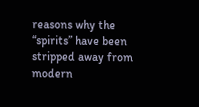reasons why the “spirits” have been stripped away from modern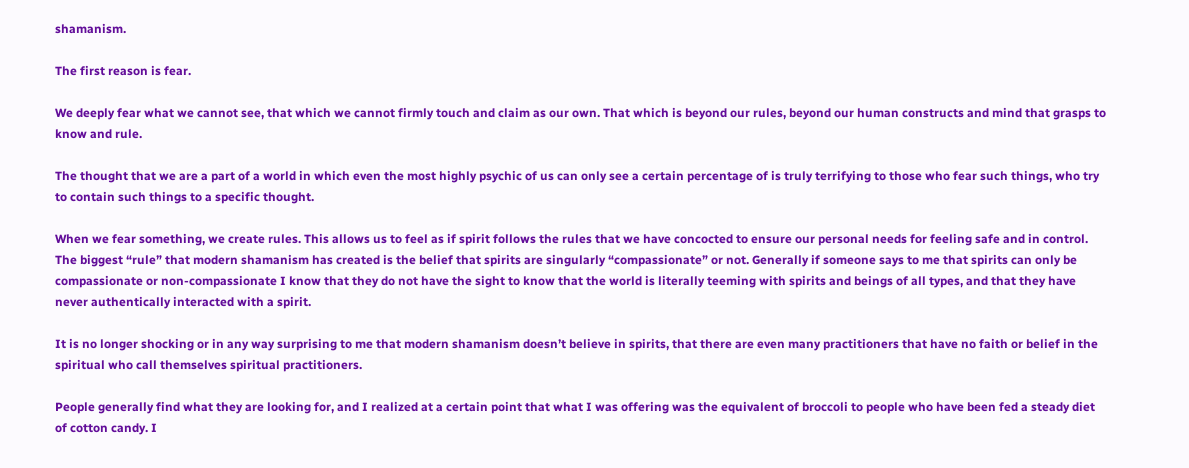shamanism.

The first reason is fear.

We deeply fear what we cannot see, that which we cannot firmly touch and claim as our own. That which is beyond our rules, beyond our human constructs and mind that grasps to know and rule.

The thought that we are a part of a world in which even the most highly psychic of us can only see a certain percentage of is truly terrifying to those who fear such things, who try to contain such things to a specific thought.

When we fear something, we create rules. This allows us to feel as if spirit follows the rules that we have concocted to ensure our personal needs for feeling safe and in control. The biggest “rule” that modern shamanism has created is the belief that spirits are singularly “compassionate” or not. Generally if someone says to me that spirits can only be compassionate or non-compassionate I know that they do not have the sight to know that the world is literally teeming with spirits and beings of all types, and that they have never authentically interacted with a spirit.

It is no longer shocking or in any way surprising to me that modern shamanism doesn’t believe in spirits, that there are even many practitioners that have no faith or belief in the spiritual who call themselves spiritual practitioners.

People generally find what they are looking for, and I realized at a certain point that what I was offering was the equivalent of broccoli to people who have been fed a steady diet of cotton candy. I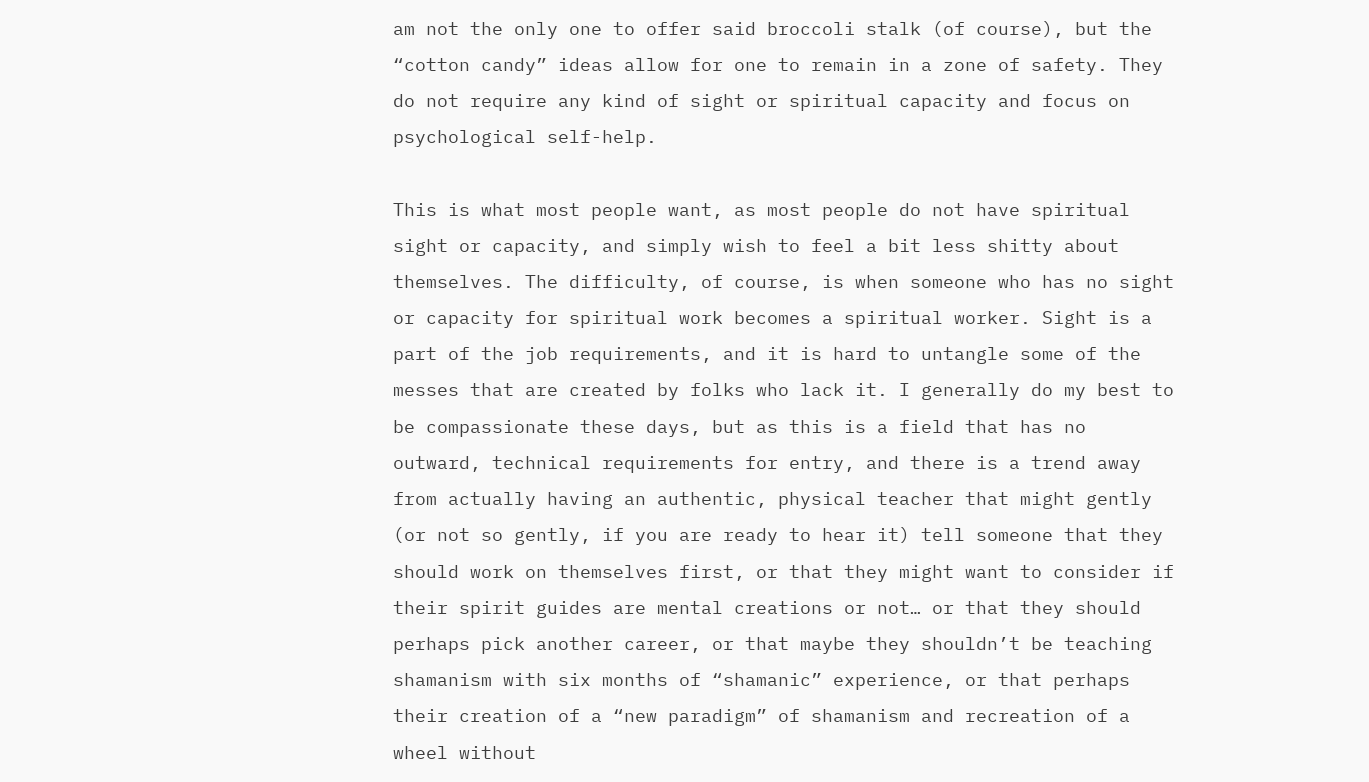am not the only one to offer said broccoli stalk (of course), but the “cotton candy” ideas allow for one to remain in a zone of safety. They do not require any kind of sight or spiritual capacity and focus on psychological self-help.

This is what most people want, as most people do not have spiritual sight or capacity, and simply wish to feel a bit less shitty about themselves. The difficulty, of course, is when someone who has no sight or capacity for spiritual work becomes a spiritual worker. Sight is a part of the job requirements, and it is hard to untangle some of the messes that are created by folks who lack it. I generally do my best to be compassionate these days, but as this is a field that has no outward, technical requirements for entry, and there is a trend away from actually having an authentic, physical teacher that might gently (or not so gently, if you are ready to hear it) tell someone that they should work on themselves first, or that they might want to consider if their spirit guides are mental creations or not… or that they should perhaps pick another career, or that maybe they shouldn’t be teaching shamanism with six months of “shamanic” experience, or that perhaps their creation of a “new paradigm” of shamanism and recreation of a wheel without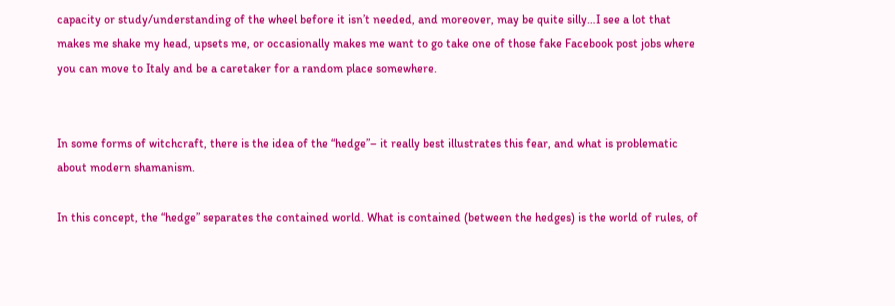capacity or study/understanding of the wheel before it isn’t needed, and moreover, may be quite silly…I see a lot that makes me shake my head, upsets me, or occasionally makes me want to go take one of those fake Facebook post jobs where you can move to Italy and be a caretaker for a random place somewhere.


In some forms of witchcraft, there is the idea of the “hedge”– it really best illustrates this fear, and what is problematic about modern shamanism.

In this concept, the “hedge” separates the contained world. What is contained (between the hedges) is the world of rules, of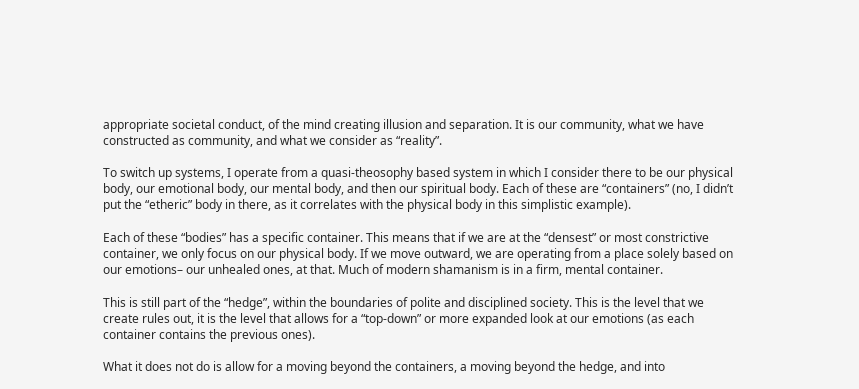appropriate societal conduct, of the mind creating illusion and separation. It is our community, what we have constructed as community, and what we consider as “reality”.

To switch up systems, I operate from a quasi-theosophy based system in which I consider there to be our physical body, our emotional body, our mental body, and then our spiritual body. Each of these are “containers” (no, I didn’t put the “etheric” body in there, as it correlates with the physical body in this simplistic example).

Each of these “bodies” has a specific container. This means that if we are at the “densest” or most constrictive container, we only focus on our physical body. If we move outward, we are operating from a place solely based on our emotions– our unhealed ones, at that. Much of modern shamanism is in a firm, mental container.

This is still part of the “hedge”, within the boundaries of polite and disciplined society. This is the level that we create rules out, it is the level that allows for a “top-down” or more expanded look at our emotions (as each container contains the previous ones).

What it does not do is allow for a moving beyond the containers, a moving beyond the hedge, and into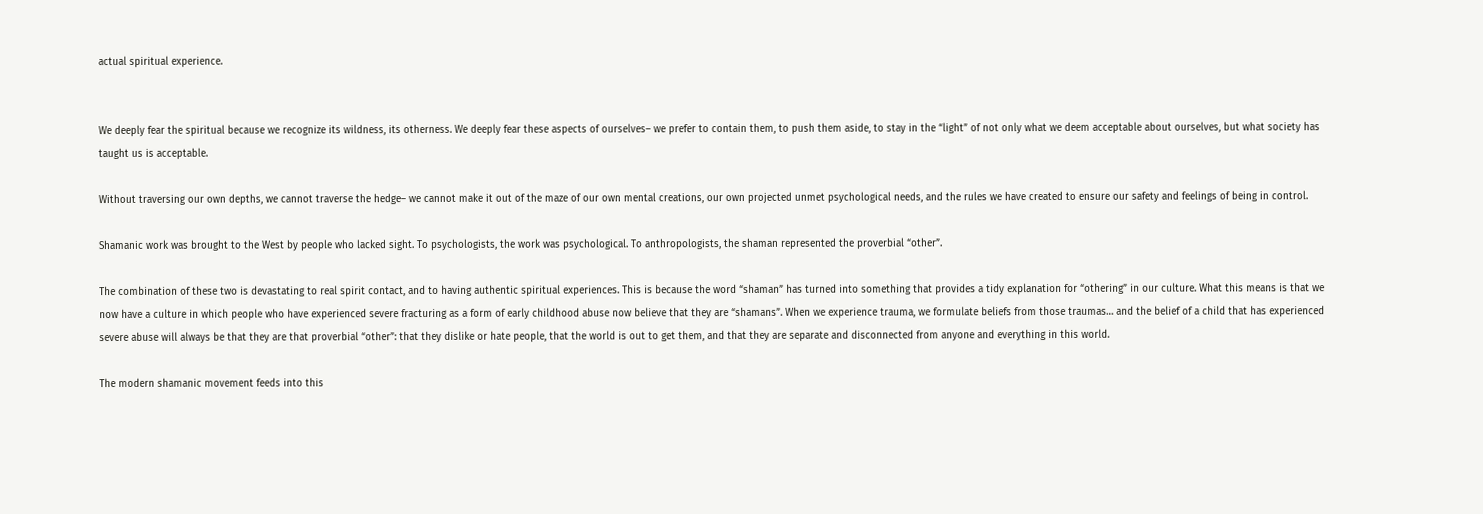actual spiritual experience.


We deeply fear the spiritual because we recognize its wildness, its otherness. We deeply fear these aspects of ourselves– we prefer to contain them, to push them aside, to stay in the “light” of not only what we deem acceptable about ourselves, but what society has taught us is acceptable.

Without traversing our own depths, we cannot traverse the hedge– we cannot make it out of the maze of our own mental creations, our own projected unmet psychological needs, and the rules we have created to ensure our safety and feelings of being in control.

Shamanic work was brought to the West by people who lacked sight. To psychologists, the work was psychological. To anthropologists, the shaman represented the proverbial “other”.

The combination of these two is devastating to real spirit contact, and to having authentic spiritual experiences. This is because the word “shaman” has turned into something that provides a tidy explanation for “othering” in our culture. What this means is that we now have a culture in which people who have experienced severe fracturing as a form of early childhood abuse now believe that they are “shamans”. When we experience trauma, we formulate beliefs from those traumas… and the belief of a child that has experienced severe abuse will always be that they are that proverbial “other”: that they dislike or hate people, that the world is out to get them, and that they are separate and disconnected from anyone and everything in this world.

The modern shamanic movement feeds into this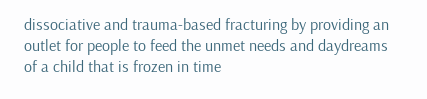dissociative and trauma-based fracturing by providing an outlet for people to feed the unmet needs and daydreams of a child that is frozen in time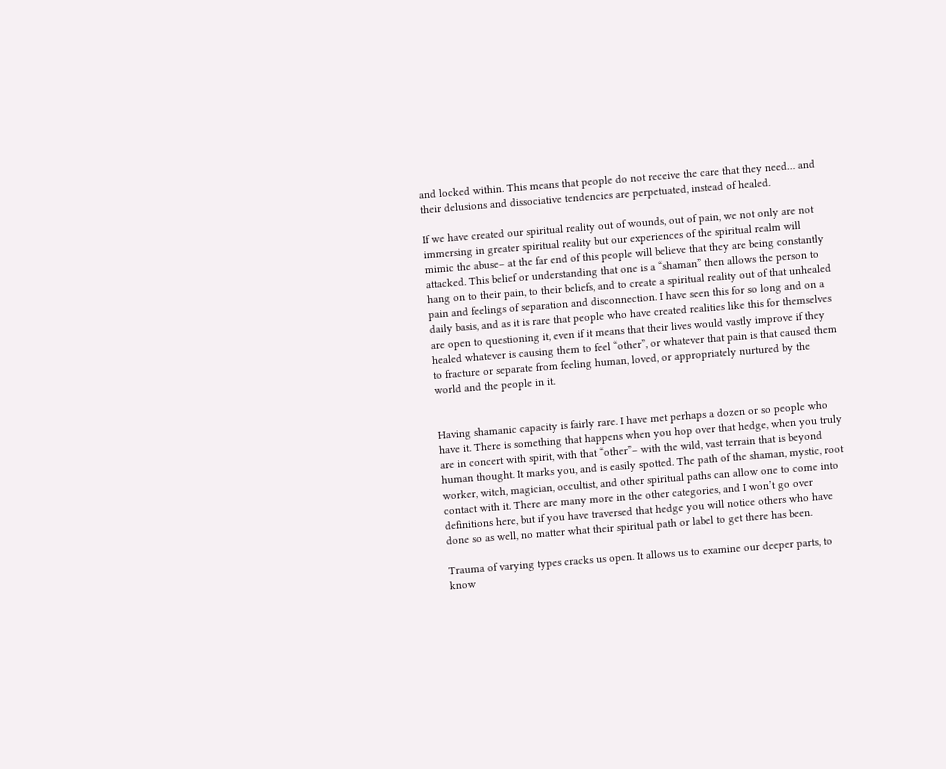and locked within. This means that people do not receive the care that they need… and their delusions and dissociative tendencies are perpetuated, instead of healed.

If we have created our spiritual reality out of wounds, out of pain, we not only are not immersing in greater spiritual reality but our experiences of the spiritual realm will mimic the abuse– at the far end of this people will believe that they are being constantly attacked. This belief or understanding that one is a “shaman” then allows the person to hang on to their pain, to their beliefs, and to create a spiritual reality out of that unhealed pain and feelings of separation and disconnection. I have seen this for so long and on a daily basis, and as it is rare that people who have created realities like this for themselves are open to questioning it, even if it means that their lives would vastly improve if they healed whatever is causing them to feel “other”, or whatever that pain is that caused them to fracture or separate from feeling human, loved, or appropriately nurtured by the world and the people in it.


Having shamanic capacity is fairly rare. I have met perhaps a dozen or so people who have it. There is something that happens when you hop over that hedge, when you truly are in concert with spirit, with that “other”– with the wild, vast terrain that is beyond human thought. It marks you, and is easily spotted. The path of the shaman, mystic, root worker, witch, magician, occultist, and other spiritual paths can allow one to come into contact with it. There are many more in the other categories, and I won’t go over definitions here, but if you have traversed that hedge you will notice others who have done so as well, no matter what their spiritual path or label to get there has been.

Trauma of varying types cracks us open. It allows us to examine our deeper parts, to know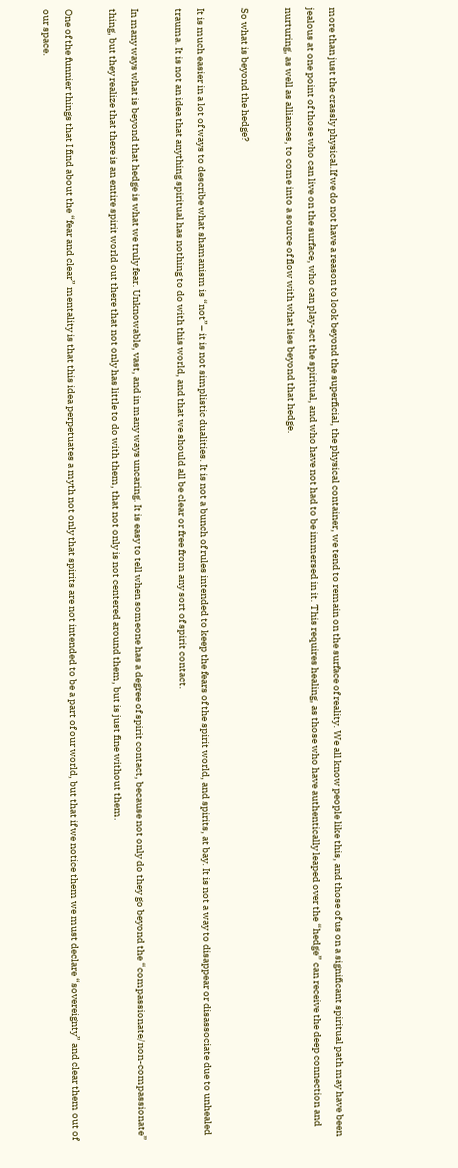more than just the crassly physical.If we do not have a reason to look beyond the superficial, the physical container, we tend to remain on the surface of reality. We all know people like this, and those of us on a significant spiritual path may have been jealous at one point of those who can live on the surface, who can play-act the spiritual, and who have not had to be immersed in it. This requires healing, as those who have authentically leaped over the “hedge” can receive the deep connection and nurturing, as well as alliances, to come into a source of flow with what lies beyond that hedge.

So what is beyond the hedge?

It is much easier in a lot of ways to describe what shamanism is “not”– it is not simplistic dualities. It is not a bunch of rules intended to keep the fears of the spirit world, and spirits, at bay. It is not a way to disappear or disassociate due to unhealed trauma. It is not an idea that anything spiritual has nothing to do with this world, and that we should all be clear or free from any sort of spirit contact.

In many ways what is beyond that hedge is what we truly fear. Unknowable, vast, and in many ways uncaring. It is easy to tell when someone has a degree of spirit contact, because not only do they go beyond the “compassionate/non-compassionate” thing, but they realize that there is an entire spirit world out there that not only has little to do with them, that not only is not centered around them, but is just fine without them.

One of the funnier things that I find about the “fear and clear” mentality is that this idea perpetuates a myth not only that spirits are not intended to be a part of our world, but that if we notice them we must declare “sovereignty” and clear them out of our space.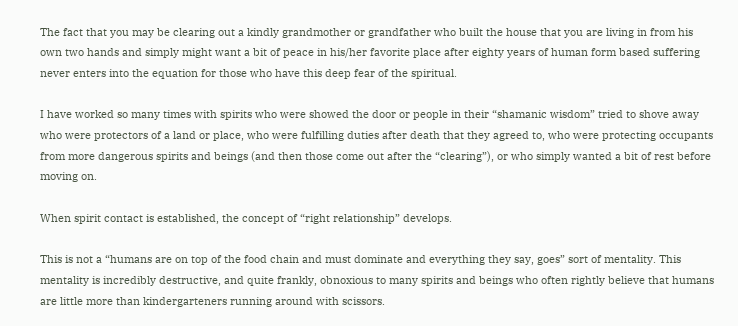The fact that you may be clearing out a kindly grandmother or grandfather who built the house that you are living in from his own two hands and simply might want a bit of peace in his/her favorite place after eighty years of human form based suffering never enters into the equation for those who have this deep fear of the spiritual.

I have worked so many times with spirits who were showed the door or people in their “shamanic wisdom” tried to shove away who were protectors of a land or place, who were fulfilling duties after death that they agreed to, who were protecting occupants from more dangerous spirits and beings (and then those come out after the “clearing”), or who simply wanted a bit of rest before moving on.

When spirit contact is established, the concept of “right relationship” develops.

This is not a “humans are on top of the food chain and must dominate and everything they say, goes” sort of mentality. This mentality is incredibly destructive, and quite frankly, obnoxious to many spirits and beings who often rightly believe that humans are little more than kindergarteners running around with scissors.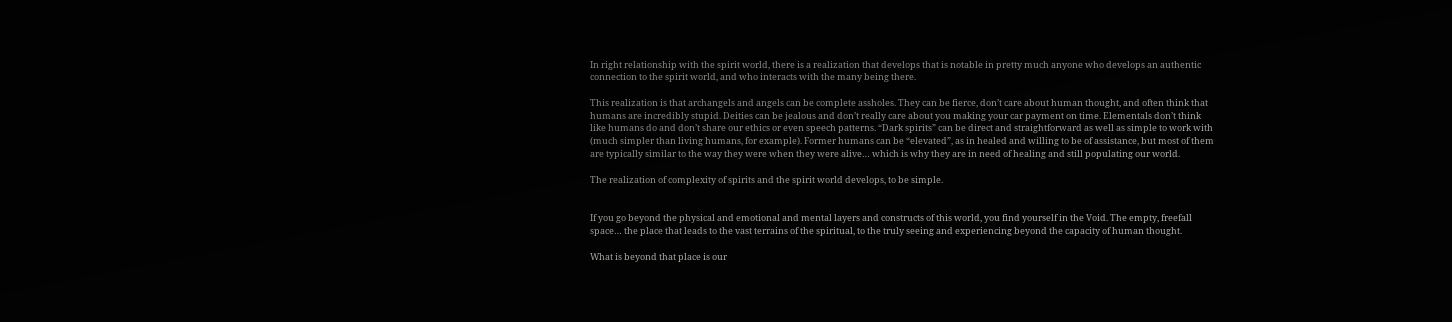In right relationship with the spirit world, there is a realization that develops that is notable in pretty much anyone who develops an authentic connection to the spirit world, and who interacts with the many being there.

This realization is that archangels and angels can be complete assholes. They can be fierce, don’t care about human thought, and often think that humans are incredibly stupid. Deities can be jealous and don’t really care about you making your car payment on time. Elementals don’t think like humans do and don’t share our ethics or even speech patterns. “Dark spirits” can be direct and straightforward as well as simple to work with (much simpler than living humans, for example). Former humans can be “elevated”, as in healed and willing to be of assistance, but most of them are typically similar to the way they were when they were alive… which is why they are in need of healing and still populating our world.

The realization of complexity of spirits and the spirit world develops, to be simple.


If you go beyond the physical and emotional and mental layers and constructs of this world, you find yourself in the Void. The empty, freefall space… the place that leads to the vast terrains of the spiritual, to the truly seeing and experiencing beyond the capacity of human thought.

What is beyond that place is our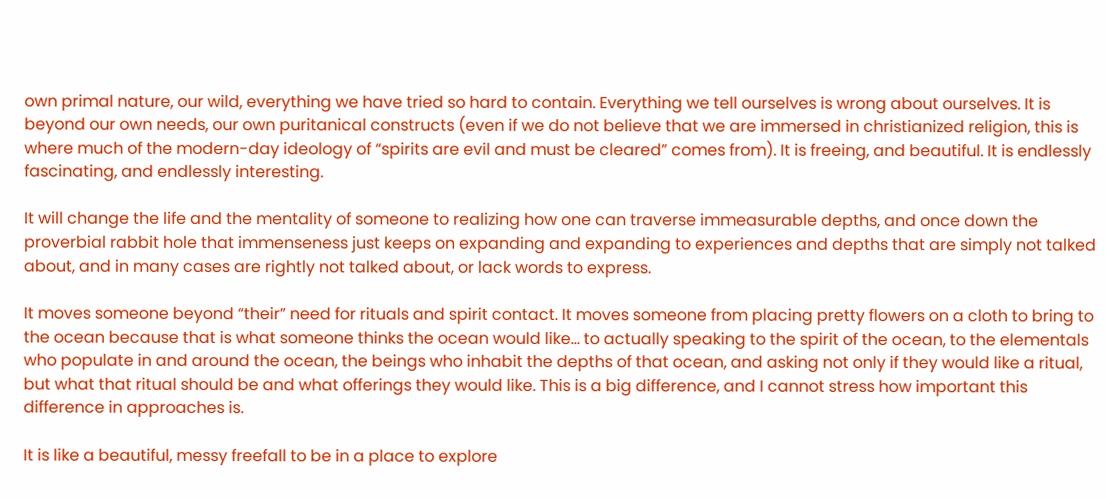own primal nature, our wild, everything we have tried so hard to contain. Everything we tell ourselves is wrong about ourselves. It is beyond our own needs, our own puritanical constructs (even if we do not believe that we are immersed in christianized religion, this is where much of the modern-day ideology of “spirits are evil and must be cleared” comes from). It is freeing, and beautiful. It is endlessly fascinating, and endlessly interesting.

It will change the life and the mentality of someone to realizing how one can traverse immeasurable depths, and once down the proverbial rabbit hole that immenseness just keeps on expanding and expanding to experiences and depths that are simply not talked about, and in many cases are rightly not talked about, or lack words to express.

It moves someone beyond “their” need for rituals and spirit contact. It moves someone from placing pretty flowers on a cloth to bring to the ocean because that is what someone thinks the ocean would like… to actually speaking to the spirit of the ocean, to the elementals who populate in and around the ocean, the beings who inhabit the depths of that ocean, and asking not only if they would like a ritual, but what that ritual should be and what offerings they would like. This is a big difference, and I cannot stress how important this difference in approaches is.

It is like a beautiful, messy freefall to be in a place to explore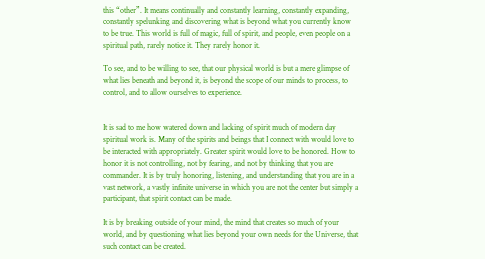this “other”. It means continually and constantly learning, constantly expanding, constantly spelunking and discovering what is beyond what you currently know to be true. This world is full of magic, full of spirit, and people, even people on a spiritual path, rarely notice it. They rarely honor it.

To see, and to be willing to see, that our physical world is but a mere glimpse of what lies beneath and beyond it, is beyond the scope of our minds to process, to control, and to allow ourselves to experience.


It is sad to me how watered down and lacking of spirit much of modern day spiritual work is. Many of the spirits and beings that I connect with would love to be interacted with appropriately. Greater spirit would love to be honored. How to honor it is not controlling, not by fearing, and not by thinking that you are commander. It is by truly honoring, listening, and understanding that you are in a vast network, a vastly infinite universe in which you are not the center but simply a participant, that spirit contact can be made.

It is by breaking outside of your mind, the mind that creates so much of your world, and by questioning what lies beyond your own needs for the Universe, that such contact can be created.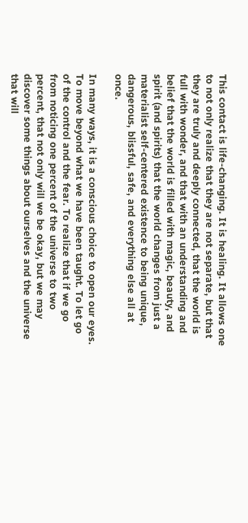This contact is life-changing. It is healing. It allows one to not only realize that they are not separate, but that they are truly and deeply connected, that the world is full with wonder, and that with an understanding and belief that the world is filled with magic, beauty, and spirit (and spirits) that the world changes from just a materialist self-centered existence to being unique, dangerous, blissful, safe, and everything else all at once.

In many ways, it is a conscious choice to open our eyes. To move beyond what we have been taught. To let go of the control and the fear. To realize that if we go from noticing one percent of the universe to two percent, that not only will we be okay, but we may discover some things about ourselves and the universe that will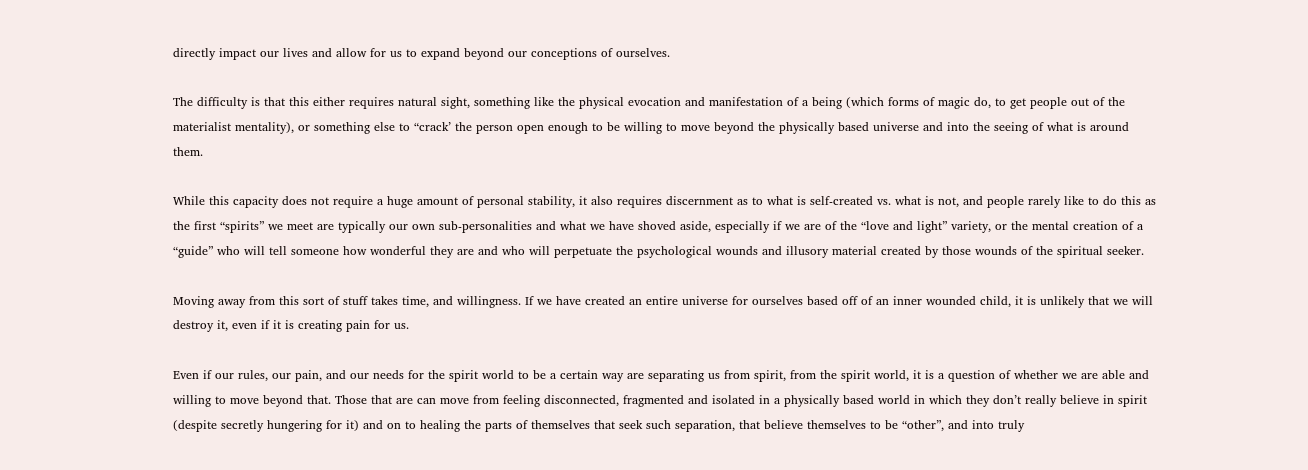directly impact our lives and allow for us to expand beyond our conceptions of ourselves.

The difficulty is that this either requires natural sight, something like the physical evocation and manifestation of a being (which forms of magic do, to get people out of the materialist mentality), or something else to “crack’ the person open enough to be willing to move beyond the physically based universe and into the seeing of what is around them.

While this capacity does not require a huge amount of personal stability, it also requires discernment as to what is self-created vs. what is not, and people rarely like to do this as the first “spirits” we meet are typically our own sub-personalities and what we have shoved aside, especially if we are of the “love and light” variety, or the mental creation of a “guide” who will tell someone how wonderful they are and who will perpetuate the psychological wounds and illusory material created by those wounds of the spiritual seeker.

Moving away from this sort of stuff takes time, and willingness. If we have created an entire universe for ourselves based off of an inner wounded child, it is unlikely that we will destroy it, even if it is creating pain for us.

Even if our rules, our pain, and our needs for the spirit world to be a certain way are separating us from spirit, from the spirit world, it is a question of whether we are able and willing to move beyond that. Those that are can move from feeling disconnected, fragmented and isolated in a physically based world in which they don’t really believe in spirit (despite secretly hungering for it) and on to healing the parts of themselves that seek such separation, that believe themselves to be “other”, and into truly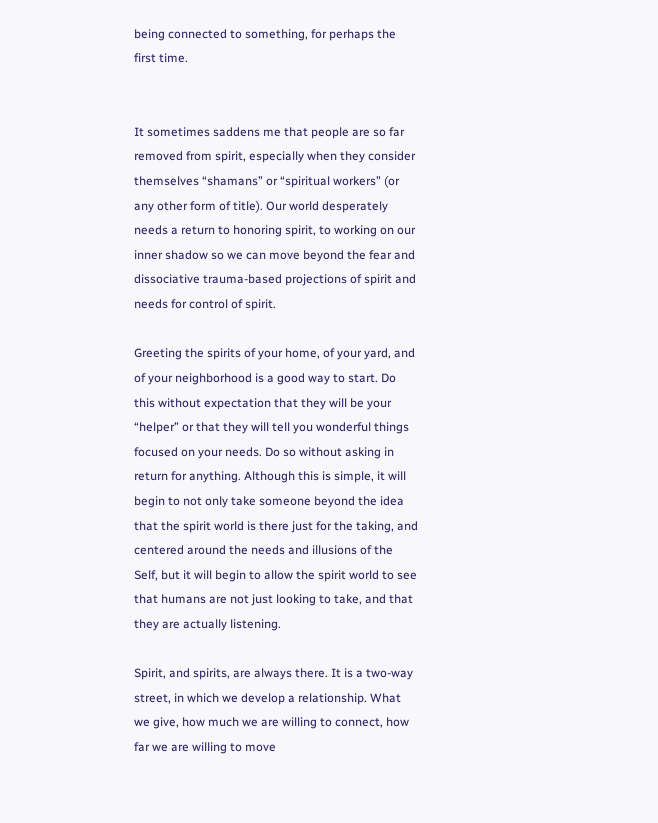being connected to something, for perhaps the first time.


It sometimes saddens me that people are so far removed from spirit, especially when they consider themselves “shamans” or “spiritual workers” (or any other form of title). Our world desperately needs a return to honoring spirit, to working on our inner shadow so we can move beyond the fear and dissociative trauma-based projections of spirit and needs for control of spirit.

Greeting the spirits of your home, of your yard, and of your neighborhood is a good way to start. Do this without expectation that they will be your “helper” or that they will tell you wonderful things focused on your needs. Do so without asking in return for anything. Although this is simple, it will begin to not only take someone beyond the idea that the spirit world is there just for the taking, and centered around the needs and illusions of the Self, but it will begin to allow the spirit world to see that humans are not just looking to take, and that they are actually listening.

Spirit, and spirits, are always there. It is a two-way street, in which we develop a relationship. What we give, how much we are willing to connect, how far we are willing to move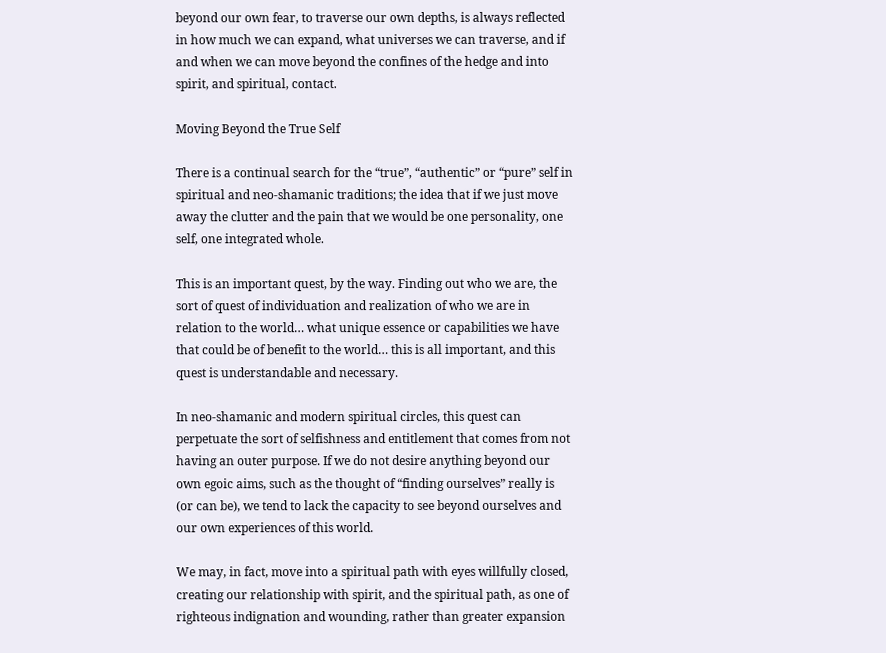beyond our own fear, to traverse our own depths, is always reflected in how much we can expand, what universes we can traverse, and if and when we can move beyond the confines of the hedge and into spirit, and spiritual, contact.

Moving Beyond the True Self

There is a continual search for the “true”, “authentic” or “pure” self in spiritual and neo-shamanic traditions; the idea that if we just move away the clutter and the pain that we would be one personality, one self, one integrated whole.

This is an important quest, by the way. Finding out who we are, the sort of quest of individuation and realization of who we are in relation to the world… what unique essence or capabilities we have that could be of benefit to the world… this is all important, and this quest is understandable and necessary.

In neo-shamanic and modern spiritual circles, this quest can perpetuate the sort of selfishness and entitlement that comes from not having an outer purpose. If we do not desire anything beyond our own egoic aims, such as the thought of “finding ourselves” really is (or can be), we tend to lack the capacity to see beyond ourselves and our own experiences of this world.

We may, in fact, move into a spiritual path with eyes willfully closed, creating our relationship with spirit, and the spiritual path, as one of righteous indignation and wounding, rather than greater expansion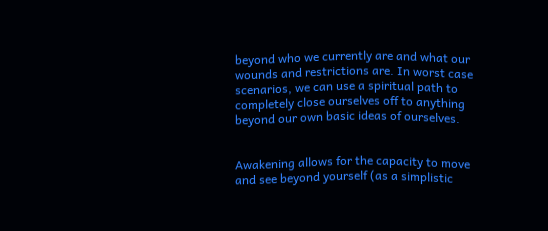beyond who we currently are and what our wounds and restrictions are. In worst case scenarios, we can use a spiritual path to completely close ourselves off to anything beyond our own basic ideas of ourselves.


Awakening allows for the capacity to move and see beyond yourself (as a simplistic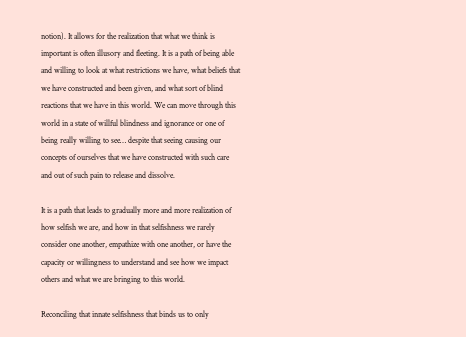notion). It allows for the realization that what we think is important is often illusory and fleeting. It is a path of being able and willing to look at what restrictions we have, what beliefs that we have constructed and been given, and what sort of blind reactions that we have in this world. We can move through this world in a state of willful blindness and ignorance or one of being really willing to see… despite that seeing causing our concepts of ourselves that we have constructed with such care and out of such pain to release and dissolve.

It is a path that leads to gradually more and more realization of how selfish we are, and how in that selfishness we rarely consider one another, empathize with one another, or have the capacity or willingness to understand and see how we impact others and what we are bringing to this world.

Reconciling that innate selfishness that binds us to only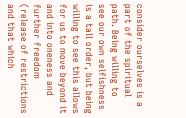consider ourselves is a part of the spiritual path. Being willing to see our own selfishness is a tall order, but being willing to see this allows for us to move beyond it and into oneness and further freedom (release of restrictions and that which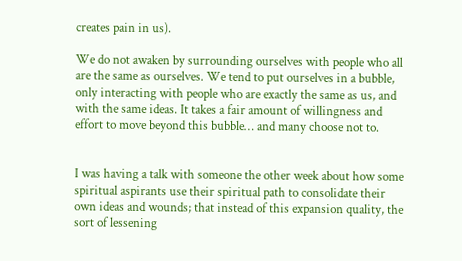creates pain in us).

We do not awaken by surrounding ourselves with people who all are the same as ourselves. We tend to put ourselves in a bubble, only interacting with people who are exactly the same as us, and with the same ideas. It takes a fair amount of willingness and effort to move beyond this bubble… and many choose not to.


I was having a talk with someone the other week about how some spiritual aspirants use their spiritual path to consolidate their own ideas and wounds; that instead of this expansion quality, the sort of lessening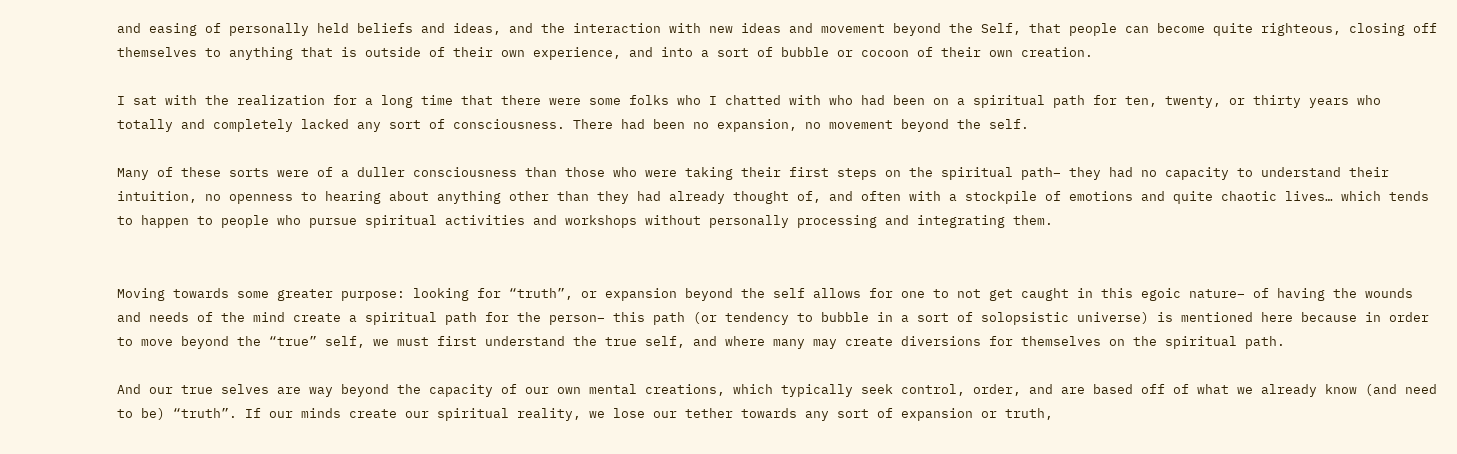and easing of personally held beliefs and ideas, and the interaction with new ideas and movement beyond the Self, that people can become quite righteous, closing off themselves to anything that is outside of their own experience, and into a sort of bubble or cocoon of their own creation.

I sat with the realization for a long time that there were some folks who I chatted with who had been on a spiritual path for ten, twenty, or thirty years who totally and completely lacked any sort of consciousness. There had been no expansion, no movement beyond the self.

Many of these sorts were of a duller consciousness than those who were taking their first steps on the spiritual path– they had no capacity to understand their intuition, no openness to hearing about anything other than they had already thought of, and often with a stockpile of emotions and quite chaotic lives… which tends to happen to people who pursue spiritual activities and workshops without personally processing and integrating them.


Moving towards some greater purpose: looking for “truth”, or expansion beyond the self allows for one to not get caught in this egoic nature– of having the wounds and needs of the mind create a spiritual path for the person– this path (or tendency to bubble in a sort of solopsistic universe) is mentioned here because in order to move beyond the “true” self, we must first understand the true self, and where many may create diversions for themselves on the spiritual path.

And our true selves are way beyond the capacity of our own mental creations, which typically seek control, order, and are based off of what we already know (and need to be) “truth”. If our minds create our spiritual reality, we lose our tether towards any sort of expansion or truth,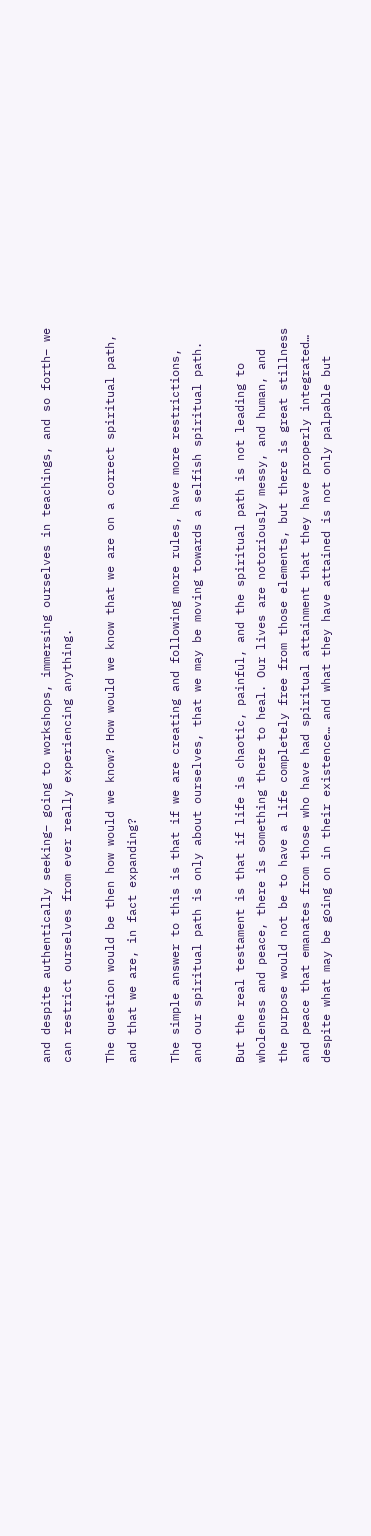and despite authentically seeking– going to workshops, immersing ourselves in teachings, and so forth– we can restrict ourselves from ever really experiencing anything.

The question would be then how would we know? How would we know that we are on a correct spiritual path, and that we are, in fact expanding?

The simple answer to this is that if we are creating and following more rules, have more restrictions, and our spiritual path is only about ourselves, that we may be moving towards a selfish spiritual path.

But the real testament is that if life is chaotic, painful, and the spiritual path is not leading to wholeness and peace, there is something there to heal. Our lives are notoriously messy, and human, and the purpose would not be to have a life completely free from those elements, but there is great stillness and peace that emanates from those who have had spiritual attainment that they have properly integrated… despite what may be going on in their existence… and what they have attained is not only palpable but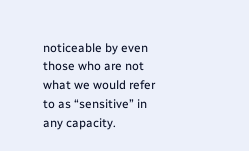noticeable by even those who are not what we would refer to as “sensitive” in any capacity.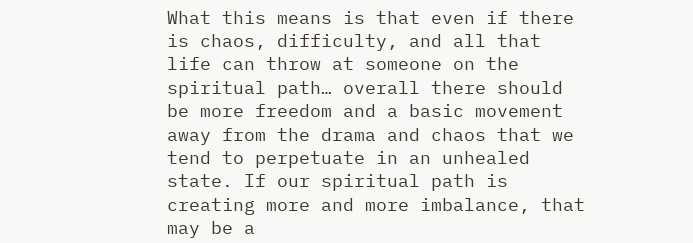What this means is that even if there is chaos, difficulty, and all that life can throw at someone on the spiritual path… overall there should be more freedom and a basic movement away from the drama and chaos that we tend to perpetuate in an unhealed state. If our spiritual path is creating more and more imbalance, that may be a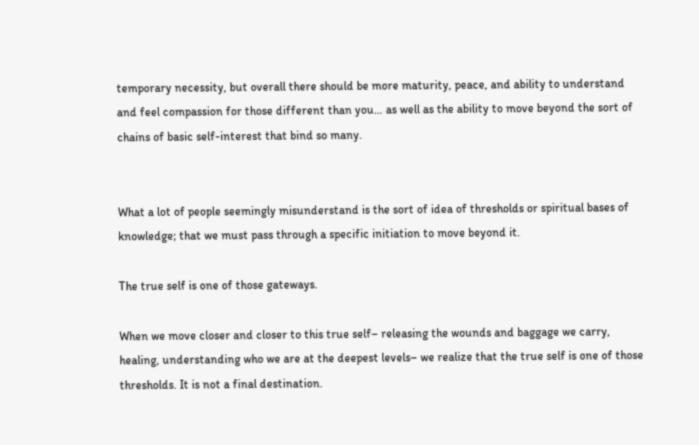temporary necessity, but overall there should be more maturity, peace, and ability to understand and feel compassion for those different than you… as well as the ability to move beyond the sort of chains of basic self-interest that bind so many.


What a lot of people seemingly misunderstand is the sort of idea of thresholds or spiritual bases of knowledge; that we must pass through a specific initiation to move beyond it.

The true self is one of those gateways.

When we move closer and closer to this true self– releasing the wounds and baggage we carry, healing, understanding who we are at the deepest levels– we realize that the true self is one of those thresholds. It is not a final destination.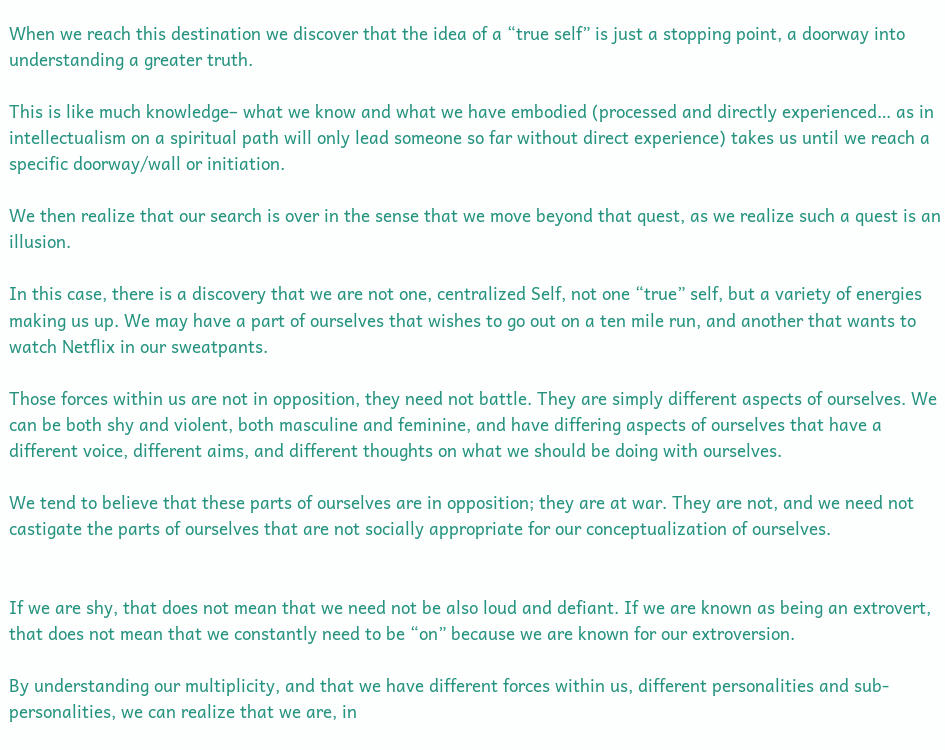When we reach this destination we discover that the idea of a “true self” is just a stopping point, a doorway into understanding a greater truth.

This is like much knowledge– what we know and what we have embodied (processed and directly experienced… as in intellectualism on a spiritual path will only lead someone so far without direct experience) takes us until we reach a specific doorway/wall or initiation.

We then realize that our search is over in the sense that we move beyond that quest, as we realize such a quest is an illusion.

In this case, there is a discovery that we are not one, centralized Self, not one “true” self, but a variety of energies making us up. We may have a part of ourselves that wishes to go out on a ten mile run, and another that wants to watch Netflix in our sweatpants.

Those forces within us are not in opposition, they need not battle. They are simply different aspects of ourselves. We can be both shy and violent, both masculine and feminine, and have differing aspects of ourselves that have a different voice, different aims, and different thoughts on what we should be doing with ourselves.

We tend to believe that these parts of ourselves are in opposition; they are at war. They are not, and we need not castigate the parts of ourselves that are not socially appropriate for our conceptualization of ourselves.


If we are shy, that does not mean that we need not be also loud and defiant. If we are known as being an extrovert, that does not mean that we constantly need to be “on” because we are known for our extroversion.

By understanding our multiplicity, and that we have different forces within us, different personalities and sub-personalities, we can realize that we are, in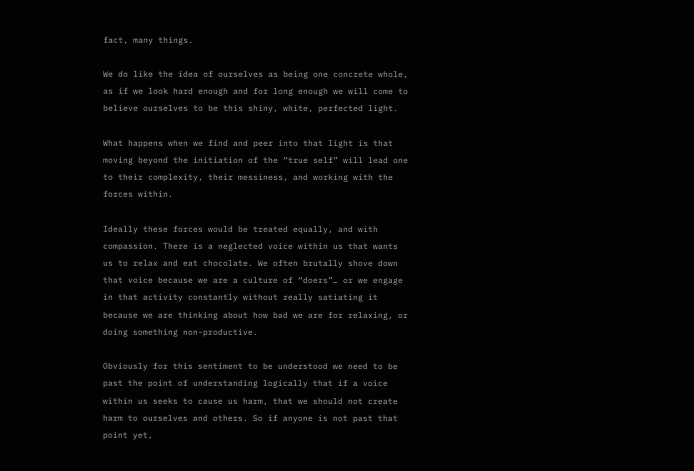fact, many things.

We do like the idea of ourselves as being one concrete whole, as if we look hard enough and for long enough we will come to believe ourselves to be this shiny, white, perfected light.

What happens when we find and peer into that light is that moving beyond the initiation of the “true self” will lead one to their complexity, their messiness, and working with the forces within.

Ideally these forces would be treated equally, and with compassion. There is a neglected voice within us that wants us to relax and eat chocolate. We often brutally shove down that voice because we are a culture of “doers”… or we engage in that activity constantly without really satiating it because we are thinking about how bad we are for relaxing, or doing something non-productive.

Obviously for this sentiment to be understood we need to be past the point of understanding logically that if a voice within us seeks to cause us harm, that we should not create harm to ourselves and others. So if anyone is not past that point yet,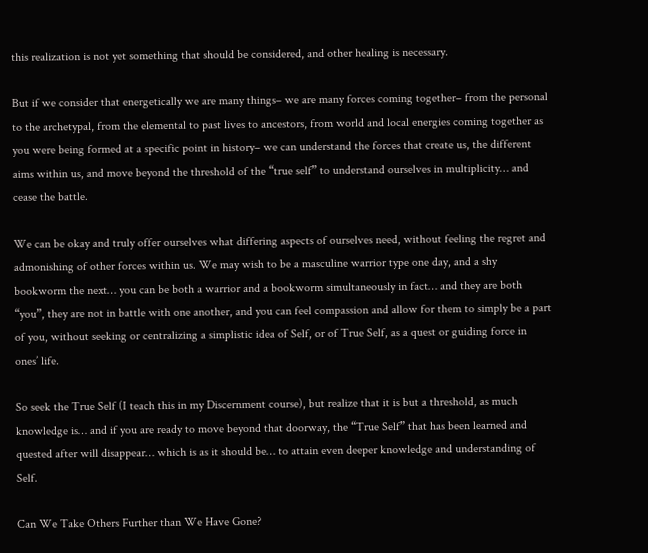this realization is not yet something that should be considered, and other healing is necessary.

But if we consider that energetically we are many things– we are many forces coming together– from the personal to the archetypal, from the elemental to past lives to ancestors, from world and local energies coming together as you were being formed at a specific point in history– we can understand the forces that create us, the different aims within us, and move beyond the threshold of the “true self” to understand ourselves in multiplicity… and cease the battle.

We can be okay and truly offer ourselves what differing aspects of ourselves need, without feeling the regret and admonishing of other forces within us. We may wish to be a masculine warrior type one day, and a shy bookworm the next… you can be both a warrior and a bookworm simultaneously in fact… and they are both “you”, they are not in battle with one another, and you can feel compassion and allow for them to simply be a part of you, without seeking or centralizing a simplistic idea of Self, or of True Self, as a quest or guiding force in ones’ life.

So seek the True Self (I teach this in my Discernment course), but realize that it is but a threshold, as much knowledge is… and if you are ready to move beyond that doorway, the “True Self” that has been learned and quested after will disappear… which is as it should be… to attain even deeper knowledge and understanding of Self.

Can We Take Others Further than We Have Gone?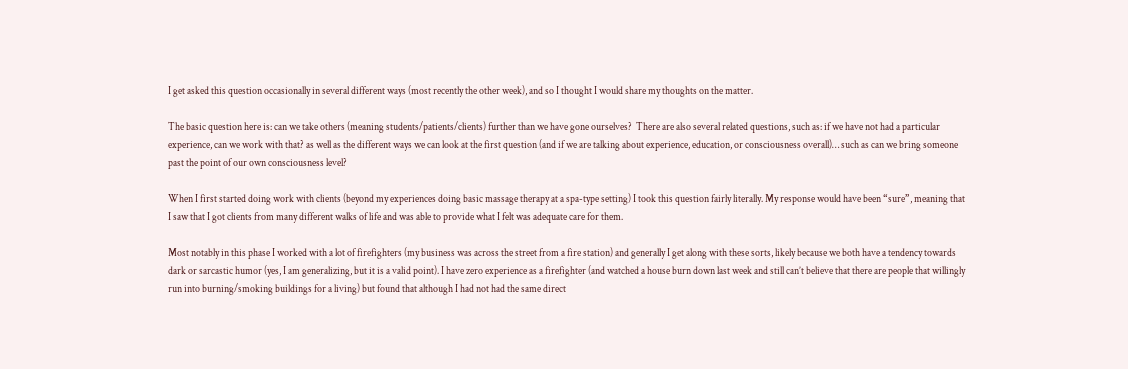I get asked this question occasionally in several different ways (most recently the other week), and so I thought I would share my thoughts on the matter.

The basic question here is: can we take others (meaning students/patients/clients) further than we have gone ourselves?  There are also several related questions, such as: if we have not had a particular experience, can we work with that? as well as the different ways we can look at the first question (and if we are talking about experience, education, or consciousness overall)… such as can we bring someone past the point of our own consciousness level?

When I first started doing work with clients (beyond my experiences doing basic massage therapy at a spa-type setting) I took this question fairly literally. My response would have been “sure”, meaning that I saw that I got clients from many different walks of life and was able to provide what I felt was adequate care for them.

Most notably in this phase I worked with a lot of firefighters (my business was across the street from a fire station) and generally I get along with these sorts, likely because we both have a tendency towards dark or sarcastic humor (yes, I am generalizing, but it is a valid point). I have zero experience as a firefighter (and watched a house burn down last week and still can’t believe that there are people that willingly run into burning/smoking buildings for a living) but found that although I had not had the same direct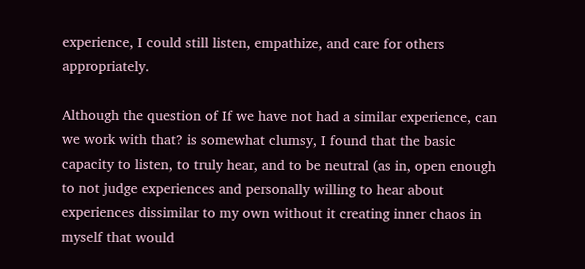experience, I could still listen, empathize, and care for others appropriately.

Although the question of If we have not had a similar experience, can we work with that? is somewhat clumsy, I found that the basic capacity to listen, to truly hear, and to be neutral (as in, open enough to not judge experiences and personally willing to hear about experiences dissimilar to my own without it creating inner chaos in myself that would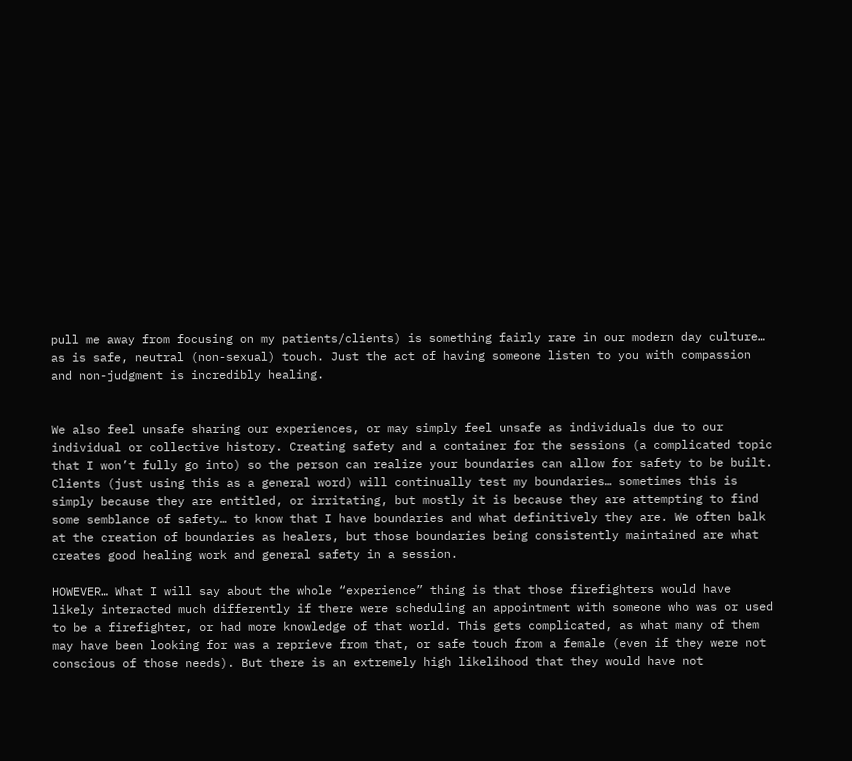pull me away from focusing on my patients/clients) is something fairly rare in our modern day culture… as is safe, neutral (non-sexual) touch. Just the act of having someone listen to you with compassion and non-judgment is incredibly healing.


We also feel unsafe sharing our experiences, or may simply feel unsafe as individuals due to our individual or collective history. Creating safety and a container for the sessions (a complicated topic that I won’t fully go into) so the person can realize your boundaries can allow for safety to be built. Clients (just using this as a general word) will continually test my boundaries… sometimes this is simply because they are entitled, or irritating, but mostly it is because they are attempting to find some semblance of safety… to know that I have boundaries and what definitively they are. We often balk at the creation of boundaries as healers, but those boundaries being consistently maintained are what creates good healing work and general safety in a session.

HOWEVER… What I will say about the whole “experience” thing is that those firefighters would have likely interacted much differently if there were scheduling an appointment with someone who was or used to be a firefighter, or had more knowledge of that world. This gets complicated, as what many of them may have been looking for was a reprieve from that, or safe touch from a female (even if they were not conscious of those needs). But there is an extremely high likelihood that they would have not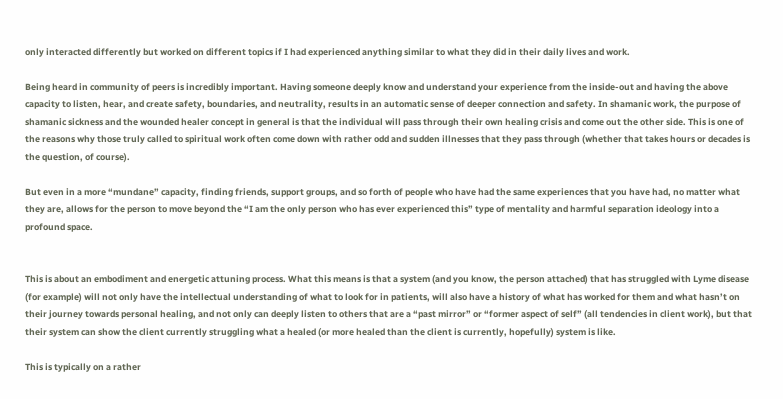only interacted differently but worked on different topics if I had experienced anything similar to what they did in their daily lives and work.

Being heard in community of peers is incredibly important. Having someone deeply know and understand your experience from the inside-out and having the above capacity to listen, hear, and create safety, boundaries, and neutrality, results in an automatic sense of deeper connection and safety. In shamanic work, the purpose of shamanic sickness and the wounded healer concept in general is that the individual will pass through their own healing crisis and come out the other side. This is one of the reasons why those truly called to spiritual work often come down with rather odd and sudden illnesses that they pass through (whether that takes hours or decades is the question, of course).

But even in a more “mundane” capacity, finding friends, support groups, and so forth of people who have had the same experiences that you have had, no matter what they are, allows for the person to move beyond the “I am the only person who has ever experienced this” type of mentality and harmful separation ideology into a profound space.


This is about an embodiment and energetic attuning process. What this means is that a system (and you know, the person attached) that has struggled with Lyme disease (for example) will not only have the intellectual understanding of what to look for in patients, will also have a history of what has worked for them and what hasn’t on their journey towards personal healing, and not only can deeply listen to others that are a “past mirror” or “former aspect of self” (all tendencies in client work), but that their system can show the client currently struggling what a healed (or more healed than the client is currently, hopefully) system is like.

This is typically on a rather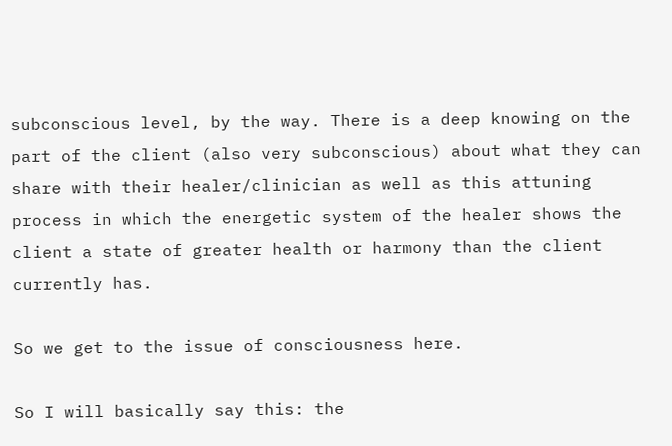subconscious level, by the way. There is a deep knowing on the part of the client (also very subconscious) about what they can share with their healer/clinician as well as this attuning process in which the energetic system of the healer shows the client a state of greater health or harmony than the client currently has.

So we get to the issue of consciousness here.

So I will basically say this: the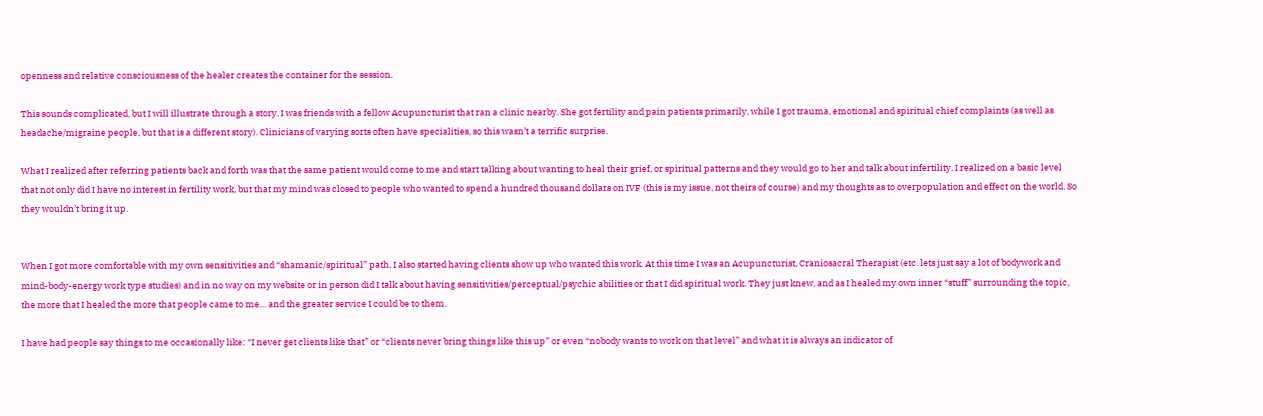openness and relative consciousness of the healer creates the container for the session.

This sounds complicated, but I will illustrate through a story. I was friends with a fellow Acupuncturist that ran a clinic nearby. She got fertility and pain patients primarily, while I got trauma, emotional and spiritual chief complaints (as well as headache/migraine people, but that is a different story). Clinicians of varying sorts often have specialities, so this wasn’t a terrific surprise.

What I realized after referring patients back and forth was that the same patient would come to me and start talking about wanting to heal their grief, or spiritual patterns and they would go to her and talk about infertility. I realized on a basic level that not only did I have no interest in fertility work, but that my mind was closed to people who wanted to spend a hundred thousand dollars on IVF (this is my issue, not theirs of course) and my thoughts as to overpopulation and effect on the world. So they wouldn’t bring it up.


When I got more comfortable with my own sensitivities and “shamanic/spiritual” path, I also started having clients show up who wanted this work. At this time I was an Acupuncturist, Craniosacral Therapist (etc. lets just say a lot of bodywork and mind-body-energy work type studies) and in no way on my website or in person did I talk about having sensitivities/perceptual/psychic abilities or that I did spiritual work. They just knew, and as I healed my own inner “stuff” surrounding the topic, the more that I healed the more that people came to me… and the greater service I could be to them.

I have had people say things to me occasionally like: “I never get clients like that” or “clients never bring things like this up” or even “nobody wants to work on that level” and what it is always an indicator of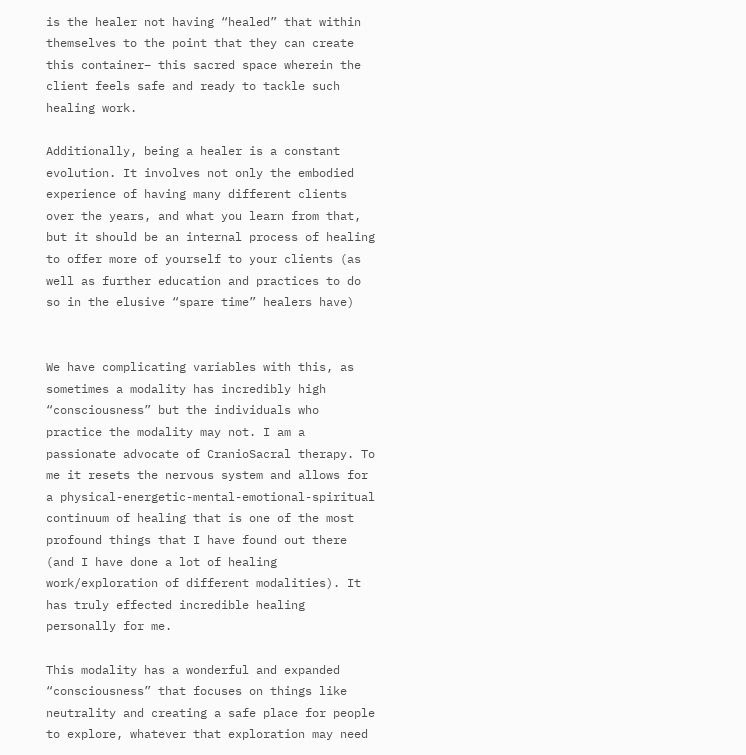is the healer not having “healed” that within themselves to the point that they can create this container– this sacred space wherein the client feels safe and ready to tackle such healing work.

Additionally, being a healer is a constant evolution. It involves not only the embodied experience of having many different clients over the years, and what you learn from that, but it should be an internal process of healing to offer more of yourself to your clients (as well as further education and practices to do so in the elusive “spare time” healers have)


We have complicating variables with this, as sometimes a modality has incredibly high “consciousness” but the individuals who practice the modality may not. I am a passionate advocate of CranioSacral therapy. To me it resets the nervous system and allows for a physical-energetic-mental-emotional-spiritual continuum of healing that is one of the most profound things that I have found out there (and I have done a lot of healing work/exploration of different modalities). It has truly effected incredible healing personally for me.

This modality has a wonderful and expanded “consciousness” that focuses on things like neutrality and creating a safe place for people to explore, whatever that exploration may need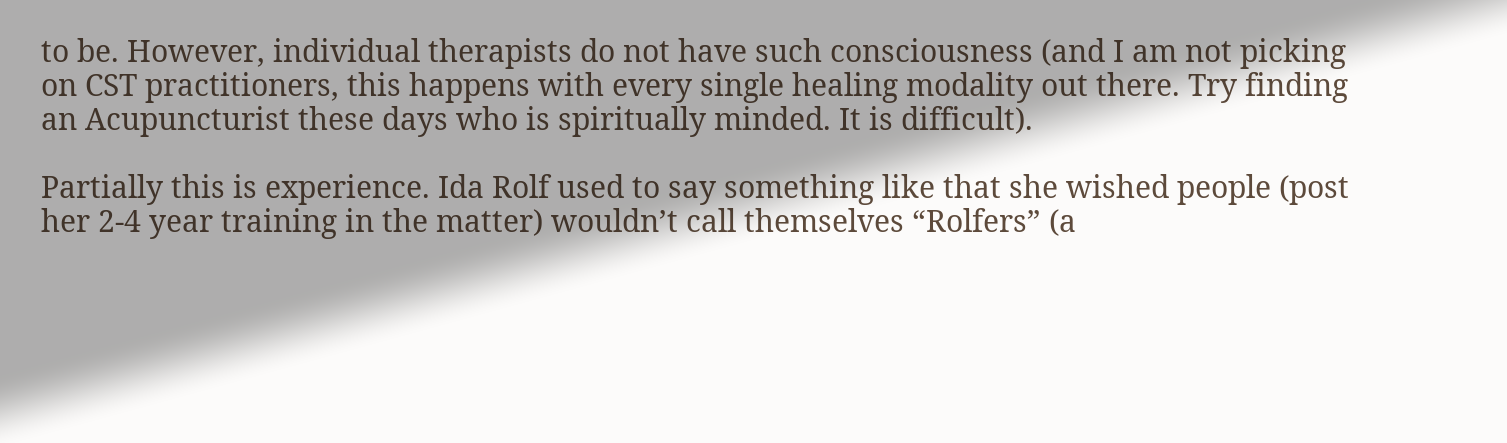to be. However, individual therapists do not have such consciousness (and I am not picking on CST practitioners, this happens with every single healing modality out there. Try finding an Acupuncturist these days who is spiritually minded. It is difficult).

Partially this is experience. Ida Rolf used to say something like that she wished people (post her 2-4 year training in the matter) wouldn’t call themselves “Rolfers” (a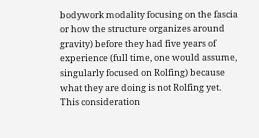bodywork modality focusing on the fascia or how the structure organizes around gravity) before they had five years of experience (full time, one would assume, singularly focused on Rolfing) because what they are doing is not Rolfing yet. This consideration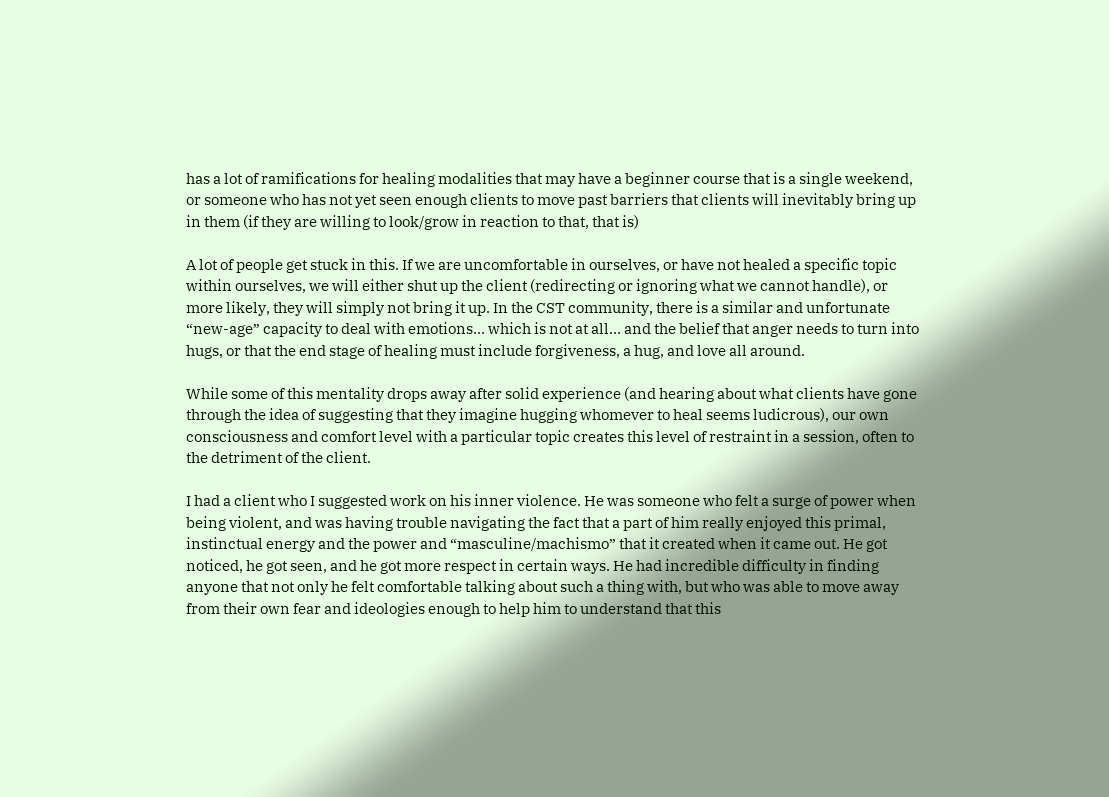has a lot of ramifications for healing modalities that may have a beginner course that is a single weekend, or someone who has not yet seen enough clients to move past barriers that clients will inevitably bring up in them (if they are willing to look/grow in reaction to that, that is)

A lot of people get stuck in this. If we are uncomfortable in ourselves, or have not healed a specific topic within ourselves, we will either shut up the client (redirecting or ignoring what we cannot handle), or more likely, they will simply not bring it up. In the CST community, there is a similar and unfortunate “new-age” capacity to deal with emotions… which is not at all… and the belief that anger needs to turn into hugs, or that the end stage of healing must include forgiveness, a hug, and love all around.

While some of this mentality drops away after solid experience (and hearing about what clients have gone through the idea of suggesting that they imagine hugging whomever to heal seems ludicrous), our own consciousness and comfort level with a particular topic creates this level of restraint in a session, often to the detriment of the client.

I had a client who I suggested work on his inner violence. He was someone who felt a surge of power when being violent, and was having trouble navigating the fact that a part of him really enjoyed this primal, instinctual energy and the power and “masculine/machismo” that it created when it came out. He got noticed, he got seen, and he got more respect in certain ways. He had incredible difficulty in finding anyone that not only he felt comfortable talking about such a thing with, but who was able to move away from their own fear and ideologies enough to help him to understand that this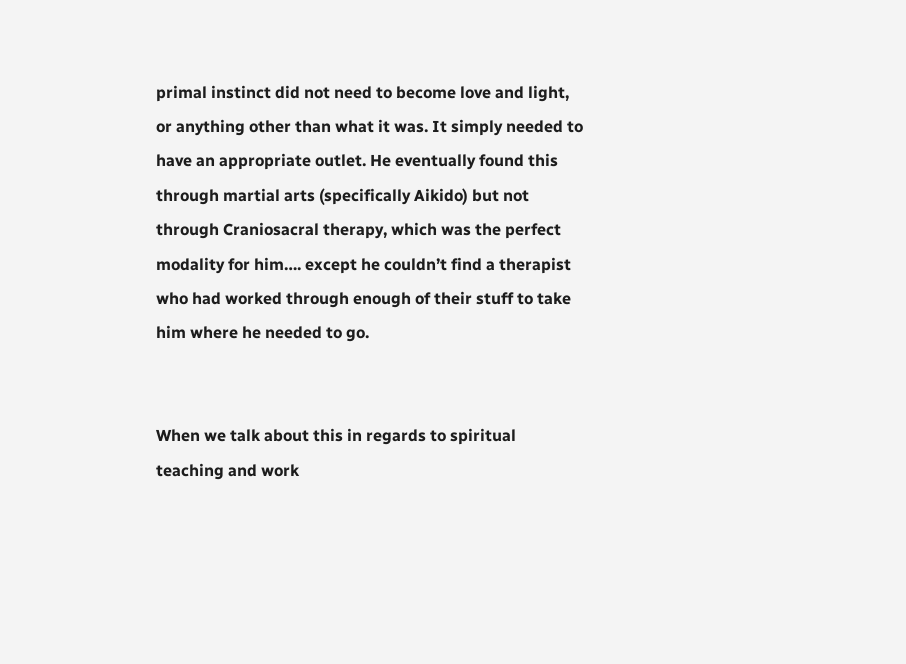primal instinct did not need to become love and light, or anything other than what it was. It simply needed to have an appropriate outlet. He eventually found this through martial arts (specifically Aikido) but not through Craniosacral therapy, which was the perfect modality for him…. except he couldn’t find a therapist who had worked through enough of their stuff to take him where he needed to go.


When we talk about this in regards to spiritual teaching and work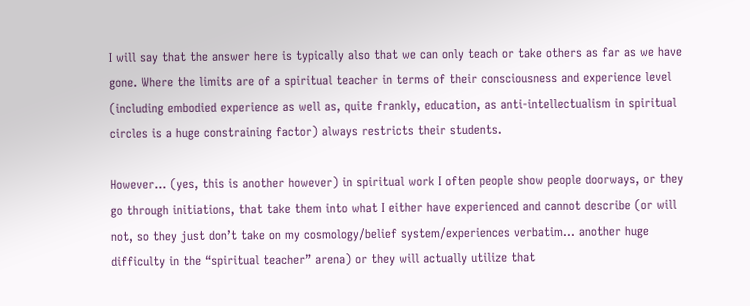I will say that the answer here is typically also that we can only teach or take others as far as we have gone. Where the limits are of a spiritual teacher in terms of their consciousness and experience level (including embodied experience as well as, quite frankly, education, as anti-intellectualism in spiritual circles is a huge constraining factor) always restricts their students.

However… (yes, this is another however) in spiritual work I often people show people doorways, or they go through initiations, that take them into what I either have experienced and cannot describe (or will not, so they just don’t take on my cosmology/belief system/experiences verbatim… another huge difficulty in the “spiritual teacher” arena) or they will actually utilize that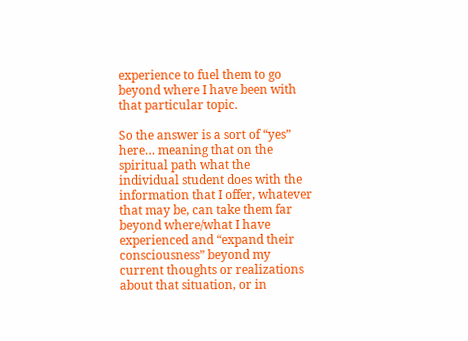experience to fuel them to go beyond where I have been with that particular topic.

So the answer is a sort of “yes” here… meaning that on the spiritual path what the individual student does with the information that I offer, whatever that may be, can take them far beyond where/what I have experienced and “expand their consciousness” beyond my current thoughts or realizations about that situation, or in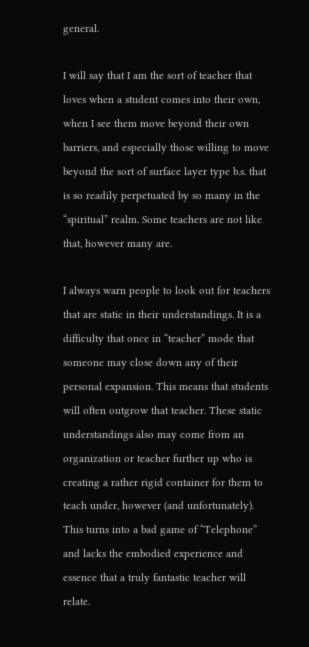general.

I will say that I am the sort of teacher that loves when a student comes into their own, when I see them move beyond their own barriers, and especially those willing to move beyond the sort of surface layer type b.s. that is so readily perpetuated by so many in the “spiritual” realm. Some teachers are not like that, however many are.

I always warn people to look out for teachers that are static in their understandings. It is a difficulty that once in “teacher” mode that someone may close down any of their personal expansion. This means that students will often outgrow that teacher. These static understandings also may come from an organization or teacher further up who is creating a rather rigid container for them to teach under, however (and unfortunately). This turns into a bad game of “Telephone” and lacks the embodied experience and essence that a truly fantastic teacher will relate.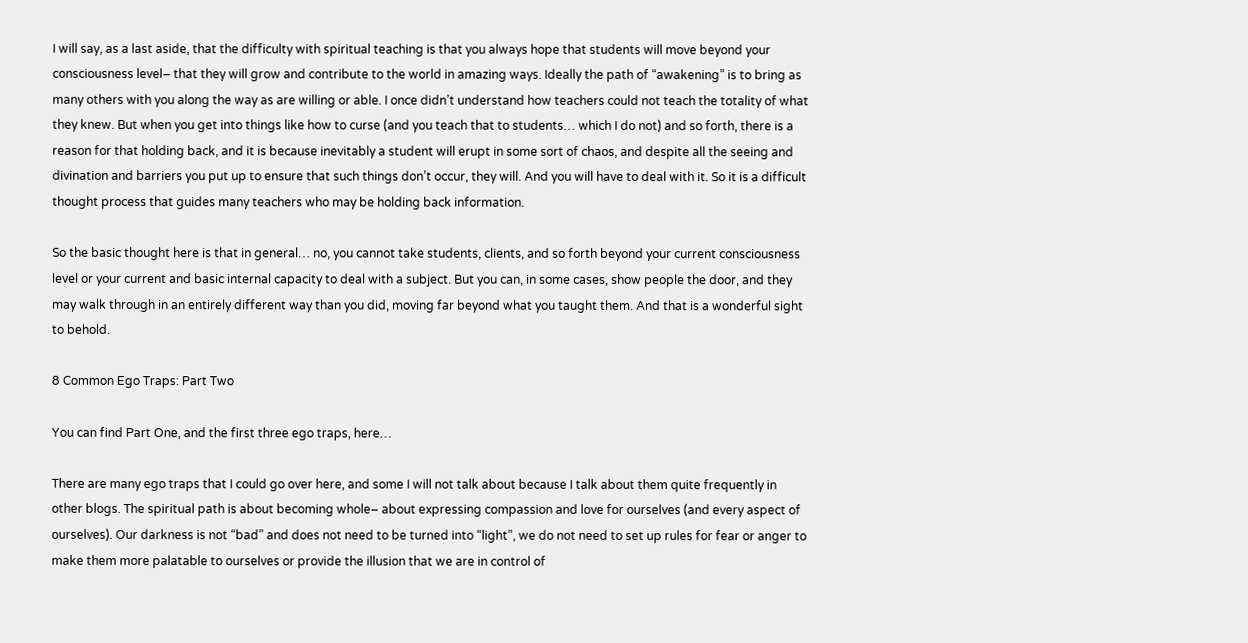I will say, as a last aside, that the difficulty with spiritual teaching is that you always hope that students will move beyond your consciousness level– that they will grow and contribute to the world in amazing ways. Ideally the path of “awakening” is to bring as many others with you along the way as are willing or able. I once didn’t understand how teachers could not teach the totality of what they knew. But when you get into things like how to curse (and you teach that to students… which I do not) and so forth, there is a reason for that holding back, and it is because inevitably a student will erupt in some sort of chaos, and despite all the seeing and divination and barriers you put up to ensure that such things don’t occur, they will. And you will have to deal with it. So it is a difficult thought process that guides many teachers who may be holding back information.

So the basic thought here is that in general… no, you cannot take students, clients, and so forth beyond your current consciousness level or your current and basic internal capacity to deal with a subject. But you can, in some cases, show people the door, and they may walk through in an entirely different way than you did, moving far beyond what you taught them. And that is a wonderful sight to behold.

8 Common Ego Traps: Part Two

You can find Part One, and the first three ego traps, here…

There are many ego traps that I could go over here, and some I will not talk about because I talk about them quite frequently in other blogs. The spiritual path is about becoming whole– about expressing compassion and love for ourselves (and every aspect of ourselves). Our darkness is not “bad” and does not need to be turned into “light”, we do not need to set up rules for fear or anger to make them more palatable to ourselves or provide the illusion that we are in control of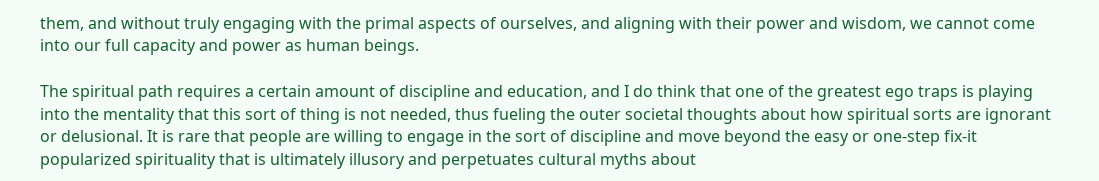them, and without truly engaging with the primal aspects of ourselves, and aligning with their power and wisdom, we cannot come into our full capacity and power as human beings.

The spiritual path requires a certain amount of discipline and education, and I do think that one of the greatest ego traps is playing into the mentality that this sort of thing is not needed, thus fueling the outer societal thoughts about how spiritual sorts are ignorant or delusional. It is rare that people are willing to engage in the sort of discipline and move beyond the easy or one-step fix-it popularized spirituality that is ultimately illusory and perpetuates cultural myths about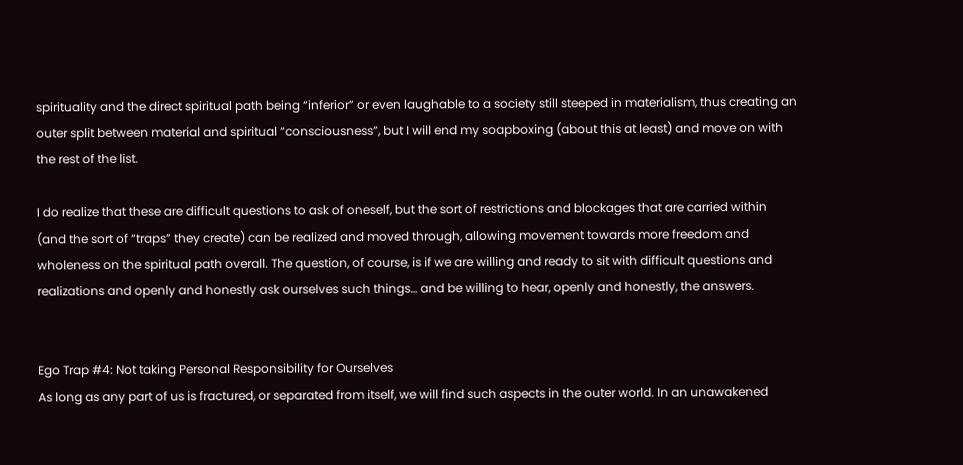spirituality and the direct spiritual path being “inferior” or even laughable to a society still steeped in materialism, thus creating an outer split between material and spiritual “consciousness”, but I will end my soapboxing (about this at least) and move on with the rest of the list.

I do realize that these are difficult questions to ask of oneself, but the sort of restrictions and blockages that are carried within (and the sort of “traps” they create) can be realized and moved through, allowing movement towards more freedom and wholeness on the spiritual path overall. The question, of course, is if we are willing and ready to sit with difficult questions and realizations and openly and honestly ask ourselves such things… and be willing to hear, openly and honestly, the answers.


Ego Trap #4: Not taking Personal Responsibility for Ourselves
As long as any part of us is fractured, or separated from itself, we will find such aspects in the outer world. In an unawakened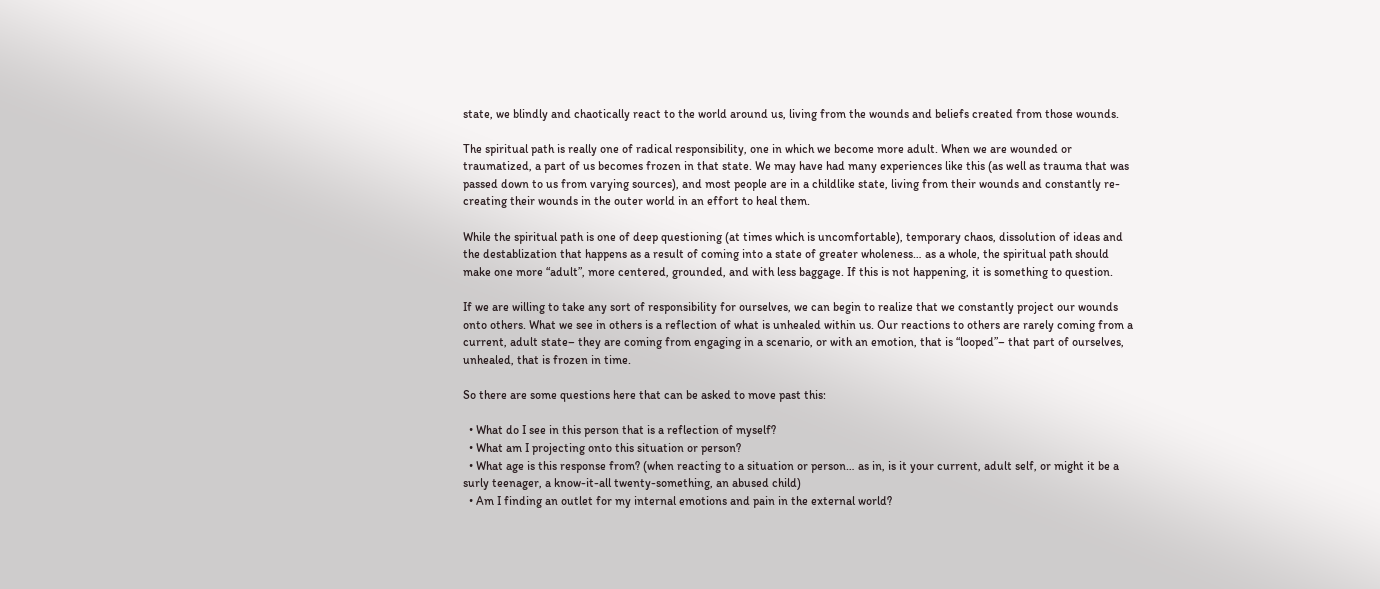state, we blindly and chaotically react to the world around us, living from the wounds and beliefs created from those wounds.

The spiritual path is really one of radical responsibility, one in which we become more adult. When we are wounded or traumatized, a part of us becomes frozen in that state. We may have had many experiences like this (as well as trauma that was passed down to us from varying sources), and most people are in a childlike state, living from their wounds and constantly re-creating their wounds in the outer world in an effort to heal them.

While the spiritual path is one of deep questioning (at times which is uncomfortable), temporary chaos, dissolution of ideas and the destablization that happens as a result of coming into a state of greater wholeness… as a whole, the spiritual path should make one more “adult”, more centered, grounded, and with less baggage. If this is not happening, it is something to question.

If we are willing to take any sort of responsibility for ourselves, we can begin to realize that we constantly project our wounds onto others. What we see in others is a reflection of what is unhealed within us. Our reactions to others are rarely coming from a current, adult state– they are coming from engaging in a scenario, or with an emotion, that is “looped”– that part of ourselves, unhealed, that is frozen in time.

So there are some questions here that can be asked to move past this:

  • What do I see in this person that is a reflection of myself?
  • What am I projecting onto this situation or person?
  • What age is this response from? (when reacting to a situation or person… as in, is it your current, adult self, or might it be a surly teenager, a know-it-all twenty-something, an abused child)
  • Am I finding an outlet for my internal emotions and pain in the external world?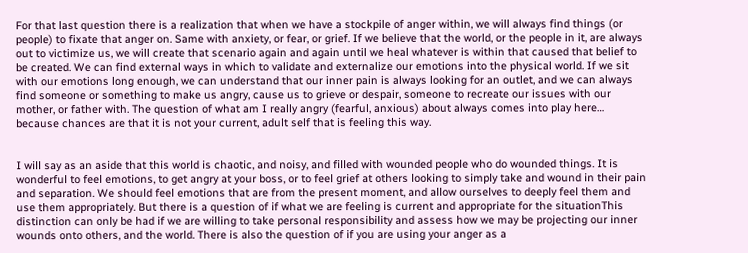For that last question there is a realization that when we have a stockpile of anger within, we will always find things (or people) to fixate that anger on. Same with anxiety, or fear, or grief. If we believe that the world, or the people in it, are always out to victimize us, we will create that scenario again and again until we heal whatever is within that caused that belief to be created. We can find external ways in which to validate and externalize our emotions into the physical world. If we sit with our emotions long enough, we can understand that our inner pain is always looking for an outlet, and we can always find someone or something to make us angry, cause us to grieve or despair, someone to recreate our issues with our mother, or father with. The question of what am I really angry (fearful, anxious) about always comes into play here… because chances are that it is not your current, adult self that is feeling this way.


I will say as an aside that this world is chaotic, and noisy, and filled with wounded people who do wounded things. It is wonderful to feel emotions, to get angry at your boss, or to feel grief at others looking to simply take and wound in their pain and separation. We should feel emotions that are from the present moment, and allow ourselves to deeply feel them and use them appropriately. But there is a question of if what we are feeling is current and appropriate for the situationThis distinction can only be had if we are willing to take personal responsibility and assess how we may be projecting our inner wounds onto others, and the world. There is also the question of if you are using your anger as a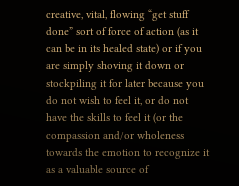creative, vital, flowing “get stuff done” sort of force of action (as it can be in its healed state) or if you are simply shoving it down or stockpiling it for later because you do not wish to feel it, or do not have the skills to feel it (or the compassion and/or wholeness towards the emotion to recognize it as a valuable source of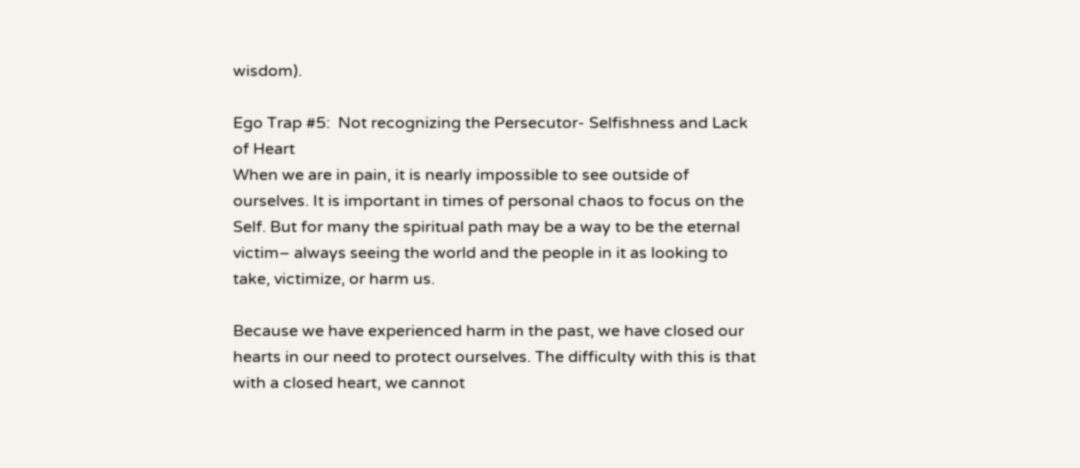wisdom).

Ego Trap #5:  Not recognizing the Persecutor- Selfishness and Lack of Heart
When we are in pain, it is nearly impossible to see outside of ourselves. It is important in times of personal chaos to focus on the Self. But for many the spiritual path may be a way to be the eternal victim– always seeing the world and the people in it as looking to take, victimize, or harm us.

Because we have experienced harm in the past, we have closed our hearts in our need to protect ourselves. The difficulty with this is that with a closed heart, we cannot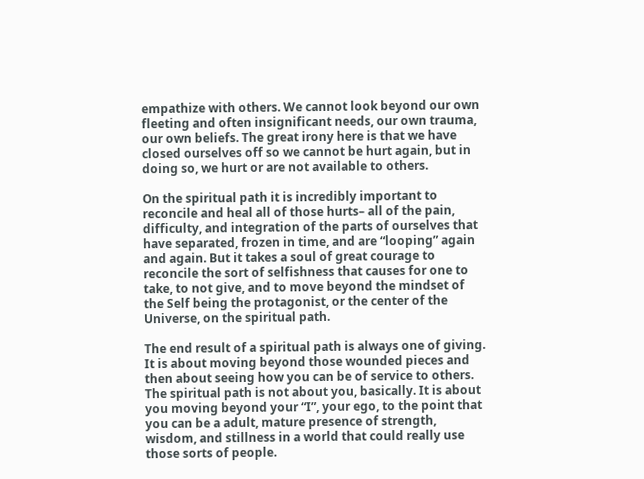empathize with others. We cannot look beyond our own fleeting and often insignificant needs, our own trauma, our own beliefs. The great irony here is that we have closed ourselves off so we cannot be hurt again, but in doing so, we hurt or are not available to others.

On the spiritual path it is incredibly important to reconcile and heal all of those hurts– all of the pain, difficulty, and integration of the parts of ourselves that have separated, frozen in time, and are “looping” again and again. But it takes a soul of great courage to reconcile the sort of selfishness that causes for one to take, to not give, and to move beyond the mindset of the Self being the protagonist, or the center of the Universe, on the spiritual path.

The end result of a spiritual path is always one of giving. It is about moving beyond those wounded pieces and then about seeing how you can be of service to others. The spiritual path is not about you, basically. It is about you moving beyond your “I”, your ego, to the point that you can be a adult, mature presence of strength, wisdom, and stillness in a world that could really use those sorts of people.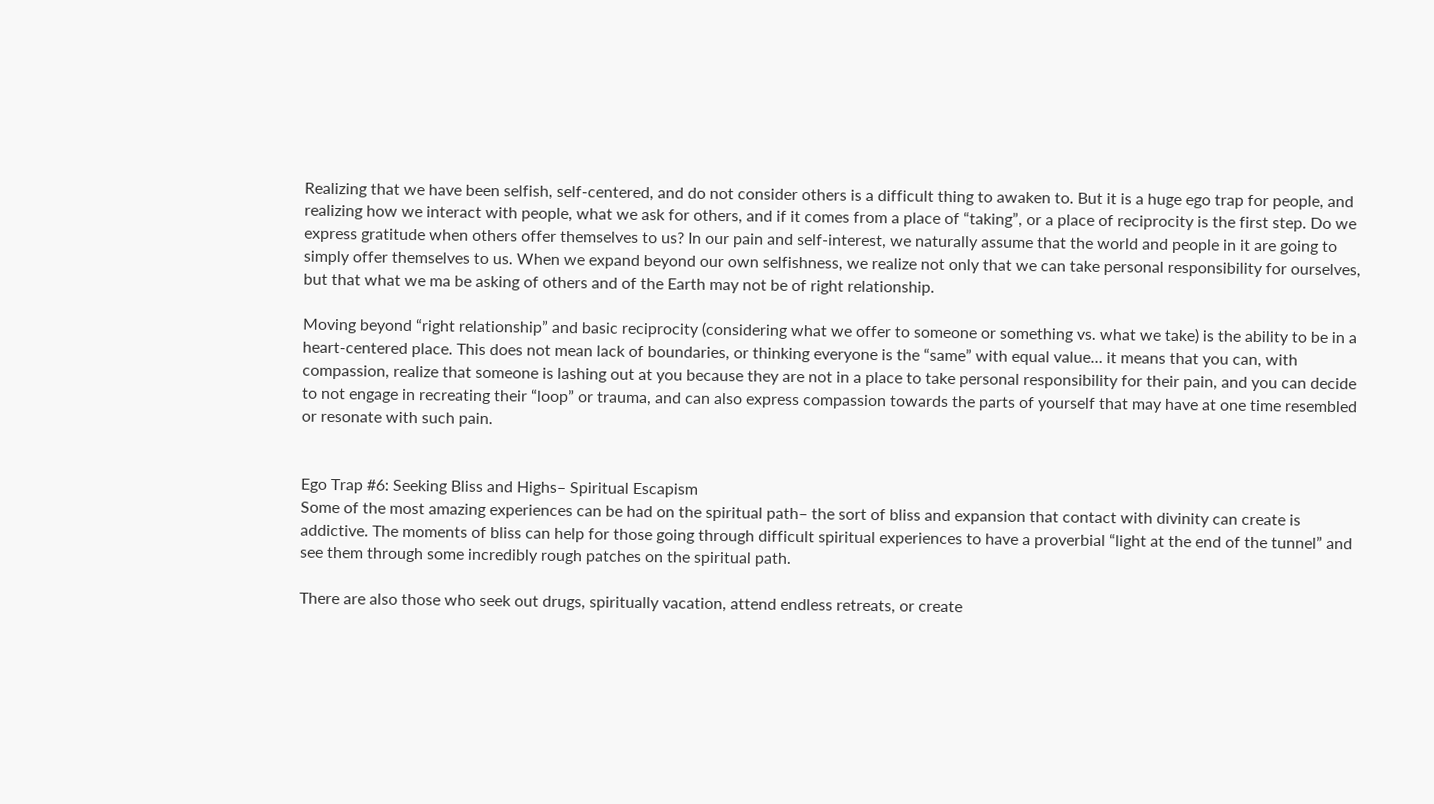Realizing that we have been selfish, self-centered, and do not consider others is a difficult thing to awaken to. But it is a huge ego trap for people, and realizing how we interact with people, what we ask for others, and if it comes from a place of “taking”, or a place of reciprocity is the first step. Do we express gratitude when others offer themselves to us? In our pain and self-interest, we naturally assume that the world and people in it are going to simply offer themselves to us. When we expand beyond our own selfishness, we realize not only that we can take personal responsibility for ourselves, but that what we ma be asking of others and of the Earth may not be of right relationship.

Moving beyond “right relationship” and basic reciprocity (considering what we offer to someone or something vs. what we take) is the ability to be in a heart-centered place. This does not mean lack of boundaries, or thinking everyone is the “same” with equal value… it means that you can, with compassion, realize that someone is lashing out at you because they are not in a place to take personal responsibility for their pain, and you can decide to not engage in recreating their “loop” or trauma, and can also express compassion towards the parts of yourself that may have at one time resembled or resonate with such pain.


Ego Trap #6: Seeking Bliss and Highs– Spiritual Escapism
Some of the most amazing experiences can be had on the spiritual path– the sort of bliss and expansion that contact with divinity can create is addictive. The moments of bliss can help for those going through difficult spiritual experiences to have a proverbial “light at the end of the tunnel” and see them through some incredibly rough patches on the spiritual path.

There are also those who seek out drugs, spiritually vacation, attend endless retreats, or create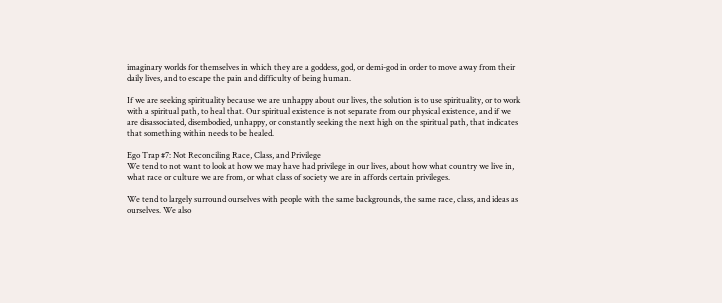imaginary worlds for themselves in which they are a goddess, god, or demi-god in order to move away from their daily lives, and to escape the pain and difficulty of being human.

If we are seeking spirituality because we are unhappy about our lives, the solution is to use spirituality, or to work with a spiritual path, to heal that. Our spiritual existence is not separate from our physical existence, and if we are disassociated, disembodied, unhappy, or constantly seeking the next high on the spiritual path, that indicates that something within needs to be healed.

Ego Trap #7: Not Reconciling Race, Class, and Privilege
We tend to not want to look at how we may have had privilege in our lives, about how what country we live in, what race or culture we are from, or what class of society we are in affords certain privileges.

We tend to largely surround ourselves with people with the same backgrounds, the same race, class, and ideas as ourselves. We also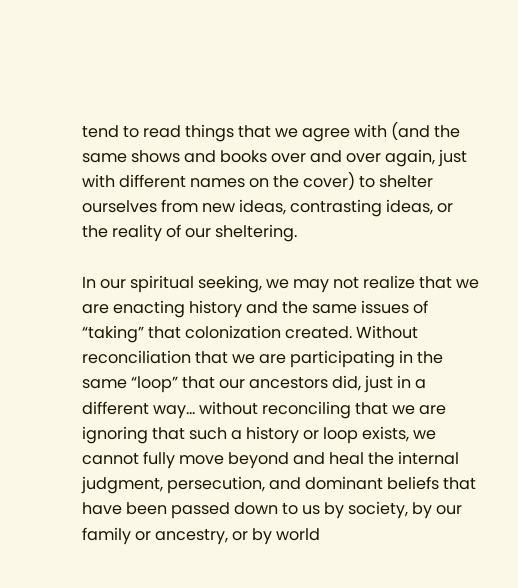tend to read things that we agree with (and the same shows and books over and over again, just with different names on the cover) to shelter ourselves from new ideas, contrasting ideas, or the reality of our sheltering.

In our spiritual seeking, we may not realize that we are enacting history and the same issues of “taking” that colonization created. Without reconciliation that we are participating in the same “loop” that our ancestors did, just in a different way… without reconciling that we are ignoring that such a history or loop exists, we cannot fully move beyond and heal the internal judgment, persecution, and dominant beliefs that have been passed down to us by society, by our family or ancestry, or by world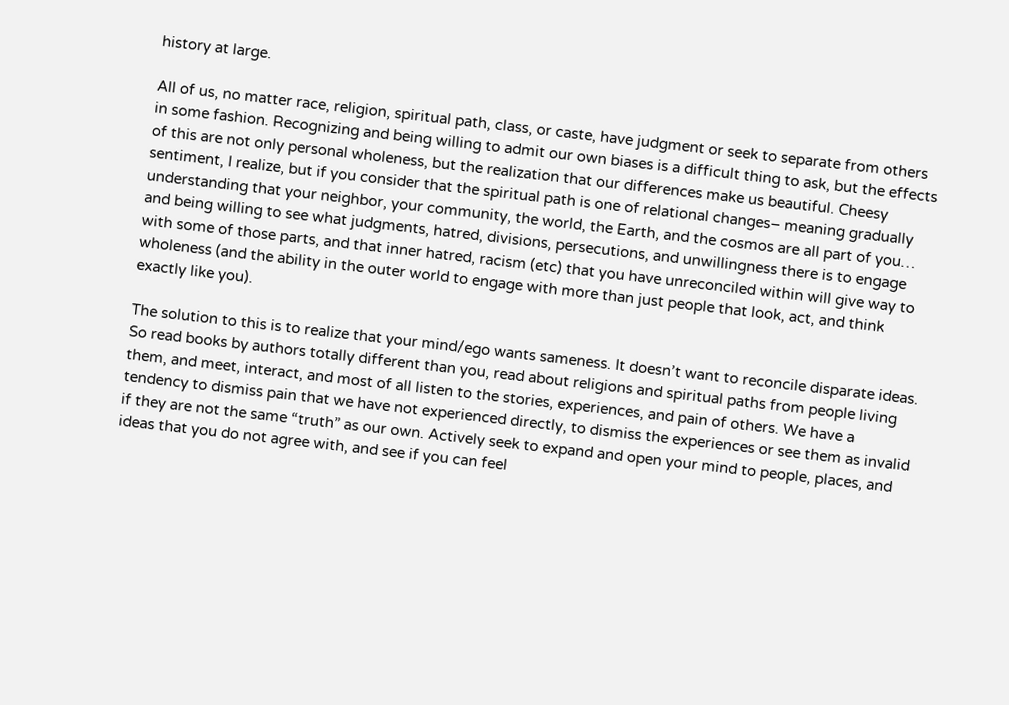history at large.

All of us, no matter race, religion, spiritual path, class, or caste, have judgment or seek to separate from others in some fashion. Recognizing and being willing to admit our own biases is a difficult thing to ask, but the effects of this are not only personal wholeness, but the realization that our differences make us beautiful. Cheesy sentiment, I realize, but if you consider that the spiritual path is one of relational changes– meaning gradually understanding that your neighbor, your community, the world, the Earth, and the cosmos are all part of you… and being willing to see what judgments, hatred, divisions, persecutions, and unwillingness there is to engage with some of those parts, and that inner hatred, racism (etc) that you have unreconciled within will give way to wholeness (and the ability in the outer world to engage with more than just people that look, act, and think exactly like you).

The solution to this is to realize that your mind/ego wants sameness. It doesn’t want to reconcile disparate ideas. So read books by authors totally different than you, read about religions and spiritual paths from people living them, and meet, interact, and most of all listen to the stories, experiences, and pain of others. We have a tendency to dismiss pain that we have not experienced directly, to dismiss the experiences or see them as invalid if they are not the same “truth” as our own. Actively seek to expand and open your mind to people, places, and ideas that you do not agree with, and see if you can feel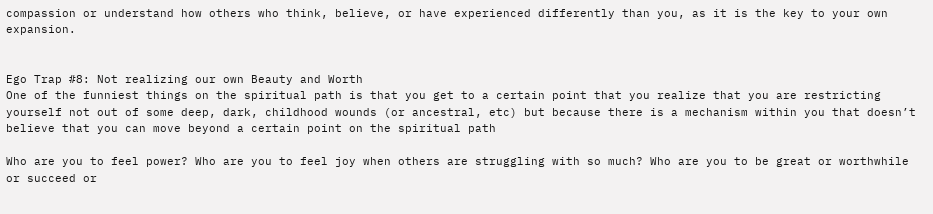compassion or understand how others who think, believe, or have experienced differently than you, as it is the key to your own expansion.


Ego Trap #8: Not realizing our own Beauty and Worth
One of the funniest things on the spiritual path is that you get to a certain point that you realize that you are restricting yourself not out of some deep, dark, childhood wounds (or ancestral, etc) but because there is a mechanism within you that doesn’t believe that you can move beyond a certain point on the spiritual path

Who are you to feel power? Who are you to feel joy when others are struggling with so much? Who are you to be great or worthwhile or succeed or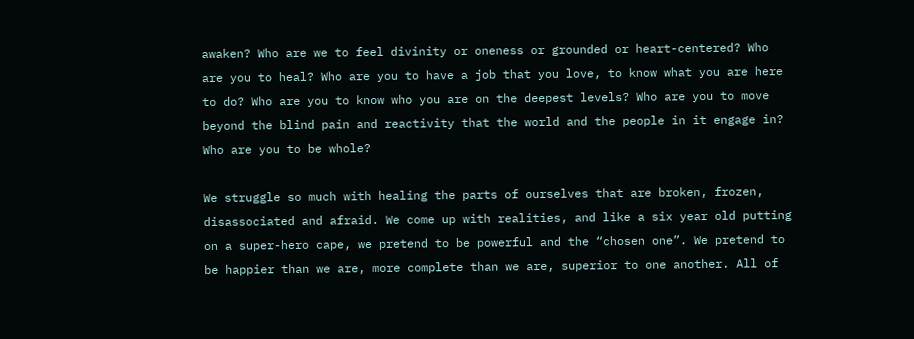awaken? Who are we to feel divinity or oneness or grounded or heart-centered? Who are you to heal? Who are you to have a job that you love, to know what you are here to do? Who are you to know who you are on the deepest levels? Who are you to move beyond the blind pain and reactivity that the world and the people in it engage in? Who are you to be whole?

We struggle so much with healing the parts of ourselves that are broken, frozen, disassociated and afraid. We come up with realities, and like a six year old putting on a super-hero cape, we pretend to be powerful and the “chosen one”. We pretend to be happier than we are, more complete than we are, superior to one another. All of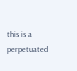this is a perpetuated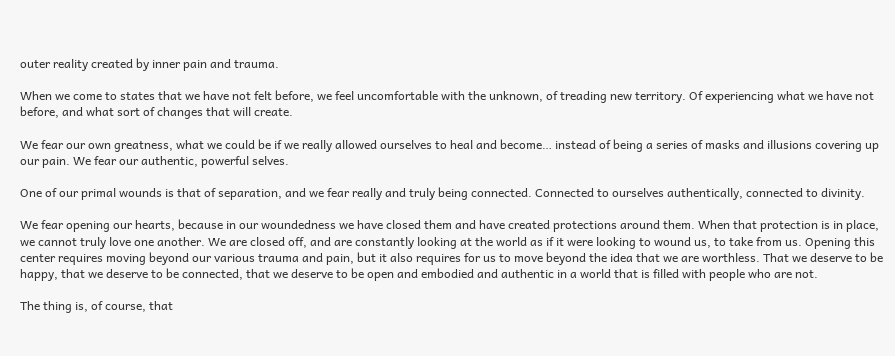outer reality created by inner pain and trauma.

When we come to states that we have not felt before, we feel uncomfortable with the unknown, of treading new territory. Of experiencing what we have not before, and what sort of changes that will create.

We fear our own greatness, what we could be if we really allowed ourselves to heal and become… instead of being a series of masks and illusions covering up our pain. We fear our authentic, powerful selves.

One of our primal wounds is that of separation, and we fear really and truly being connected. Connected to ourselves authentically, connected to divinity.

We fear opening our hearts, because in our woundedness we have closed them and have created protections around them. When that protection is in place, we cannot truly love one another. We are closed off, and are constantly looking at the world as if it were looking to wound us, to take from us. Opening this center requires moving beyond our various trauma and pain, but it also requires for us to move beyond the idea that we are worthless. That we deserve to be happy, that we deserve to be connected, that we deserve to be open and embodied and authentic in a world that is filled with people who are not.

The thing is, of course, that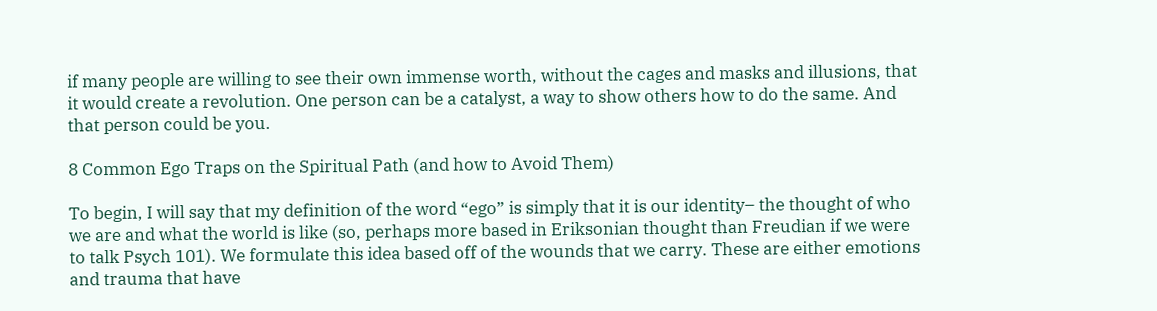if many people are willing to see their own immense worth, without the cages and masks and illusions, that it would create a revolution. One person can be a catalyst, a way to show others how to do the same. And that person could be you.

8 Common Ego Traps on the Spiritual Path (and how to Avoid Them)

To begin, I will say that my definition of the word “ego” is simply that it is our identity– the thought of who we are and what the world is like (so, perhaps more based in Eriksonian thought than Freudian if we were to talk Psych 101). We formulate this idea based off of the wounds that we carry. These are either emotions and trauma that have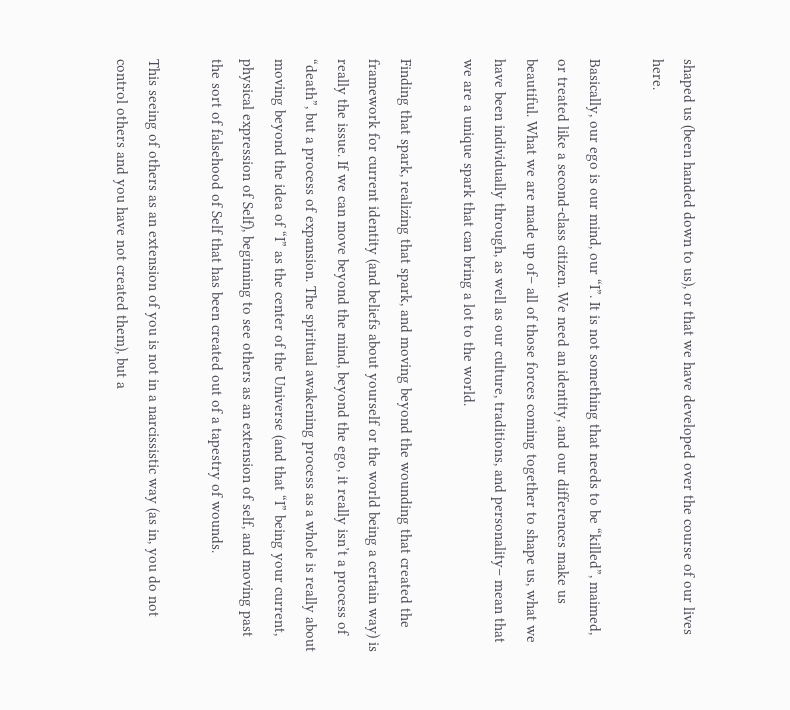shaped us (been handed down to us), or that we have developed over the course of our lives here.

Basically, our ego is our mind, our “I”. It is not something that needs to be “killed”, maimed, or treated like a second-class citizen. We need an identity, and our differences make us beautiful. What we are made up of– all of those forces coming together to shape us, what we have been individually through, as well as our culture, traditions, and personality– mean that we are a unique spark that can bring a lot to the world.

Finding that spark, realizing that spark, and moving beyond the wounding that created the framework for current identity (and beliefs about yourself or the world being a certain way) is really the issue. If we can move beyond the mind, beyond the ego, it really isn’t a process of “death”, but a process of expansion. The spiritual awakening process as a whole is really about moving beyond the idea of “I” as the center of the Universe (and that “I” being your current, physical expression of Self), beginning to see others as an extension of self, and moving past the sort of falsehood of Self that has been created out of a tapestry of wounds.

This seeing of others as an extension of you is not in a narcissistic way (as in, you do not control others and you have not created them), but a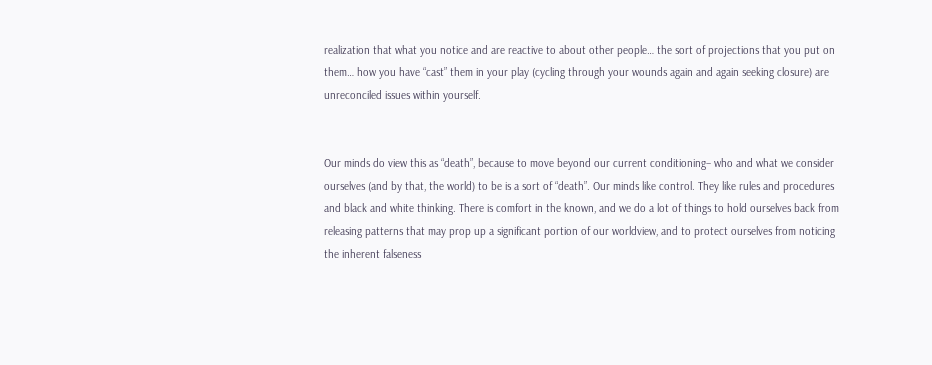realization that what you notice and are reactive to about other people… the sort of projections that you put on them… how you have “cast” them in your play (cycling through your wounds again and again seeking closure) are unreconciled issues within yourself.


Our minds do view this as “death”, because to move beyond our current conditioning– who and what we consider ourselves (and by that, the world) to be is a sort of “death”. Our minds like control. They like rules and procedures and black and white thinking. There is comfort in the known, and we do a lot of things to hold ourselves back from releasing patterns that may prop up a significant portion of our worldview, and to protect ourselves from noticing the inherent falseness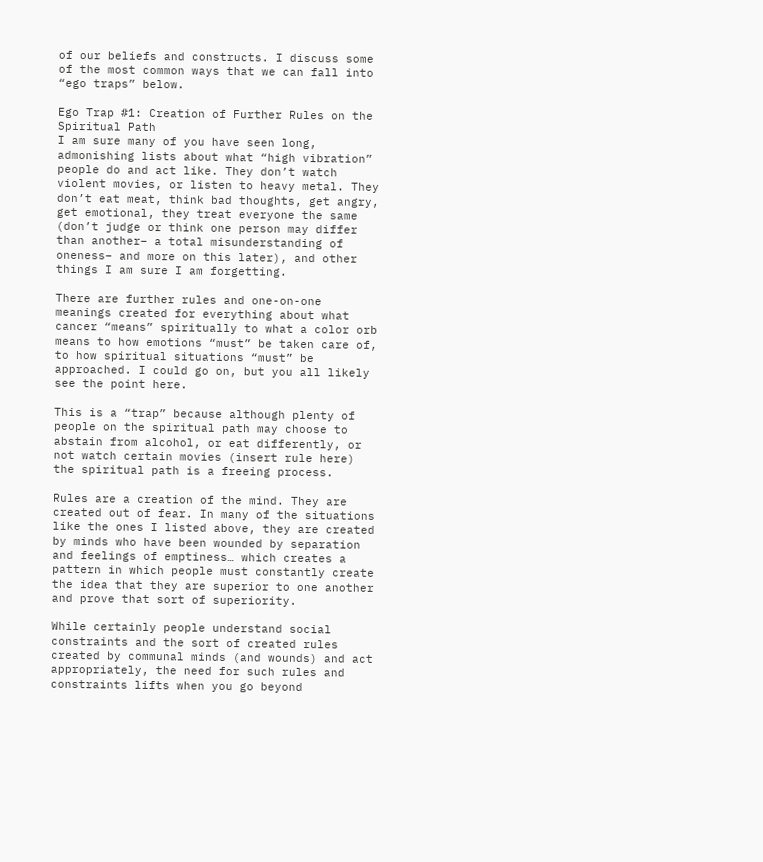of our beliefs and constructs. I discuss some of the most common ways that we can fall into “ego traps” below.

Ego Trap #1: Creation of Further Rules on the Spiritual Path
I am sure many of you have seen long, admonishing lists about what “high vibration” people do and act like. They don’t watch violent movies, or listen to heavy metal. They don’t eat meat, think bad thoughts, get angry, get emotional, they treat everyone the same (don’t judge or think one person may differ than another– a total misunderstanding of oneness– and more on this later), and other things I am sure I am forgetting.

There are further rules and one-on-one meanings created for everything about what cancer “means” spiritually to what a color orb means to how emotions “must” be taken care of, to how spiritual situations “must” be approached. I could go on, but you all likely see the point here.

This is a “trap” because although plenty of people on the spiritual path may choose to abstain from alcohol, or eat differently, or not watch certain movies (insert rule here) the spiritual path is a freeing process.

Rules are a creation of the mind. They are created out of fear. In many of the situations like the ones I listed above, they are created by minds who have been wounded by separation and feelings of emptiness… which creates a pattern in which people must constantly create the idea that they are superior to one another and prove that sort of superiority.

While certainly people understand social constraints and the sort of created rules created by communal minds (and wounds) and act appropriately, the need for such rules and constraints lifts when you go beyond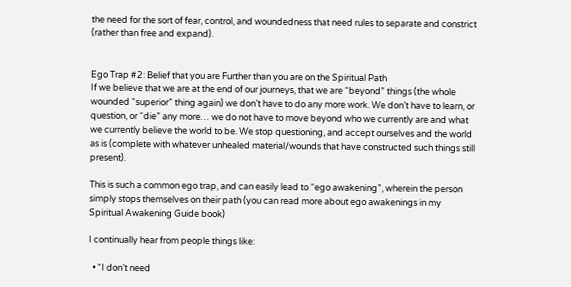the need for the sort of fear, control, and woundedness that need rules to separate and constrict (rather than free and expand).


Ego Trap #2: Belief that you are Further than you are on the Spiritual Path
If we believe that we are at the end of our journeys, that we are “beyond” things (the whole wounded “superior” thing again) we don’t have to do any more work. We don’t have to learn, or question, or “die” any more… we do not have to move beyond who we currently are and what we currently believe the world to be. We stop questioning, and accept ourselves and the world as is (complete with whatever unhealed material/wounds that have constructed such things still present).

This is such a common ego trap, and can easily lead to “ego awakening”, wherein the person simply stops themselves on their path (you can read more about ego awakenings in my Spiritual Awakening Guide book)

I continually hear from people things like:

  • “I don’t need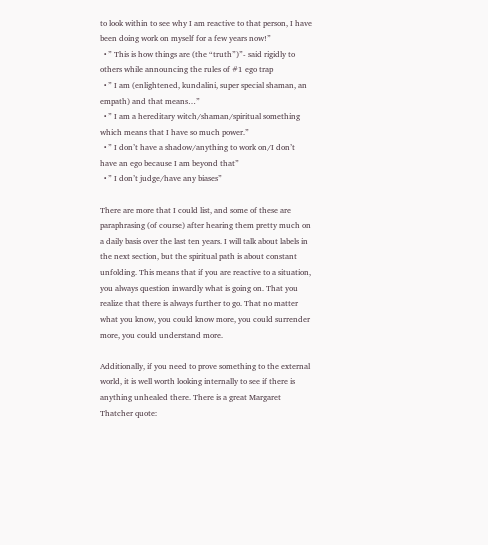to look within to see why I am reactive to that person, I have been doing work on myself for a few years now!”
  • ” This is how things are (the “truth”)”- said rigidly to others while announcing the rules of #1 ego trap
  • ” I am (enlightened, kundalini, super special shaman, an empath) and that means…”
  • ” I am a hereditary witch/shaman/spiritual something which means that I have so much power.”
  • ” I don’t have a shadow/anything to work on/I don’t have an ego because I am beyond that”
  • ” I don’t judge/have any biases”

There are more that I could list, and some of these are paraphrasing (of course) after hearing them pretty much on a daily basis over the last ten years. I will talk about labels in the next section, but the spiritual path is about constant unfolding. This means that if you are reactive to a situation, you always question inwardly what is going on. That you realize that there is always further to go. That no matter what you know, you could know more, you could surrender more, you could understand more.

Additionally, if you need to prove something to the external world, it is well worth looking internally to see if there is anything unhealed there. There is a great Margaret Thatcher quote: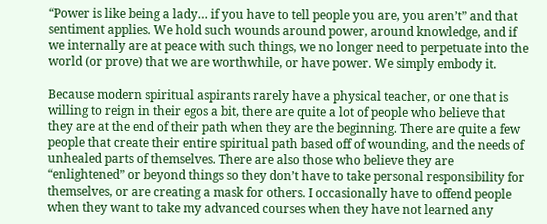“Power is like being a lady… if you have to tell people you are, you aren’t” and that sentiment applies. We hold such wounds around power, around knowledge, and if we internally are at peace with such things, we no longer need to perpetuate into the world (or prove) that we are worthwhile, or have power. We simply embody it.

Because modern spiritual aspirants rarely have a physical teacher, or one that is willing to reign in their egos a bit, there are quite a lot of people who believe that they are at the end of their path when they are the beginning. There are quite a few people that create their entire spiritual path based off of wounding, and the needs of unhealed parts of themselves. There are also those who believe they are “enlightened” or beyond things so they don’t have to take personal responsibility for themselves, or are creating a mask for others. I occasionally have to offend people when they want to take my advanced courses when they have not learned any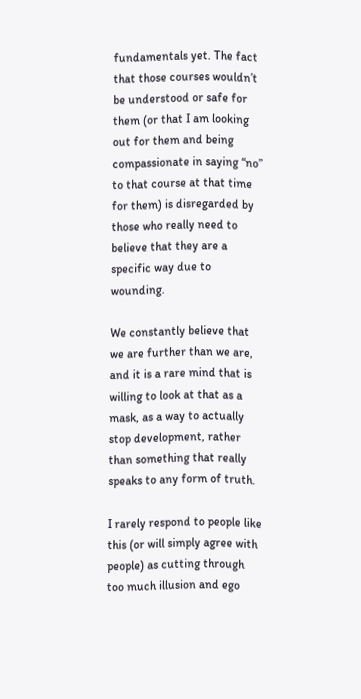fundamentals yet. The fact that those courses wouldn’t be understood or safe for them (or that I am looking out for them and being compassionate in saying “no” to that course at that time for them) is disregarded by those who really need to believe that they are a specific way due to wounding.

We constantly believe that we are further than we are, and it is a rare mind that is willing to look at that as a mask, as a way to actually stop development, rather than something that really speaks to any form of truth.

I rarely respond to people like this (or will simply agree with people) as cutting through too much illusion and ego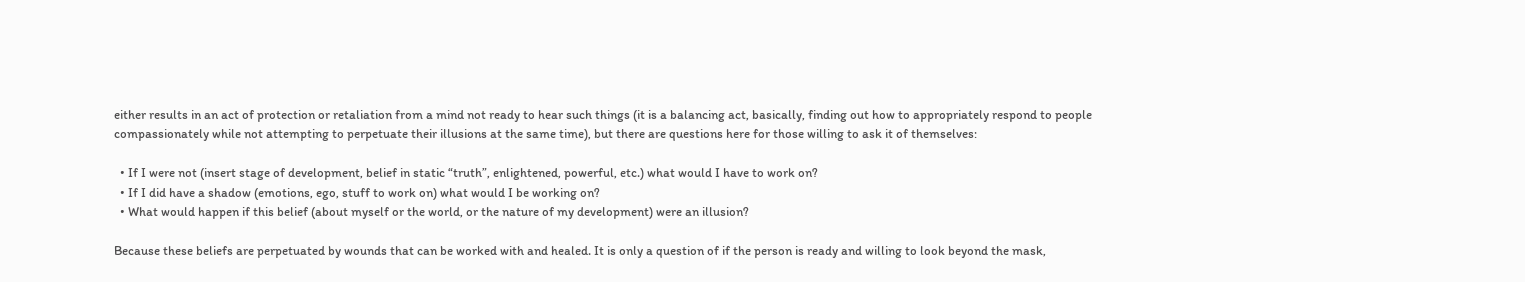either results in an act of protection or retaliation from a mind not ready to hear such things (it is a balancing act, basically, finding out how to appropriately respond to people compassionately while not attempting to perpetuate their illusions at the same time), but there are questions here for those willing to ask it of themselves:

  • If I were not (insert stage of development, belief in static “truth”, enlightened, powerful, etc.) what would I have to work on?
  • If I did have a shadow (emotions, ego, stuff to work on) what would I be working on?
  • What would happen if this belief (about myself or the world, or the nature of my development) were an illusion?

Because these beliefs are perpetuated by wounds that can be worked with and healed. It is only a question of if the person is ready and willing to look beyond the mask,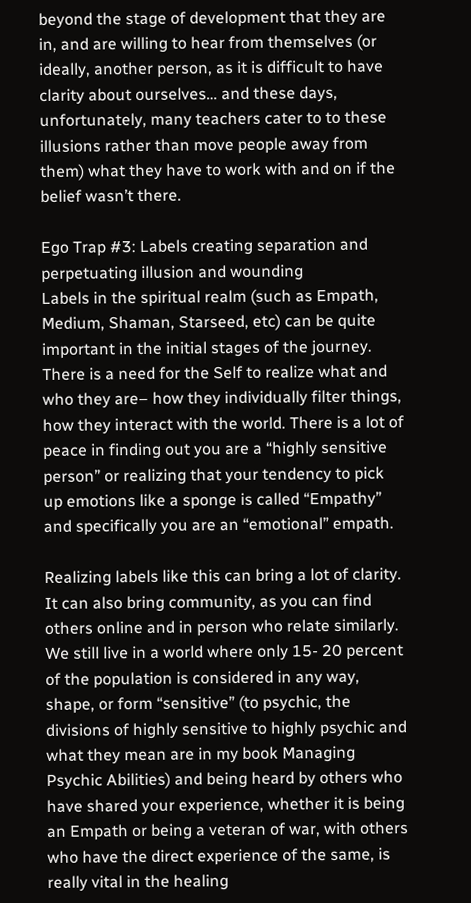beyond the stage of development that they are in, and are willing to hear from themselves (or ideally, another person, as it is difficult to have clarity about ourselves… and these days, unfortunately, many teachers cater to to these illusions rather than move people away from them) what they have to work with and on if the belief wasn’t there.

Ego Trap #3: Labels creating separation and perpetuating illusion and wounding
Labels in the spiritual realm (such as Empath, Medium, Shaman, Starseed, etc) can be quite important in the initial stages of the journey. There is a need for the Self to realize what and who they are– how they individually filter things, how they interact with the world. There is a lot of peace in finding out you are a “highly sensitive person” or realizing that your tendency to pick up emotions like a sponge is called “Empathy” and specifically you are an “emotional” empath.

Realizing labels like this can bring a lot of clarity. It can also bring community, as you can find others online and in person who relate similarly. We still live in a world where only 15- 20 percent of the population is considered in any way, shape, or form “sensitive” (to psychic, the divisions of highly sensitive to highly psychic and what they mean are in my book Managing Psychic Abilities) and being heard by others who have shared your experience, whether it is being an Empath or being a veteran of war, with others who have the direct experience of the same, is really vital in the healing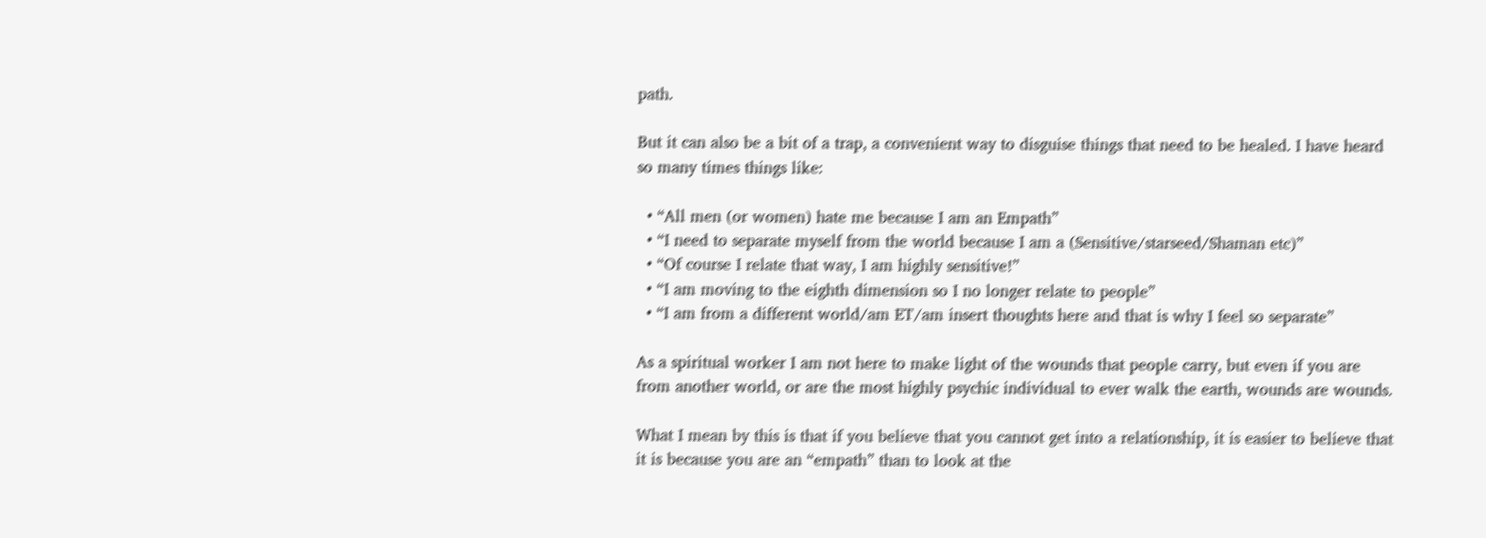path.

But it can also be a bit of a trap, a convenient way to disguise things that need to be healed. I have heard so many times things like:

  • “All men (or women) hate me because I am an Empath”
  • “I need to separate myself from the world because I am a (Sensitive/starseed/Shaman etc)”
  • “Of course I relate that way, I am highly sensitive!”
  • “I am moving to the eighth dimension so I no longer relate to people”
  • “I am from a different world/am ET/am insert thoughts here and that is why I feel so separate”

As a spiritual worker I am not here to make light of the wounds that people carry, but even if you are from another world, or are the most highly psychic individual to ever walk the earth, wounds are wounds.

What I mean by this is that if you believe that you cannot get into a relationship, it is easier to believe that it is because you are an “empath” than to look at the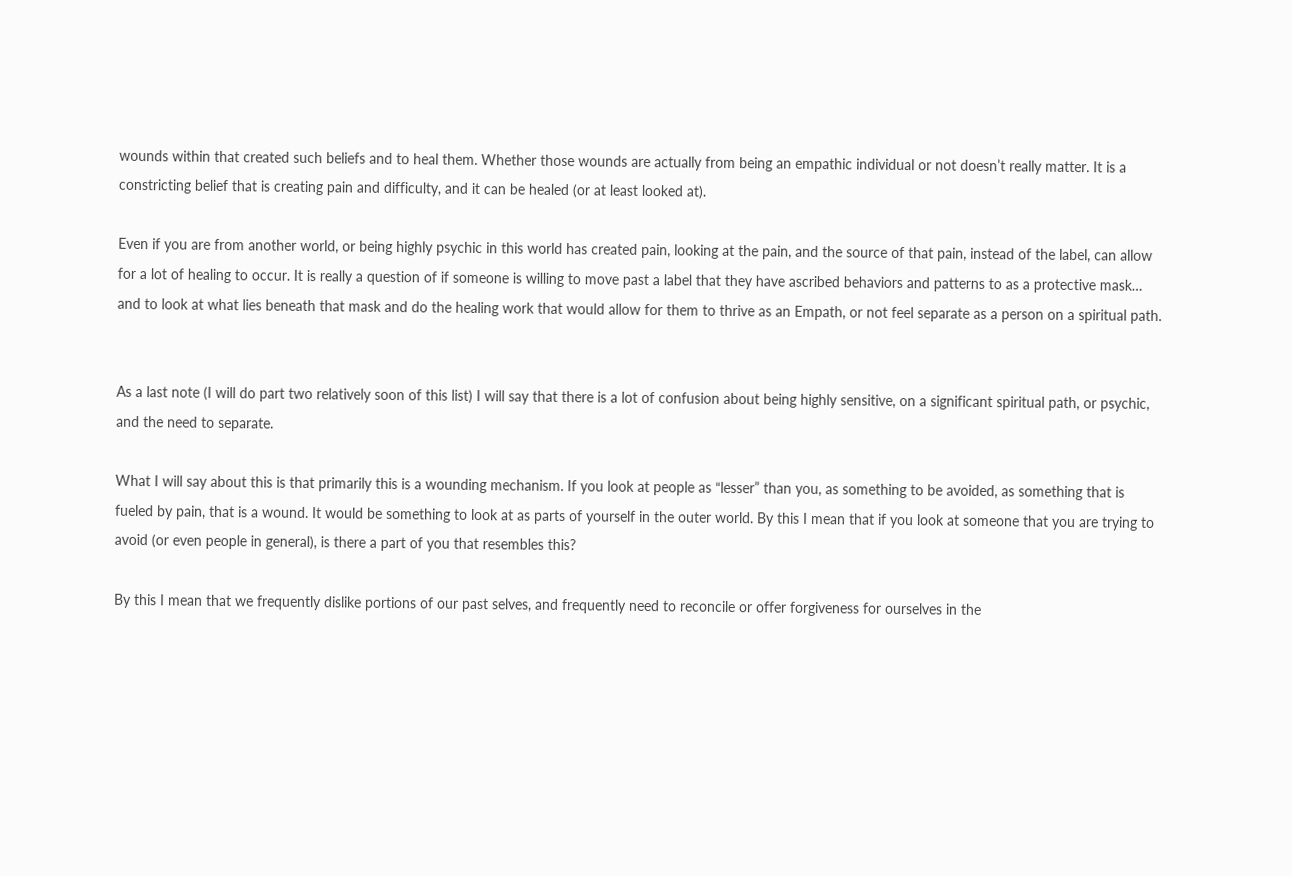wounds within that created such beliefs and to heal them. Whether those wounds are actually from being an empathic individual or not doesn’t really matter. It is a constricting belief that is creating pain and difficulty, and it can be healed (or at least looked at).

Even if you are from another world, or being highly psychic in this world has created pain, looking at the pain, and the source of that pain, instead of the label, can allow for a lot of healing to occur. It is really a question of if someone is willing to move past a label that they have ascribed behaviors and patterns to as a protective mask… and to look at what lies beneath that mask and do the healing work that would allow for them to thrive as an Empath, or not feel separate as a person on a spiritual path.


As a last note (I will do part two relatively soon of this list) I will say that there is a lot of confusion about being highly sensitive, on a significant spiritual path, or psychic, and the need to separate.

What I will say about this is that primarily this is a wounding mechanism. If you look at people as “lesser” than you, as something to be avoided, as something that is fueled by pain, that is a wound. It would be something to look at as parts of yourself in the outer world. By this I mean that if you look at someone that you are trying to avoid (or even people in general), is there a part of you that resembles this?

By this I mean that we frequently dislike portions of our past selves, and frequently need to reconcile or offer forgiveness for ourselves in the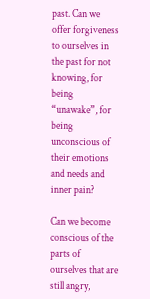past. Can we offer forgiveness to ourselves in the past for not knowing, for being “unawake”, for being unconscious of their emotions and needs and inner pain?

Can we become conscious of the parts of ourselves that are still angry,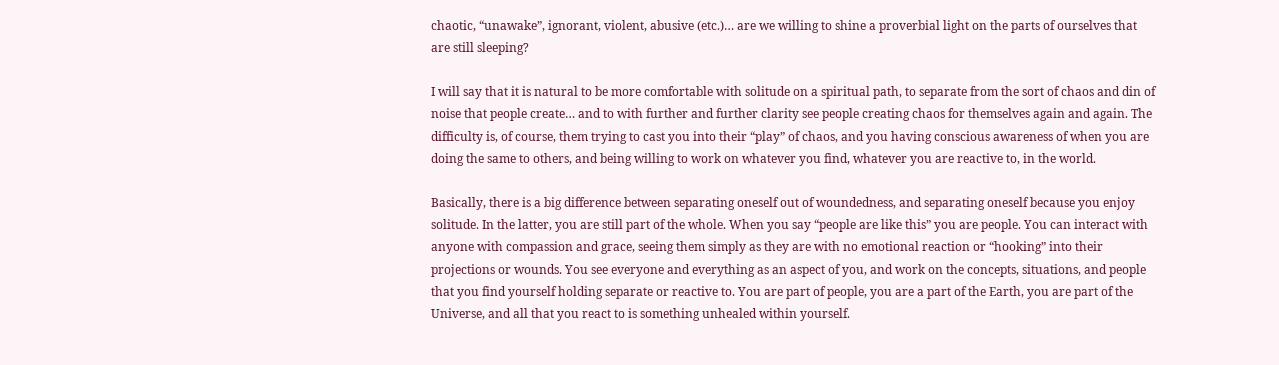chaotic, “unawake”, ignorant, violent, abusive (etc.)… are we willing to shine a proverbial light on the parts of ourselves that are still sleeping?

I will say that it is natural to be more comfortable with solitude on a spiritual path, to separate from the sort of chaos and din of noise that people create… and to with further and further clarity see people creating chaos for themselves again and again. The difficulty is, of course, them trying to cast you into their “play” of chaos, and you having conscious awareness of when you are doing the same to others, and being willing to work on whatever you find, whatever you are reactive to, in the world.

Basically, there is a big difference between separating oneself out of woundedness, and separating oneself because you enjoy solitude. In the latter, you are still part of the whole. When you say “people are like this” you are people. You can interact with anyone with compassion and grace, seeing them simply as they are with no emotional reaction or “hooking” into their projections or wounds. You see everyone and everything as an aspect of you, and work on the concepts, situations, and people that you find yourself holding separate or reactive to. You are part of people, you are a part of the Earth, you are part of the Universe, and all that you react to is something unhealed within yourself.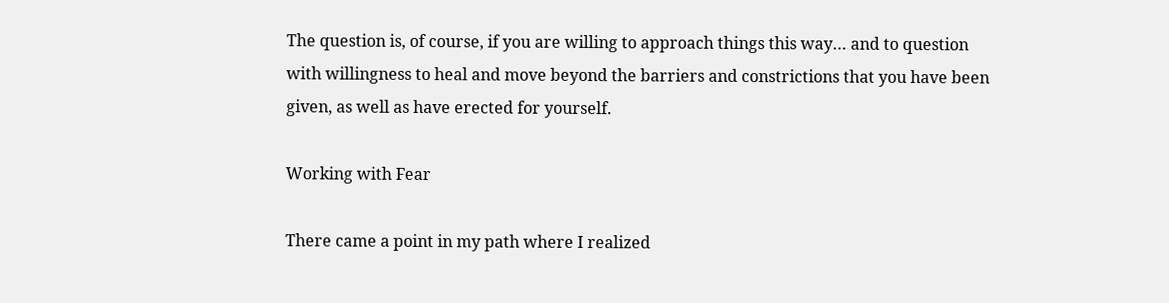The question is, of course, if you are willing to approach things this way… and to question with willingness to heal and move beyond the barriers and constrictions that you have been given, as well as have erected for yourself.

Working with Fear

There came a point in my path where I realized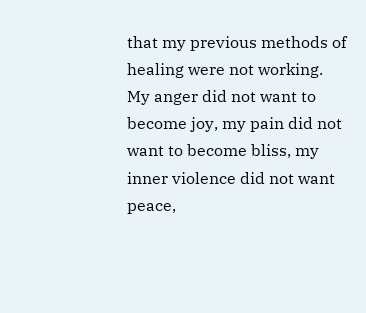that my previous methods of healing were not working. My anger did not want to become joy, my pain did not want to become bliss, my inner violence did not want peace,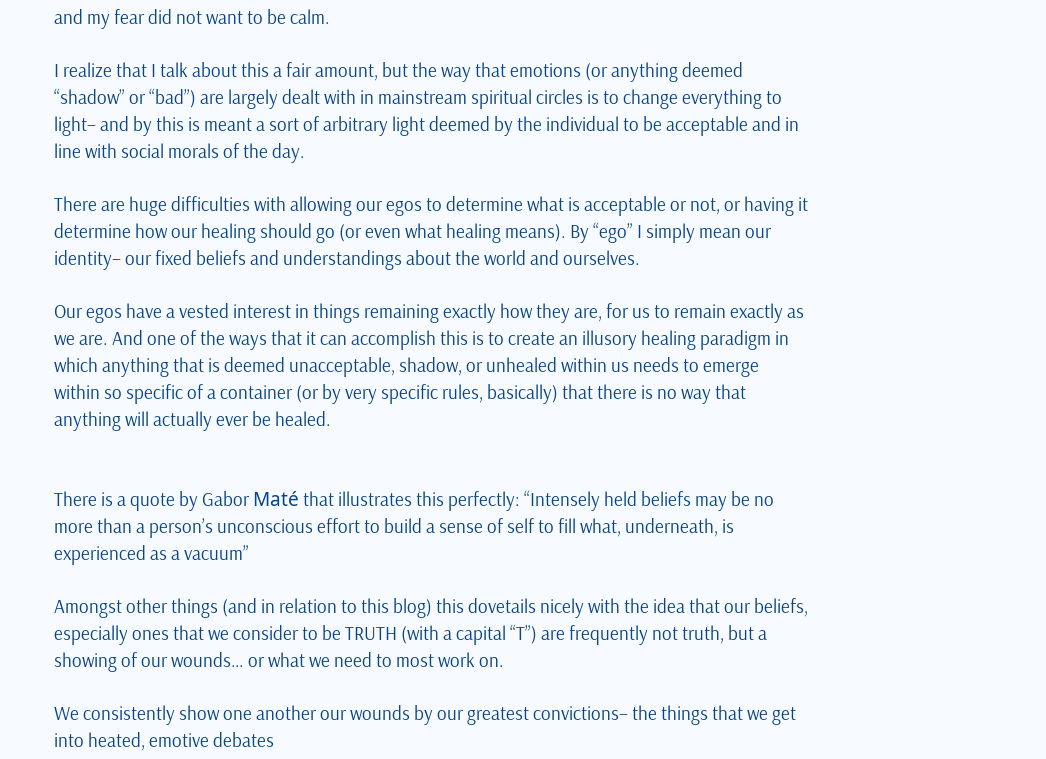and my fear did not want to be calm.

I realize that I talk about this a fair amount, but the way that emotions (or anything deemed “shadow” or “bad”) are largely dealt with in mainstream spiritual circles is to change everything to light– and by this is meant a sort of arbitrary light deemed by the individual to be acceptable and in line with social morals of the day.

There are huge difficulties with allowing our egos to determine what is acceptable or not, or having it determine how our healing should go (or even what healing means). By “ego” I simply mean our identity– our fixed beliefs and understandings about the world and ourselves.

Our egos have a vested interest in things remaining exactly how they are, for us to remain exactly as we are. And one of the ways that it can accomplish this is to create an illusory healing paradigm in which anything that is deemed unacceptable, shadow, or unhealed within us needs to emerge within so specific of a container (or by very specific rules, basically) that there is no way that anything will actually ever be healed.


There is a quote by Gabor Maté that illustrates this perfectly: “Intensely held beliefs may be no more than a person’s unconscious effort to build a sense of self to fill what, underneath, is experienced as a vacuum”

Amongst other things (and in relation to this blog) this dovetails nicely with the idea that our beliefs, especially ones that we consider to be TRUTH (with a capital “T”) are frequently not truth, but a showing of our wounds… or what we need to most work on.

We consistently show one another our wounds by our greatest convictions– the things that we get into heated, emotive debates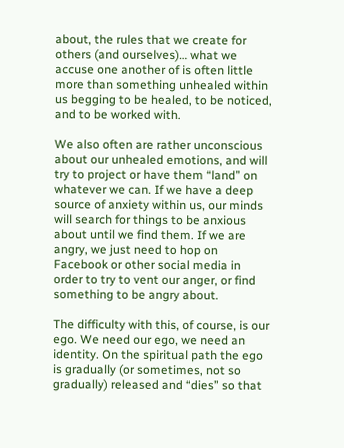about, the rules that we create for others (and ourselves)… what we accuse one another of is often little more than something unhealed within us begging to be healed, to be noticed, and to be worked with.

We also often are rather unconscious about our unhealed emotions, and will try to project or have them “land” on whatever we can. If we have a deep source of anxiety within us, our minds will search for things to be anxious about until we find them. If we are angry, we just need to hop on Facebook or other social media in order to try to vent our anger, or find something to be angry about.

The difficulty with this, of course, is our ego. We need our ego, we need an identity. On the spiritual path the ego is gradually (or sometimes, not so gradually) released and “dies” so that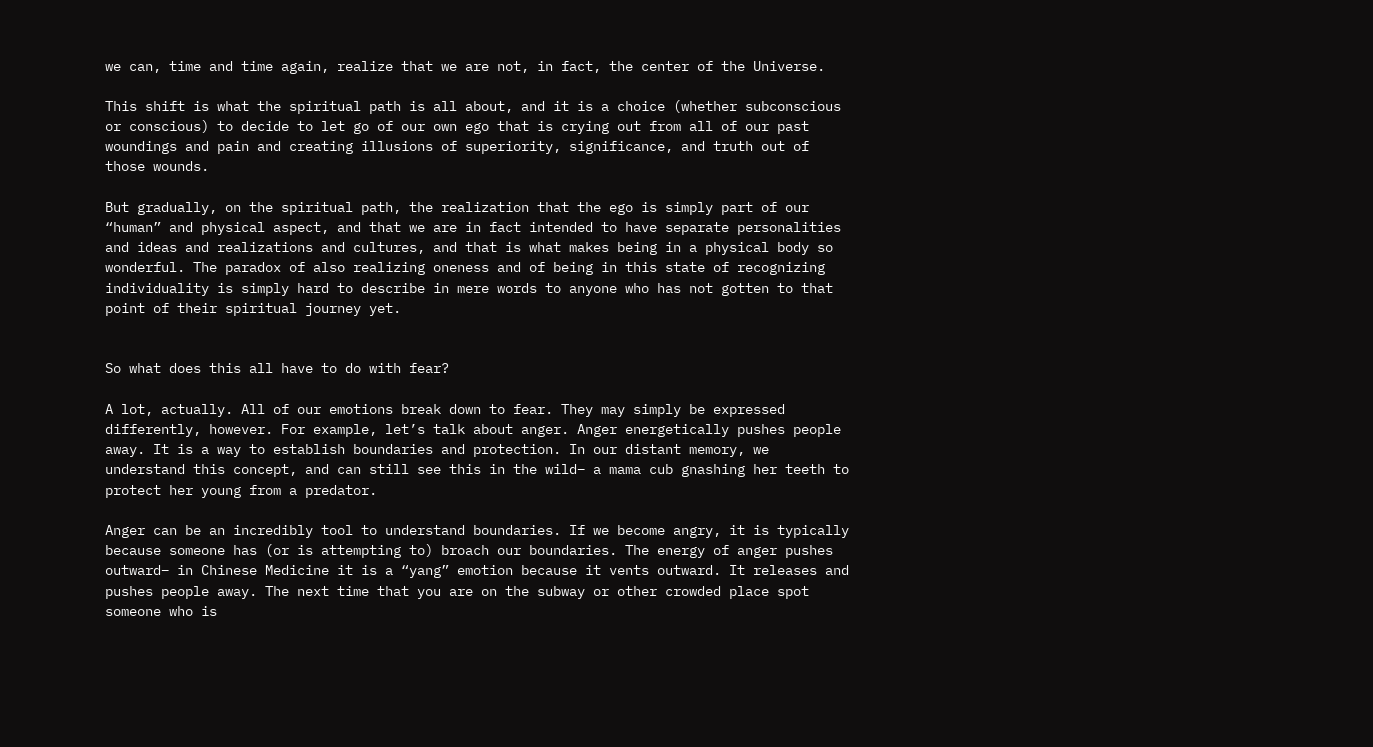we can, time and time again, realize that we are not, in fact, the center of the Universe.

This shift is what the spiritual path is all about, and it is a choice (whether subconscious or conscious) to decide to let go of our own ego that is crying out from all of our past woundings and pain and creating illusions of superiority, significance, and truth out of those wounds.

But gradually, on the spiritual path, the realization that the ego is simply part of our “human” and physical aspect, and that we are in fact intended to have separate personalities and ideas and realizations and cultures, and that is what makes being in a physical body so wonderful. The paradox of also realizing oneness and of being in this state of recognizing individuality is simply hard to describe in mere words to anyone who has not gotten to that point of their spiritual journey yet.


So what does this all have to do with fear?

A lot, actually. All of our emotions break down to fear. They may simply be expressed differently, however. For example, let’s talk about anger. Anger energetically pushes people away. It is a way to establish boundaries and protection. In our distant memory, we understand this concept, and can still see this in the wild– a mama cub gnashing her teeth to protect her young from a predator.

Anger can be an incredibly tool to understand boundaries. If we become angry, it is typically because someone has (or is attempting to) broach our boundaries. The energy of anger pushes outward– in Chinese Medicine it is a “yang” emotion because it vents outward. It releases and pushes people away. The next time that you are on the subway or other crowded place spot someone who is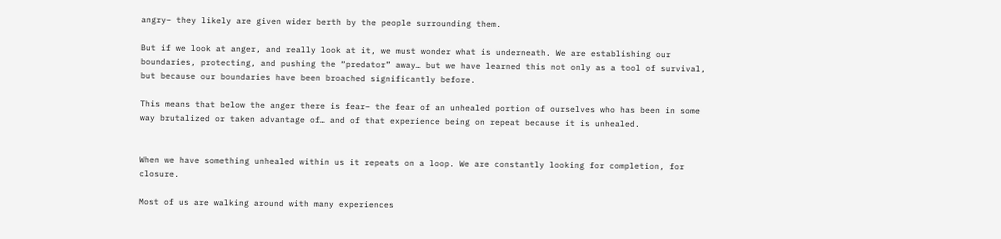angry– they likely are given wider berth by the people surrounding them.

But if we look at anger, and really look at it, we must wonder what is underneath. We are establishing our boundaries, protecting, and pushing the “predator” away… but we have learned this not only as a tool of survival, but because our boundaries have been broached significantly before.

This means that below the anger there is fear– the fear of an unhealed portion of ourselves who has been in some way brutalized or taken advantage of… and of that experience being on repeat because it is unhealed.


When we have something unhealed within us it repeats on a loop. We are constantly looking for completion, for closure.

Most of us are walking around with many experiences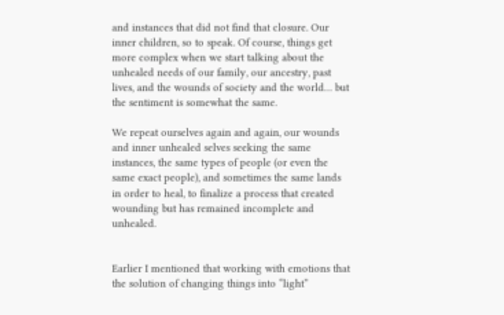and instances that did not find that closure. Our inner children, so to speak. Of course, things get more complex when we start talking about the unhealed needs of our family, our ancestry, past lives, and the wounds of society and the world… but the sentiment is somewhat the same.

We repeat ourselves again and again, our wounds and inner unhealed selves seeking the same instances, the same types of people (or even the same exact people), and sometimes the same lands in order to heal, to finalize a process that created wounding but has remained incomplete and unhealed.


Earlier I mentioned that working with emotions that the solution of changing things into “light”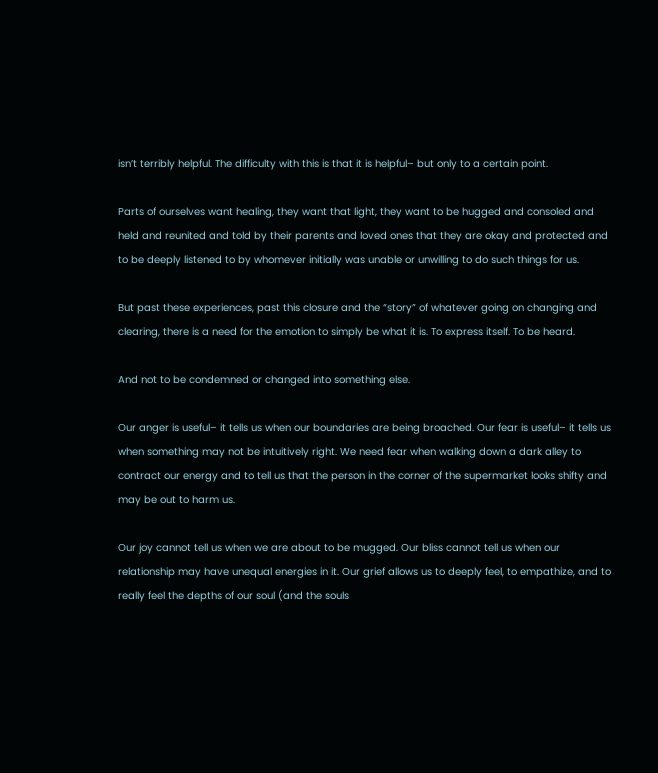isn’t terribly helpful. The difficulty with this is that it is helpful– but only to a certain point.

Parts of ourselves want healing, they want that light, they want to be hugged and consoled and held and reunited and told by their parents and loved ones that they are okay and protected and to be deeply listened to by whomever initially was unable or unwilling to do such things for us.

But past these experiences, past this closure and the “story” of whatever going on changing and clearing, there is a need for the emotion to simply be what it is. To express itself. To be heard.

And not to be condemned or changed into something else.

Our anger is useful– it tells us when our boundaries are being broached. Our fear is useful– it tells us when something may not be intuitively right. We need fear when walking down a dark alley to contract our energy and to tell us that the person in the corner of the supermarket looks shifty and may be out to harm us.

Our joy cannot tell us when we are about to be mugged. Our bliss cannot tell us when our relationship may have unequal energies in it. Our grief allows us to deeply feel, to empathize, and to really feel the depths of our soul (and the souls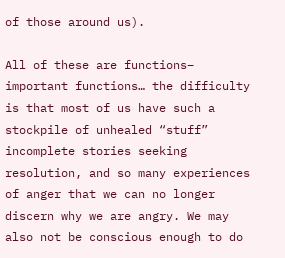of those around us).

All of these are functions– important functions… the difficulty is that most of us have such a stockpile of unhealed “stuff” incomplete stories seeking resolution, and so many experiences of anger that we can no longer discern why we are angry. We may also not be conscious enough to do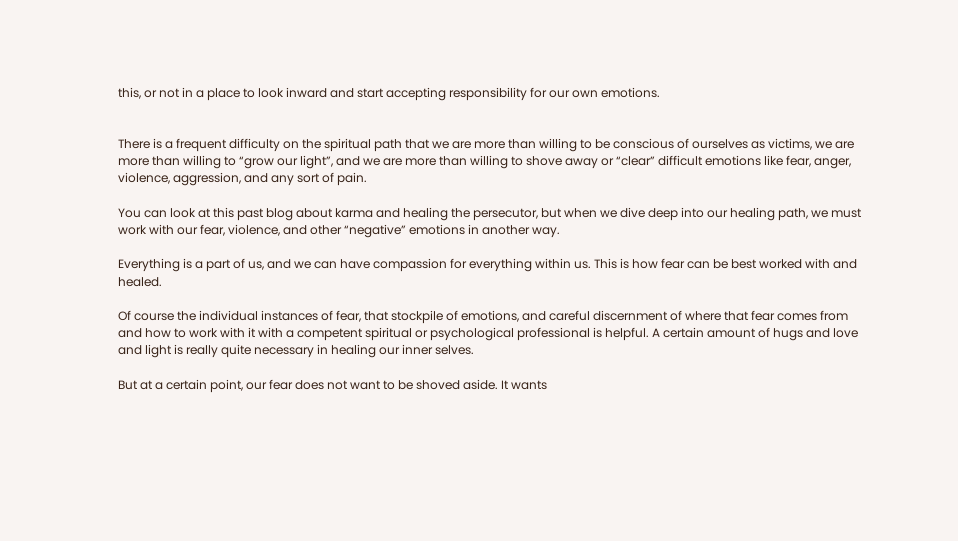this, or not in a place to look inward and start accepting responsibility for our own emotions.


There is a frequent difficulty on the spiritual path that we are more than willing to be conscious of ourselves as victims, we are more than willing to “grow our light”, and we are more than willing to shove away or “clear” difficult emotions like fear, anger, violence, aggression, and any sort of pain.

You can look at this past blog about karma and healing the persecutor, but when we dive deep into our healing path, we must work with our fear, violence, and other “negative” emotions in another way.

Everything is a part of us, and we can have compassion for everything within us. This is how fear can be best worked with and healed.

Of course the individual instances of fear, that stockpile of emotions, and careful discernment of where that fear comes from and how to work with it with a competent spiritual or psychological professional is helpful. A certain amount of hugs and love and light is really quite necessary in healing our inner selves.

But at a certain point, our fear does not want to be shoved aside. It wants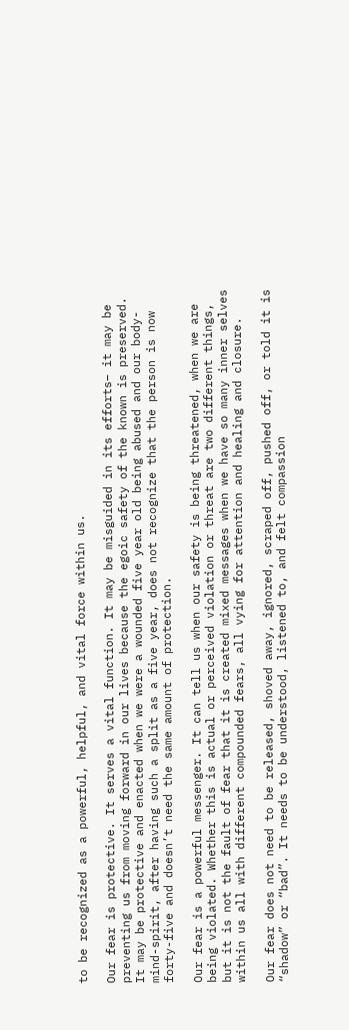to be recognized as a powerful, helpful, and vital force within us.

Our fear is protective. It serves a vital function. It may be misguided in its efforts– it may be preventing us from moving forward in our lives because the egoic safety of the known is preserved. It may be protective and enacted when we were a wounded five year old being abused and our body-mind-spirit, after having such a split as a five year, does not recognize that the person is now forty-five and doesn’t need the same amount of protection.

Our fear is a powerful messenger. It can tell us when our safety is being threatened, when we are being violated. Whether this is actual or perceived violation or threat are two different things, but it is not the fault of fear that it is created mixed messages when we have so many inner selves within us all with different compounded fears, all vying for attention and healing and closure.

Our fear does not need to be released, shoved away, ignored, scraped off, pushed off, or told it is “shadow” or “bad”. It needs to be understood, listened to, and felt compassion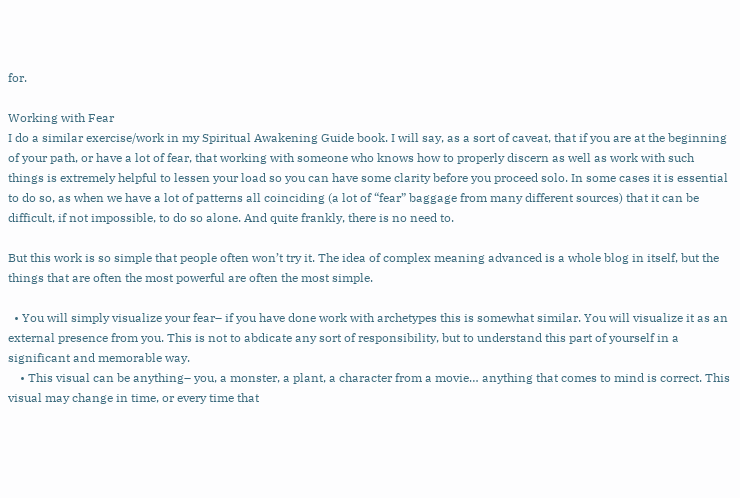for.

Working with Fear
I do a similar exercise/work in my Spiritual Awakening Guide book. I will say, as a sort of caveat, that if you are at the beginning of your path, or have a lot of fear, that working with someone who knows how to properly discern as well as work with such things is extremely helpful to lessen your load so you can have some clarity before you proceed solo. In some cases it is essential to do so, as when we have a lot of patterns all coinciding (a lot of “fear” baggage from many different sources) that it can be difficult, if not impossible, to do so alone. And quite frankly, there is no need to.

But this work is so simple that people often won’t try it. The idea of complex meaning advanced is a whole blog in itself, but the things that are often the most powerful are often the most simple.

  • You will simply visualize your fear– if you have done work with archetypes this is somewhat similar. You will visualize it as an external presence from you. This is not to abdicate any sort of responsibility, but to understand this part of yourself in a significant and memorable way.
    • This visual can be anything– you, a monster, a plant, a character from a movie… anything that comes to mind is correct. This visual may change in time, or every time that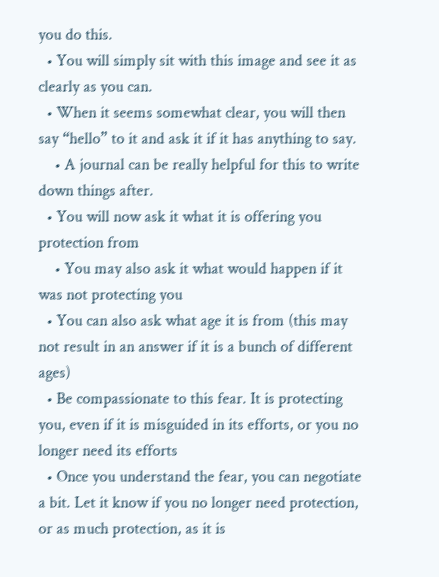you do this.
  • You will simply sit with this image and see it as clearly as you can.
  • When it seems somewhat clear, you will then say “hello” to it and ask it if it has anything to say.
    • A journal can be really helpful for this to write down things after.
  • You will now ask it what it is offering you protection from
    • You may also ask it what would happen if it was not protecting you
  • You can also ask what age it is from (this may not result in an answer if it is a bunch of different ages)
  • Be compassionate to this fear. It is protecting you, even if it is misguided in its efforts, or you no longer need its efforts
  • Once you understand the fear, you can negotiate a bit. Let it know if you no longer need protection, or as much protection, as it is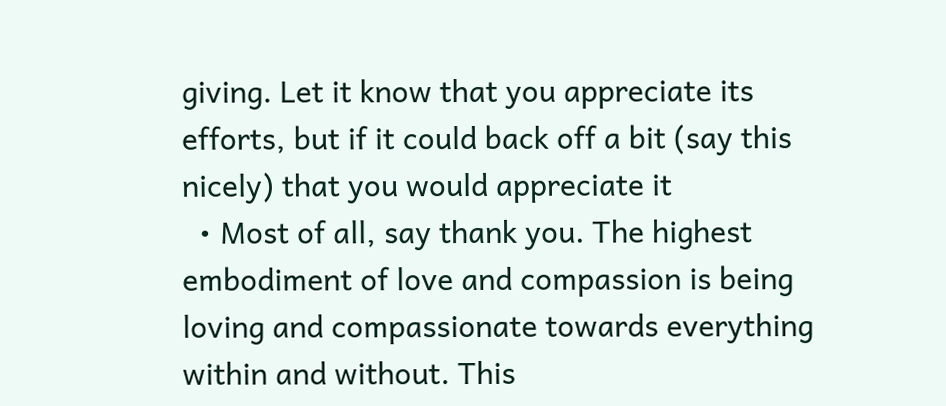giving. Let it know that you appreciate its efforts, but if it could back off a bit (say this nicely) that you would appreciate it
  • Most of all, say thank you. The highest embodiment of love and compassion is being loving and compassionate towards everything within and without. This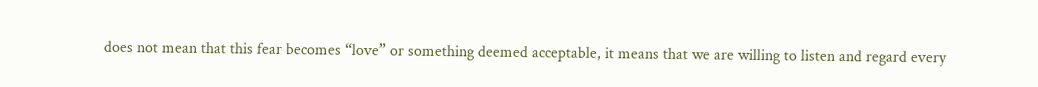does not mean that this fear becomes “love” or something deemed acceptable, it means that we are willing to listen and regard every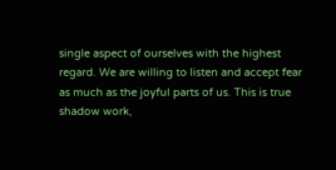single aspect of ourselves with the highest regard. We are willing to listen and accept fear as much as the joyful parts of us. This is true shadow work,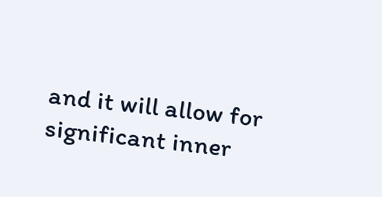and it will allow for significant inner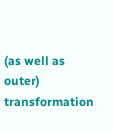(as well as outer) transformation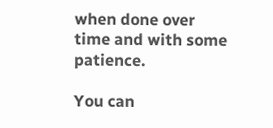when done over time and with some patience.

You can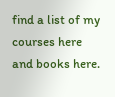find a list of my courses here and books here.